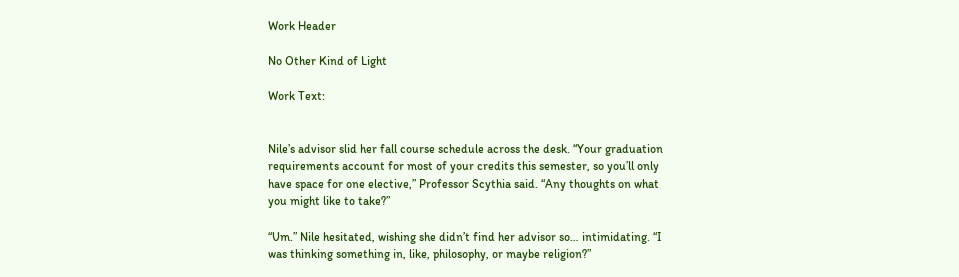Work Header

No Other Kind of Light

Work Text:


Nile’s advisor slid her fall course schedule across the desk. “Your graduation requirements account for most of your credits this semester, so you’ll only have space for one elective,” Professor Scythia said. “Any thoughts on what you might like to take?”

“Um.” Nile hesitated, wishing she didn’t find her advisor so… intimidating. “I was thinking something in, like, philosophy, or maybe religion?”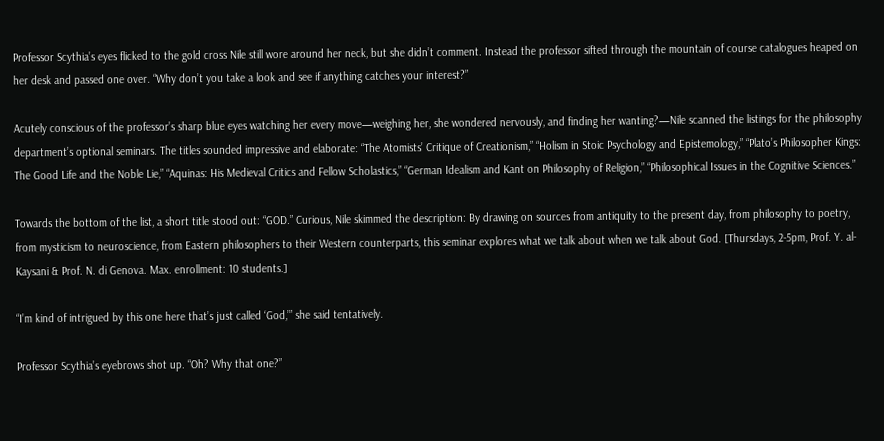Professor Scythia’s eyes flicked to the gold cross Nile still wore around her neck, but she didn’t comment. Instead the professor sifted through the mountain of course catalogues heaped on her desk and passed one over. “Why don’t you take a look and see if anything catches your interest?”

Acutely conscious of the professor’s sharp blue eyes watching her every move—weighing her, she wondered nervously, and finding her wanting?—Nile scanned the listings for the philosophy department’s optional seminars. The titles sounded impressive and elaborate: “The Atomists’ Critique of Creationism,” “Holism in Stoic Psychology and Epistemology,” “Plato’s Philosopher Kings: The Good Life and the Noble Lie,” “Aquinas: His Medieval Critics and Fellow Scholastics,” “German Idealism and Kant on Philosophy of Religion,” “Philosophical Issues in the Cognitive Sciences.”

Towards the bottom of the list, a short title stood out: “GOD.” Curious, Nile skimmed the description: By drawing on sources from antiquity to the present day, from philosophy to poetry, from mysticism to neuroscience, from Eastern philosophers to their Western counterparts, this seminar explores what we talk about when we talk about God. [Thursdays, 2-5pm, Prof. Y. al-Kaysani & Prof. N. di Genova. Max. enrollment: 10 students.]

“I’m kind of intrigued by this one here that’s just called ‘God,’” she said tentatively.

Professor Scythia’s eyebrows shot up. “Oh? Why that one?”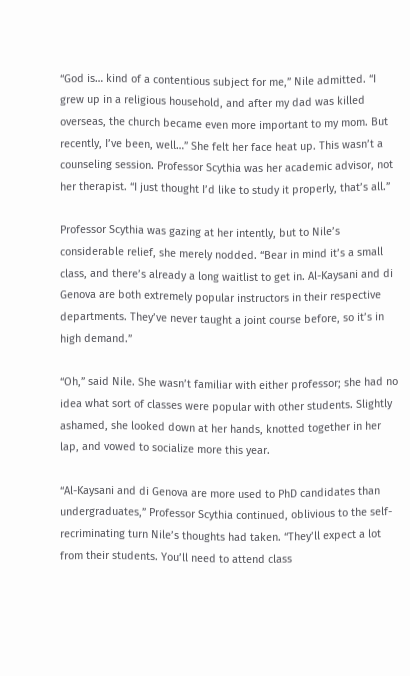“God is… kind of a contentious subject for me,” Nile admitted. “I grew up in a religious household, and after my dad was killed overseas, the church became even more important to my mom. But recently, I’ve been, well…” She felt her face heat up. This wasn’t a counseling session. Professor Scythia was her academic advisor, not her therapist. “I just thought I’d like to study it properly, that’s all.”

Professor Scythia was gazing at her intently, but to Nile’s considerable relief, she merely nodded. “Bear in mind it’s a small class, and there’s already a long waitlist to get in. Al-Kaysani and di Genova are both extremely popular instructors in their respective departments. They’ve never taught a joint course before, so it’s in high demand.”

“Oh,” said Nile. She wasn’t familiar with either professor; she had no idea what sort of classes were popular with other students. Slightly ashamed, she looked down at her hands, knotted together in her lap, and vowed to socialize more this year.

“Al-Kaysani and di Genova are more used to PhD candidates than undergraduates,” Professor Scythia continued, oblivious to the self-recriminating turn Nile’s thoughts had taken. “They’ll expect a lot from their students. You’ll need to attend class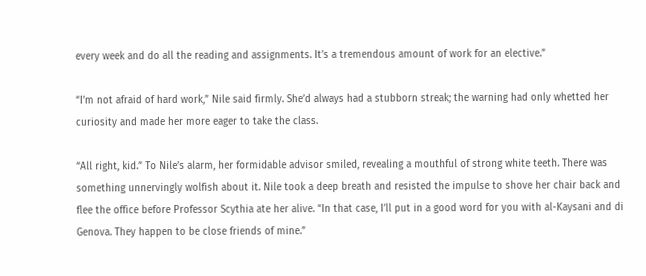every week and do all the reading and assignments. It’s a tremendous amount of work for an elective.”

“I’m not afraid of hard work,” Nile said firmly. She’d always had a stubborn streak; the warning had only whetted her curiosity and made her more eager to take the class.

“All right, kid.” To Nile’s alarm, her formidable advisor smiled, revealing a mouthful of strong white teeth. There was something unnervingly wolfish about it. Nile took a deep breath and resisted the impulse to shove her chair back and flee the office before Professor Scythia ate her alive. “In that case, I’ll put in a good word for you with al-Kaysani and di Genova. They happen to be close friends of mine.”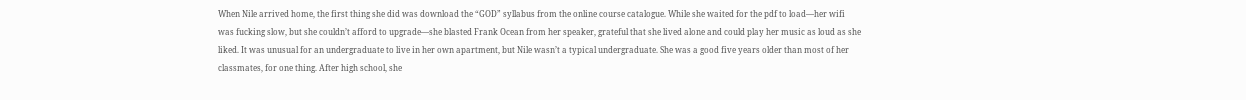When Nile arrived home, the first thing she did was download the “GOD” syllabus from the online course catalogue. While she waited for the pdf to load—her wifi was fucking slow, but she couldn’t afford to upgrade—she blasted Frank Ocean from her speaker, grateful that she lived alone and could play her music as loud as she liked. It was unusual for an undergraduate to live in her own apartment, but Nile wasn’t a typical undergraduate. She was a good five years older than most of her classmates, for one thing. After high school, she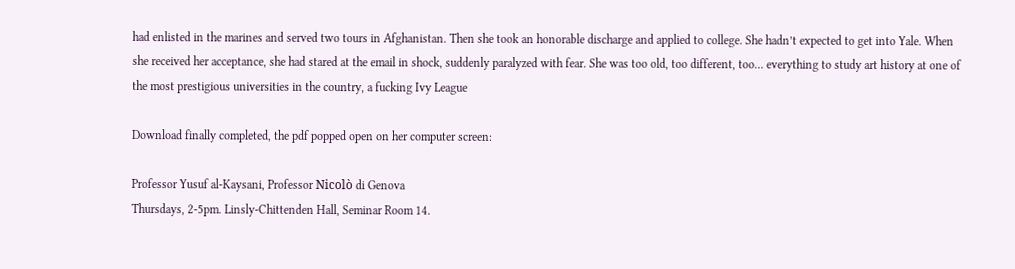had enlisted in the marines and served two tours in Afghanistan. Then she took an honorable discharge and applied to college. She hadn’t expected to get into Yale. When she received her acceptance, she had stared at the email in shock, suddenly paralyzed with fear. She was too old, too different, too… everything to study art history at one of the most prestigious universities in the country, a fucking Ivy League

Download finally completed, the pdf popped open on her computer screen:

Professor Yusuf al-Kaysani, Professor Nicolò di Genova
Thursdays, 2-5pm. Linsly-Chittenden Hall, Seminar Room 14.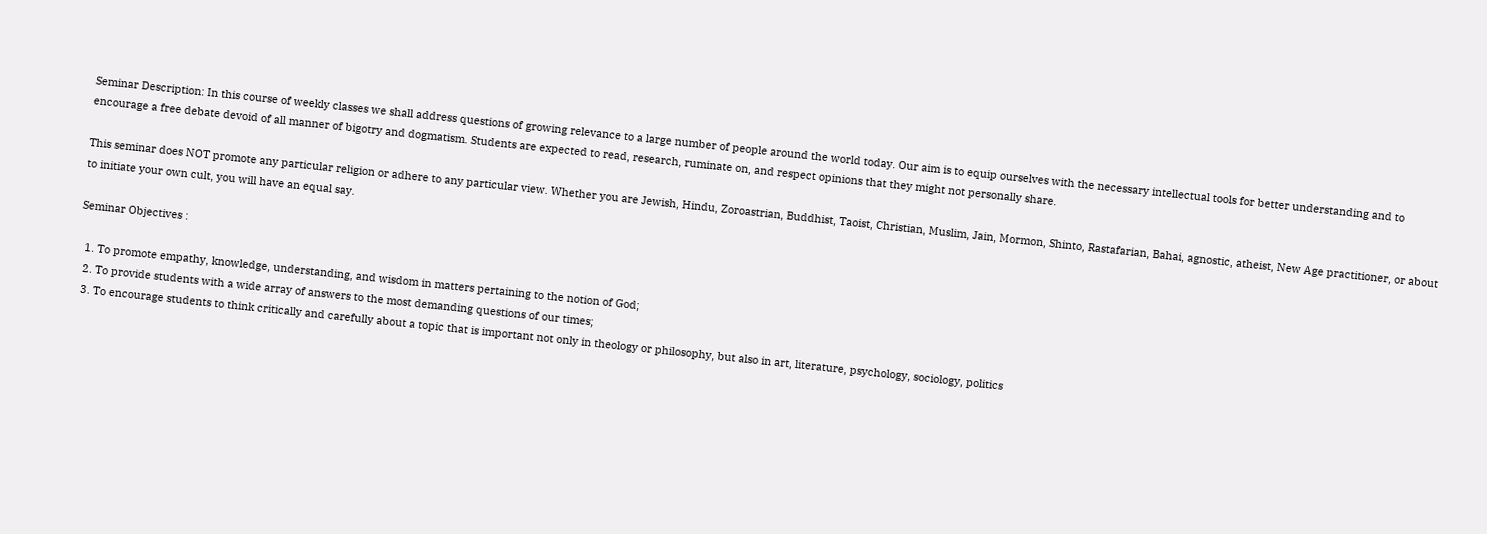Seminar Description: In this course of weekly classes we shall address questions of growing relevance to a large number of people around the world today. Our aim is to equip ourselves with the necessary intellectual tools for better understanding and to encourage a free debate devoid of all manner of bigotry and dogmatism. Students are expected to read, research, ruminate on, and respect opinions that they might not personally share.

This seminar does NOT promote any particular religion or adhere to any particular view. Whether you are Jewish, Hindu, Zoroastrian, Buddhist, Taoist, Christian, Muslim, Jain, Mormon, Shinto, Rastafarian, Bahai, agnostic, atheist, New Age practitioner, or about to initiate your own cult, you will have an equal say.

Seminar Objectives :

  1. To promote empathy, knowledge, understanding, and wisdom in matters pertaining to the notion of God;
  2. To provide students with a wide array of answers to the most demanding questions of our times;
  3. To encourage students to think critically and carefully about a topic that is important not only in theology or philosophy, but also in art, literature, psychology, sociology, politics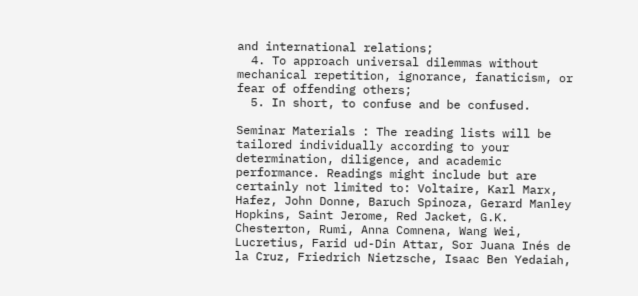and international relations;
  4. To approach universal dilemmas without mechanical repetition, ignorance, fanaticism, or fear of offending others;
  5. In short, to confuse and be confused.

Seminar Materials : The reading lists will be tailored individually according to your determination, diligence, and academic performance. Readings might include but are certainly not limited to: Voltaire, Karl Marx, Hafez, John Donne, Baruch Spinoza, Gerard Manley Hopkins, Saint Jerome, Red Jacket, G.K. Chesterton, Rumi, Anna Comnena, Wang Wei, Lucretius, Farid ud-Din Attar, Sor Juana Inés de la Cruz, Friedrich Nietzsche, Isaac Ben Yedaiah,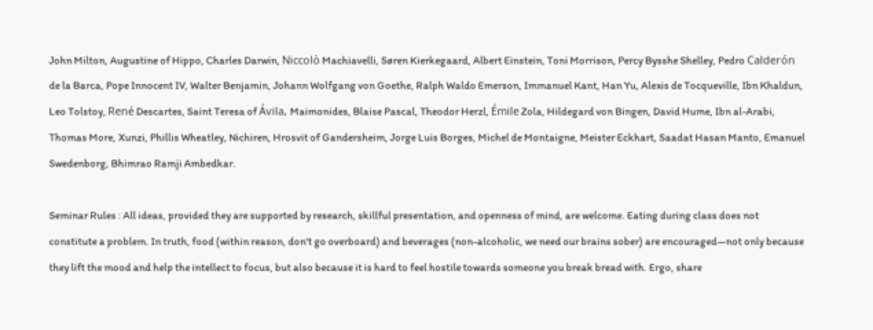John Milton, Augustine of Hippo, Charles Darwin, Niccolò Machiavelli, Søren Kierkegaard, Albert Einstein, Toni Morrison, Percy Bysshe Shelley, Pedro Calderón de la Barca, Pope Innocent IV, Walter Benjamin, Johann Wolfgang von Goethe, Ralph Waldo Emerson, Immanuel Kant, Han Yu, Alexis de Tocqueville, Ibn Khaldun, Leo Tolstoy, René Descartes, Saint Teresa of Ávila, Maimonides, Blaise Pascal, Theodor Herzl, Émile Zola, Hildegard von Bingen, David Hume, Ibn al-Arabi, Thomas More, Xunzi, Phillis Wheatley, Nichiren, Hrosvit of Gandersheim, Jorge Luis Borges, Michel de Montaigne, Meister Eckhart, Saadat Hasan Manto, Emanuel Swedenborg, Bhimrao Ramji Ambedkar.

Seminar Rules : All ideas, provided they are supported by research, skillful presentation, and openness of mind, are welcome. Eating during class does not constitute a problem. In truth, food (within reason, don't go overboard) and beverages (non-alcoholic, we need our brains sober) are encouraged—not only because they lift the mood and help the intellect to focus, but also because it is hard to feel hostile towards someone you break bread with. Ergo, share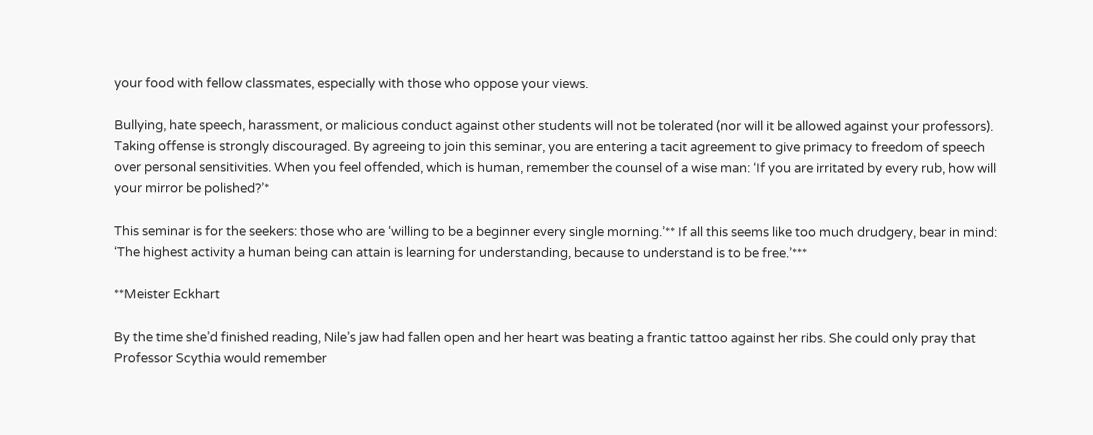your food with fellow classmates, especially with those who oppose your views.

Bullying, hate speech, harassment, or malicious conduct against other students will not be tolerated (nor will it be allowed against your professors). Taking offense is strongly discouraged. By agreeing to join this seminar, you are entering a tacit agreement to give primacy to freedom of speech over personal sensitivities. When you feel offended, which is human, remember the counsel of a wise man: ‘If you are irritated by every rub, how will your mirror be polished?’*

This seminar is for the seekers: those who are ‘willing to be a beginner every single morning.’** If all this seems like too much drudgery, bear in mind: ‘The highest activity a human being can attain is learning for understanding, because to understand is to be free.’***

**Meister Eckhart

By the time she’d finished reading, Nile’s jaw had fallen open and her heart was beating a frantic tattoo against her ribs. She could only pray that Professor Scythia would remember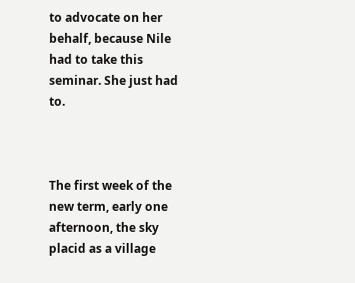to advocate on her behalf, because Nile had to take this seminar. She just had to.



The first week of the new term, early one afternoon, the sky placid as a village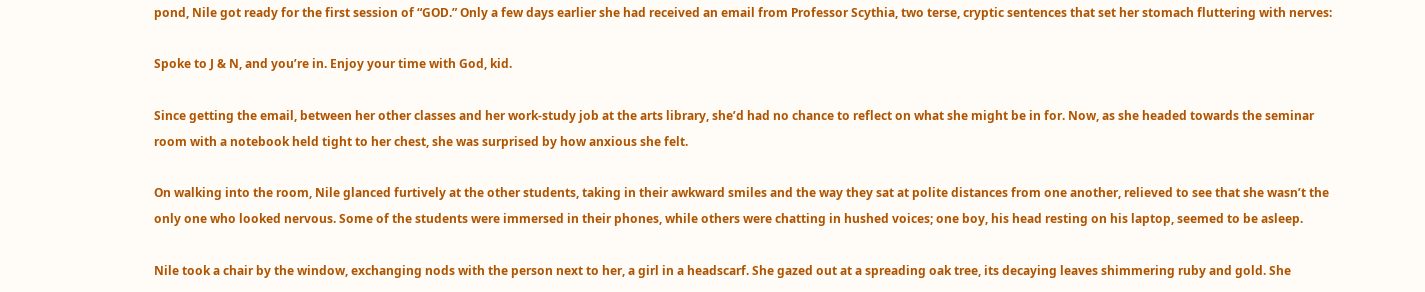pond, Nile got ready for the first session of “GOD.” Only a few days earlier she had received an email from Professor Scythia, two terse, cryptic sentences that set her stomach fluttering with nerves:

Spoke to J & N, and you’re in. Enjoy your time with God, kid.

Since getting the email, between her other classes and her work-study job at the arts library, she’d had no chance to reflect on what she might be in for. Now, as she headed towards the seminar room with a notebook held tight to her chest, she was surprised by how anxious she felt.

On walking into the room, Nile glanced furtively at the other students, taking in their awkward smiles and the way they sat at polite distances from one another, relieved to see that she wasn’t the only one who looked nervous. Some of the students were immersed in their phones, while others were chatting in hushed voices; one boy, his head resting on his laptop, seemed to be asleep.

Nile took a chair by the window, exchanging nods with the person next to her, a girl in a headscarf. She gazed out at a spreading oak tree, its decaying leaves shimmering ruby and gold. She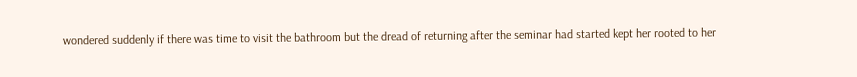wondered suddenly if there was time to visit the bathroom but the dread of returning after the seminar had started kept her rooted to her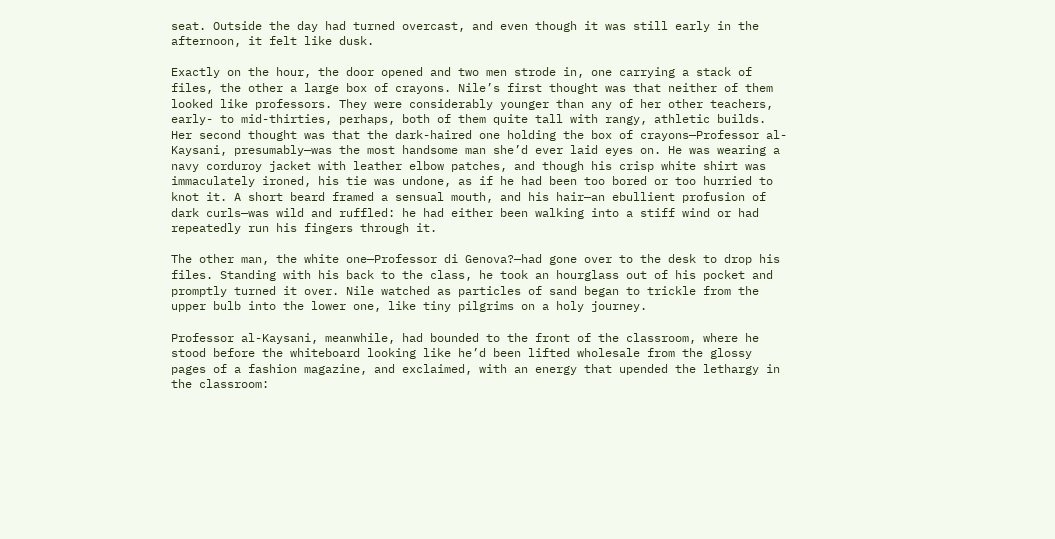seat. Outside the day had turned overcast, and even though it was still early in the afternoon, it felt like dusk.

Exactly on the hour, the door opened and two men strode in, one carrying a stack of files, the other a large box of crayons. Nile’s first thought was that neither of them looked like professors. They were considerably younger than any of her other teachers, early- to mid-thirties, perhaps, both of them quite tall with rangy, athletic builds. Her second thought was that the dark-haired one holding the box of crayons—Professor al-Kaysani, presumably—was the most handsome man she’d ever laid eyes on. He was wearing a navy corduroy jacket with leather elbow patches, and though his crisp white shirt was immaculately ironed, his tie was undone, as if he had been too bored or too hurried to knot it. A short beard framed a sensual mouth, and his hair—an ebullient profusion of dark curls—was wild and ruffled: he had either been walking into a stiff wind or had repeatedly run his fingers through it.

The other man, the white one—Professor di Genova?—had gone over to the desk to drop his files. Standing with his back to the class, he took an hourglass out of his pocket and promptly turned it over. Nile watched as particles of sand began to trickle from the upper bulb into the lower one, like tiny pilgrims on a holy journey.

Professor al-Kaysani, meanwhile, had bounded to the front of the classroom, where he stood before the whiteboard looking like he’d been lifted wholesale from the glossy pages of a fashion magazine, and exclaimed, with an energy that upended the lethargy in the classroom: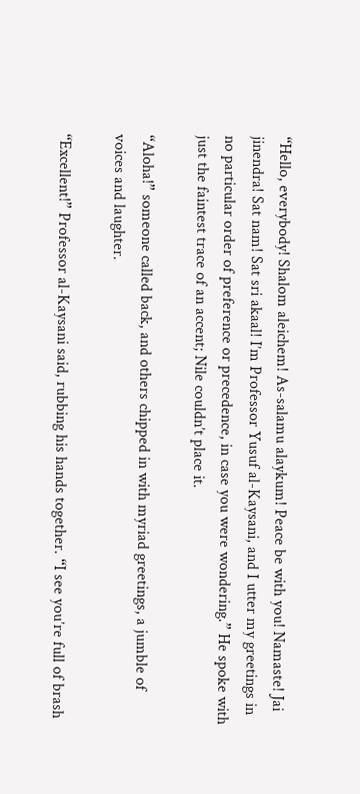“Hello, everybody! Shalom aleichem! As-salamu alaykum! Peace be with you! Namaste! Jai jinendra! Sat nam! Sat sri akaal! I’m Professor Yusuf al-Kaysani, and I utter my greetings in no particular order of preference or precedence, in case you were wondering.” He spoke with just the faintest trace of an accent; Nile couldn’t place it.

“Aloha!” someone called back, and others chipped in with myriad greetings, a jumble of voices and laughter.

“Excellent!” Professor al-Kaysani said, rubbing his hands together. “I see you’re full of brash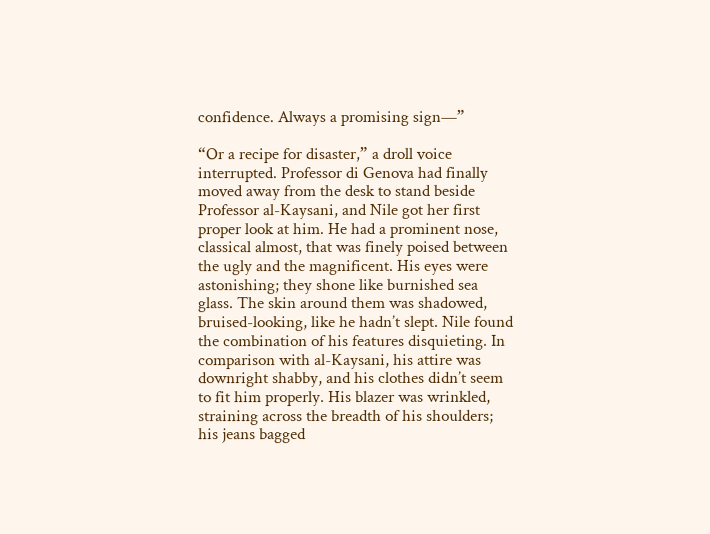confidence. Always a promising sign—”

“Or a recipe for disaster,” a droll voice interrupted. Professor di Genova had finally moved away from the desk to stand beside Professor al-Kaysani, and Nile got her first proper look at him. He had a prominent nose, classical almost, that was finely poised between the ugly and the magnificent. His eyes were astonishing; they shone like burnished sea glass. The skin around them was shadowed, bruised-looking, like he hadn’t slept. Nile found the combination of his features disquieting. In comparison with al-Kaysani, his attire was downright shabby, and his clothes didn’t seem to fit him properly. His blazer was wrinkled, straining across the breadth of his shoulders; his jeans bagged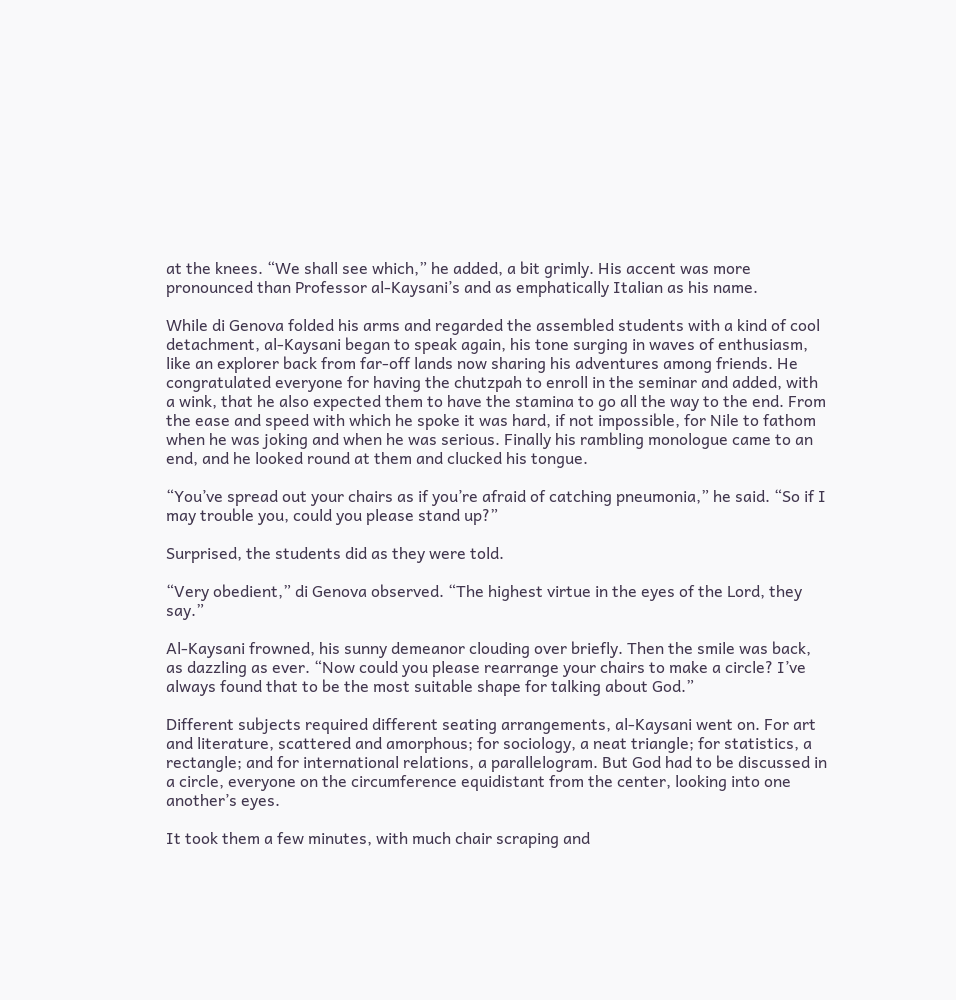at the knees. “We shall see which,” he added, a bit grimly. His accent was more pronounced than Professor al-Kaysani’s and as emphatically Italian as his name.

While di Genova folded his arms and regarded the assembled students with a kind of cool detachment, al-Kaysani began to speak again, his tone surging in waves of enthusiasm, like an explorer back from far-off lands now sharing his adventures among friends. He congratulated everyone for having the chutzpah to enroll in the seminar and added, with a wink, that he also expected them to have the stamina to go all the way to the end. From the ease and speed with which he spoke it was hard, if not impossible, for Nile to fathom when he was joking and when he was serious. Finally his rambling monologue came to an end, and he looked round at them and clucked his tongue.

“You’ve spread out your chairs as if you’re afraid of catching pneumonia,” he said. “So if I may trouble you, could you please stand up?”

Surprised, the students did as they were told.

“Very obedient,” di Genova observed. “The highest virtue in the eyes of the Lord, they say.”

Al-Kaysani frowned, his sunny demeanor clouding over briefly. Then the smile was back, as dazzling as ever. “Now could you please rearrange your chairs to make a circle? I’ve always found that to be the most suitable shape for talking about God.”

Different subjects required different seating arrangements, al-Kaysani went on. For art and literature, scattered and amorphous; for sociology, a neat triangle; for statistics, a rectangle; and for international relations, a parallelogram. But God had to be discussed in a circle, everyone on the circumference equidistant from the center, looking into one another’s eyes.

It took them a few minutes, with much chair scraping and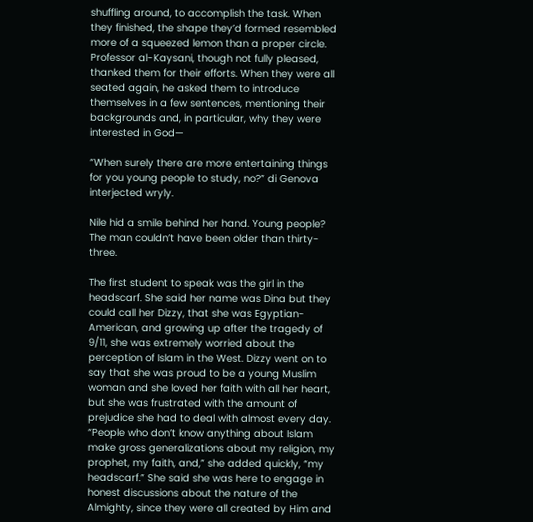shuffling around, to accomplish the task. When they finished, the shape they’d formed resembled more of a squeezed lemon than a proper circle. Professor al-Kaysani, though not fully pleased, thanked them for their efforts. When they were all seated again, he asked them to introduce themselves in a few sentences, mentioning their backgrounds and, in particular, why they were interested in God—

“When surely there are more entertaining things for you young people to study, no?” di Genova interjected wryly.

Nile hid a smile behind her hand. Young people? The man couldn’t have been older than thirty-three.

The first student to speak was the girl in the headscarf. She said her name was Dina but they could call her Dizzy, that she was Egyptian-American, and growing up after the tragedy of 9/11, she was extremely worried about the perception of Islam in the West. Dizzy went on to say that she was proud to be a young Muslim woman and she loved her faith with all her heart, but she was frustrated with the amount of prejudice she had to deal with almost every day. “People who don’t know anything about Islam make gross generalizations about my religion, my prophet, my faith, and,” she added quickly, “my headscarf.” She said she was here to engage in honest discussions about the nature of the Almighty, since they were all created by Him and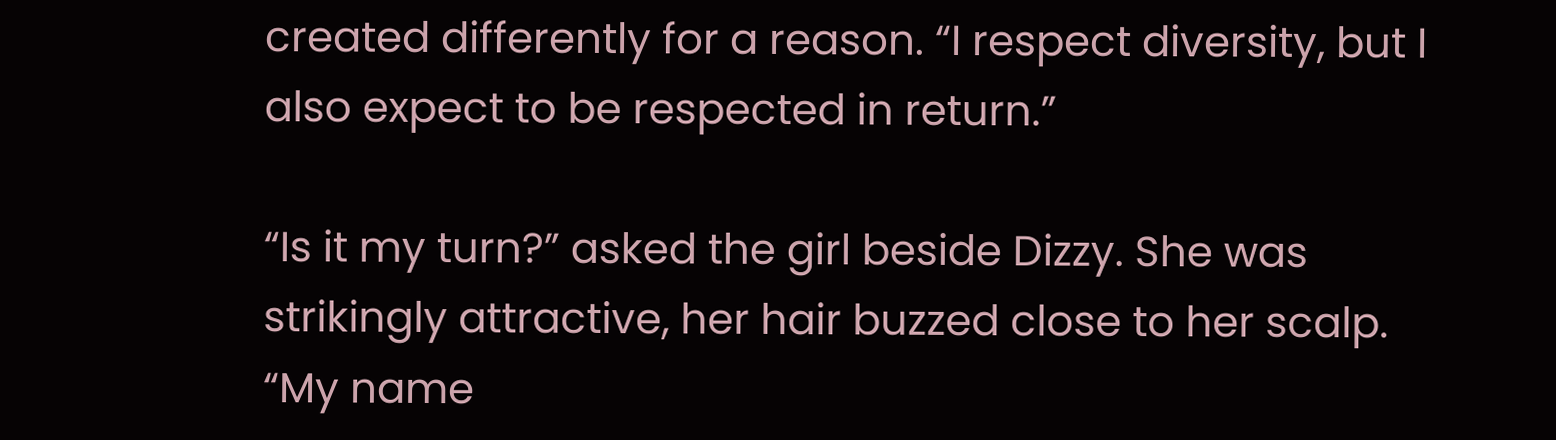created differently for a reason. “I respect diversity, but I also expect to be respected in return.”

“Is it my turn?” asked the girl beside Dizzy. She was strikingly attractive, her hair buzzed close to her scalp. “My name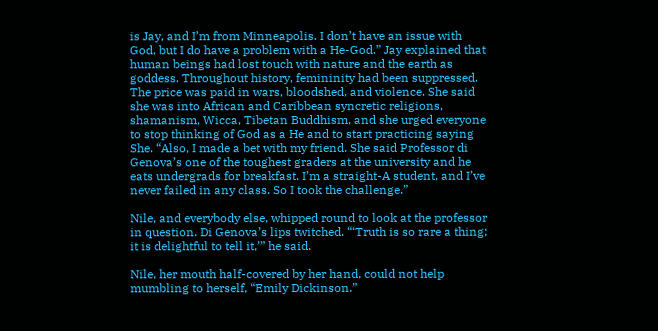is Jay, and I’m from Minneapolis. I don’t have an issue with God, but I do have a problem with a He-God.” Jay explained that human beings had lost touch with nature and the earth as goddess. Throughout history, femininity had been suppressed. The price was paid in wars, bloodshed, and violence. She said she was into African and Caribbean syncretic religions, shamanism, Wicca, Tibetan Buddhism, and she urged everyone to stop thinking of God as a He and to start practicing saying She. “Also, I made a bet with my friend. She said Professor di Genova’s one of the toughest graders at the university and he eats undergrads for breakfast. I’m a straight-A student, and I’ve never failed in any class. So I took the challenge.”

Nile, and everybody else, whipped round to look at the professor in question. Di Genova’s lips twitched. “‘Truth is so rare a thing; it is delightful to tell it,’” he said.

Nile, her mouth half-covered by her hand, could not help mumbling to herself, “Emily Dickinson.”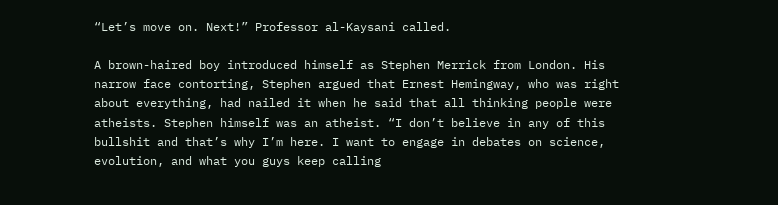“Let’s move on. Next!” Professor al-Kaysani called.

A brown-haired boy introduced himself as Stephen Merrick from London. His narrow face contorting, Stephen argued that Ernest Hemingway, who was right about everything, had nailed it when he said that all thinking people were atheists. Stephen himself was an atheist. “I don’t believe in any of this bullshit and that’s why I’m here. I want to engage in debates on science, evolution, and what you guys keep calling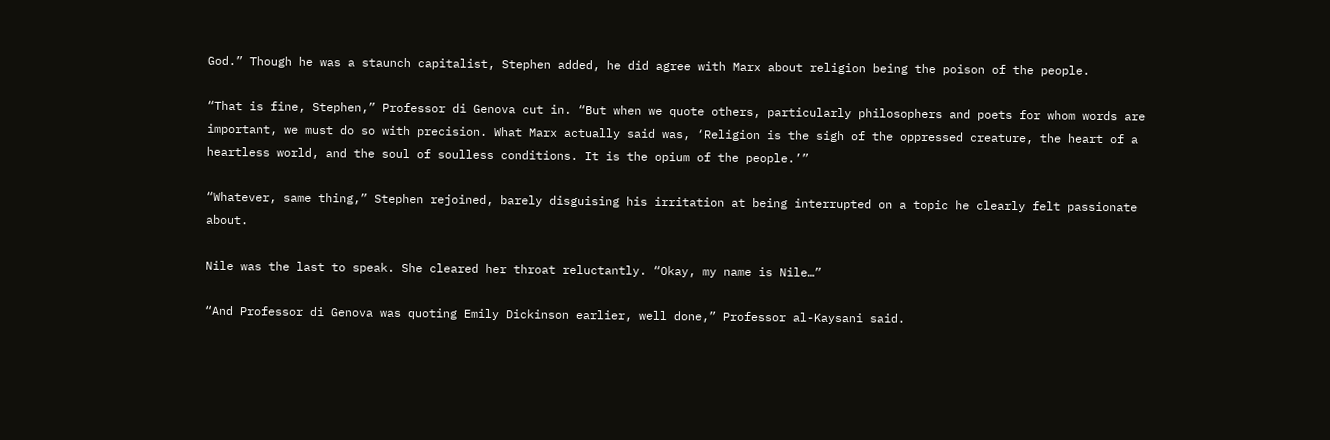God.” Though he was a staunch capitalist, Stephen added, he did agree with Marx about religion being the poison of the people.

“That is fine, Stephen,” Professor di Genova cut in. “But when we quote others, particularly philosophers and poets for whom words are important, we must do so with precision. What Marx actually said was, ‘Religion is the sigh of the oppressed creature, the heart of a heartless world, and the soul of soulless conditions. It is the opium of the people.’”

“Whatever, same thing,” Stephen rejoined, barely disguising his irritation at being interrupted on a topic he clearly felt passionate about.

Nile was the last to speak. She cleared her throat reluctantly. “Okay, my name is Nile…”

“And Professor di Genova was quoting Emily Dickinson earlier, well done,” Professor al-Kaysani said.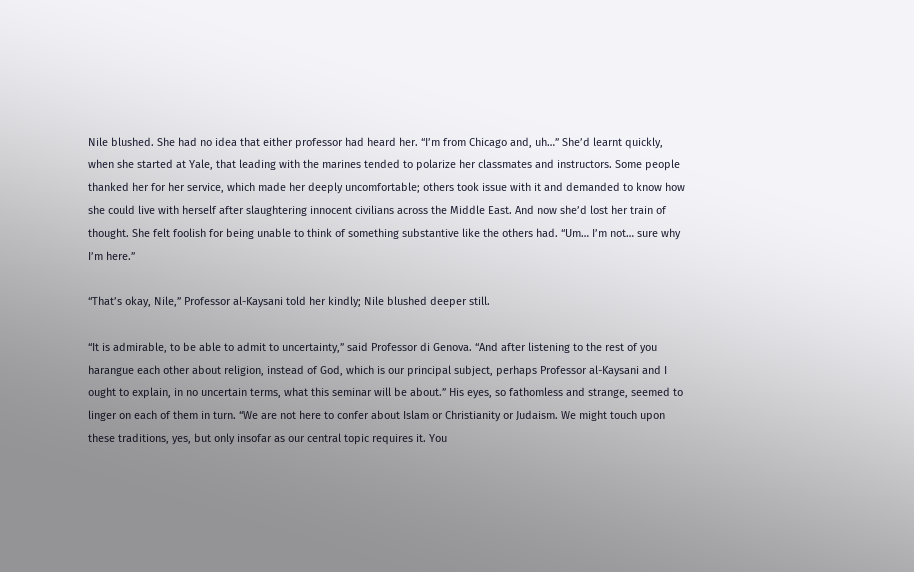Nile blushed. She had no idea that either professor had heard her. “I’m from Chicago and, uh…” She’d learnt quickly, when she started at Yale, that leading with the marines tended to polarize her classmates and instructors. Some people thanked her for her service, which made her deeply uncomfortable; others took issue with it and demanded to know how she could live with herself after slaughtering innocent civilians across the Middle East. And now she’d lost her train of thought. She felt foolish for being unable to think of something substantive like the others had. “Um… I’m not… sure why I’m here.”

“That’s okay, Nile,” Professor al-Kaysani told her kindly; Nile blushed deeper still.

“It is admirable, to be able to admit to uncertainty,” said Professor di Genova. “And after listening to the rest of you harangue each other about religion, instead of God, which is our principal subject, perhaps Professor al-Kaysani and I ought to explain, in no uncertain terms, what this seminar will be about.” His eyes, so fathomless and strange, seemed to linger on each of them in turn. “We are not here to confer about Islam or Christianity or Judaism. We might touch upon these traditions, yes, but only insofar as our central topic requires it. You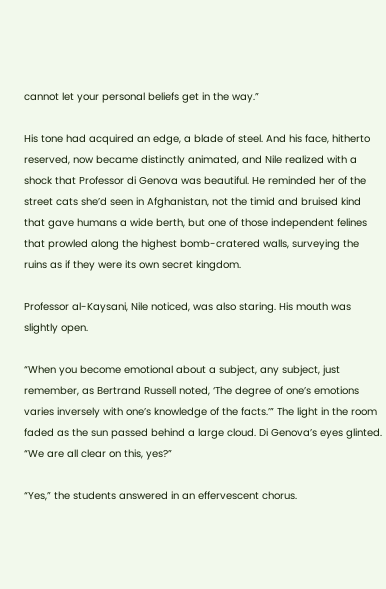cannot let your personal beliefs get in the way.”

His tone had acquired an edge, a blade of steel. And his face, hitherto reserved, now became distinctly animated, and Nile realized with a shock that Professor di Genova was beautiful. He reminded her of the street cats she’d seen in Afghanistan, not the timid and bruised kind that gave humans a wide berth, but one of those independent felines that prowled along the highest bomb-cratered walls, surveying the ruins as if they were its own secret kingdom.

Professor al-Kaysani, Nile noticed, was also staring. His mouth was slightly open.

“When you become emotional about a subject, any subject, just remember, as Bertrand Russell noted, ‘The degree of one’s emotions varies inversely with one’s knowledge of the facts.’” The light in the room faded as the sun passed behind a large cloud. Di Genova’s eyes glinted. “We are all clear on this, yes?”

“Yes,” the students answered in an effervescent chorus.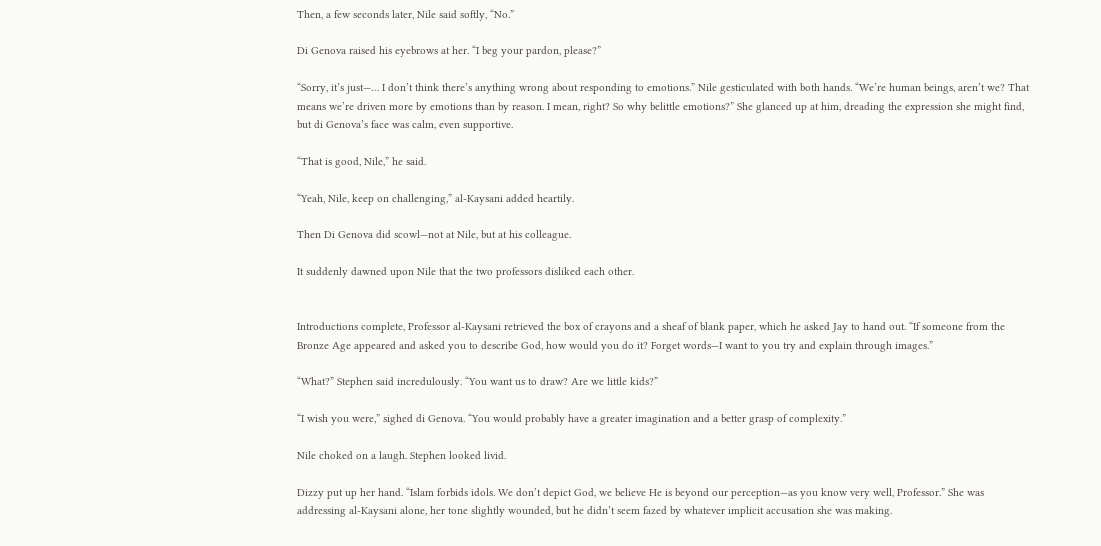Then, a few seconds later, Nile said softly, “No.”

Di Genova raised his eyebrows at her. “I beg your pardon, please?”

“Sorry, it’s just—… I don’t think there’s anything wrong about responding to emotions.” Nile gesticulated with both hands. “We’re human beings, aren’t we? That means we’re driven more by emotions than by reason. I mean, right? So why belittle emotions?” She glanced up at him, dreading the expression she might find, but di Genova’s face was calm, even supportive.

“That is good, Nile,” he said.

“Yeah, Nile, keep on challenging,” al-Kaysani added heartily.

Then Di Genova did scowl—not at Nile, but at his colleague.

It suddenly dawned upon Nile that the two professors disliked each other.


Introductions complete, Professor al-Kaysani retrieved the box of crayons and a sheaf of blank paper, which he asked Jay to hand out. “If someone from the Bronze Age appeared and asked you to describe God, how would you do it? Forget words—I want to you try and explain through images.”

“What?” Stephen said incredulously. “You want us to draw? Are we little kids?”

“I wish you were,” sighed di Genova. “You would probably have a greater imagination and a better grasp of complexity.”

Nile choked on a laugh. Stephen looked livid.

Dizzy put up her hand. “Islam forbids idols. We don’t depict God, we believe He is beyond our perception—as you know very well, Professor.” She was addressing al-Kaysani alone, her tone slightly wounded, but he didn’t seem fazed by whatever implicit accusation she was making.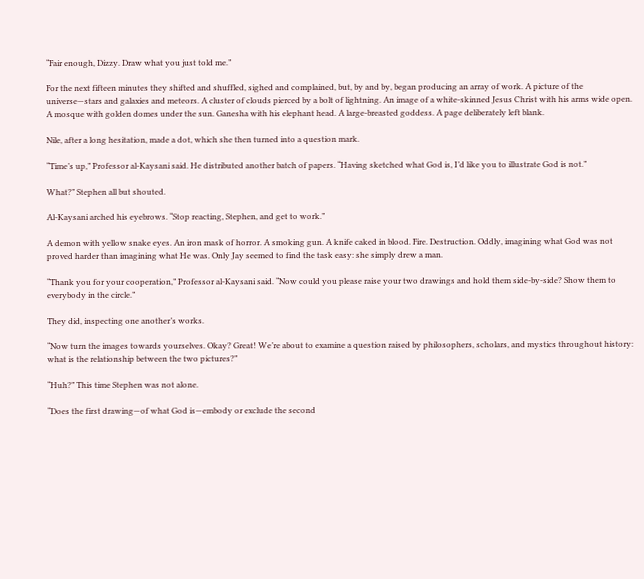“Fair enough, Dizzy. Draw what you just told me.”

For the next fifteen minutes they shifted and shuffled, sighed and complained, but, by and by, began producing an array of work. A picture of the universe—stars and galaxies and meteors. A cluster of clouds pierced by a bolt of lightning. An image of a white-skinned Jesus Christ with his arms wide open. A mosque with golden domes under the sun. Ganesha with his elephant head. A large-breasted goddess. A page deliberately left blank.

Nile, after a long hesitation, made a dot, which she then turned into a question mark.

“Time’s up,” Professor al-Kaysani said. He distributed another batch of papers. “Having sketched what God is, I’d like you to illustrate God is not.”

What?” Stephen all but shouted.

Al-Kaysani arched his eyebrows. “Stop reacting, Stephen, and get to work.”

A demon with yellow snake eyes. An iron mask of horror. A smoking gun. A knife caked in blood. Fire. Destruction. Oddly, imagining what God was not proved harder than imagining what He was. Only Jay seemed to find the task easy: she simply drew a man.

“Thank you for your cooperation,” Professor al-Kaysani said. “Now could you please raise your two drawings and hold them side-by-side? Show them to everybody in the circle.”

They did, inspecting one another’s works.

“Now turn the images towards yourselves. Okay? Great! We’re about to examine a question raised by philosophers, scholars, and mystics throughout history: what is the relationship between the two pictures?”

“Huh?” This time Stephen was not alone.

“Does the first drawing—of what God is—embody or exclude the second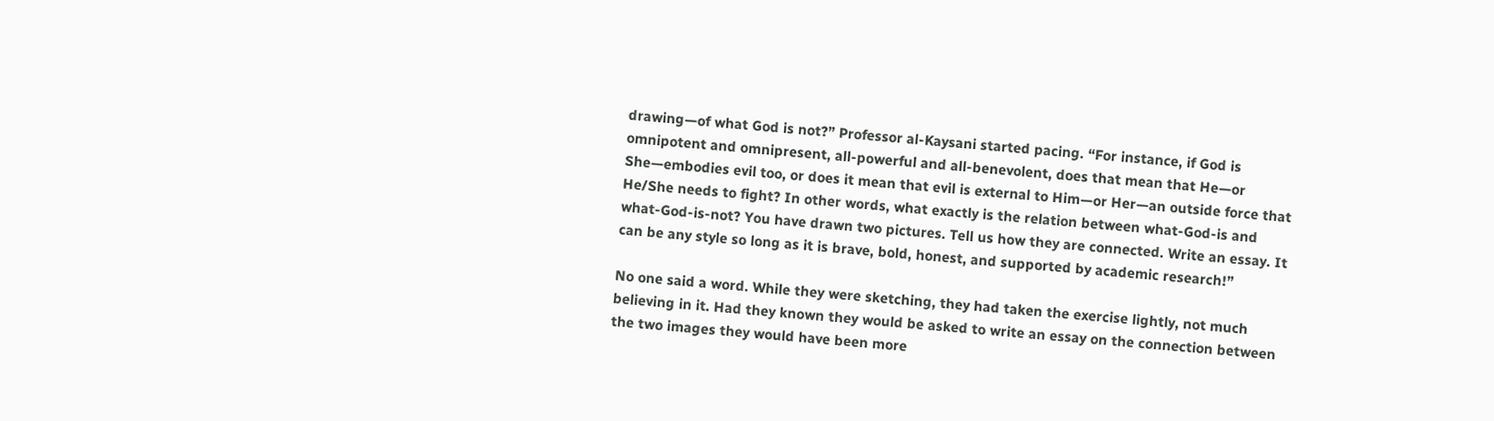drawing—of what God is not?” Professor al-Kaysani started pacing. “For instance, if God is omnipotent and omnipresent, all-powerful and all-benevolent, does that mean that He—or She—embodies evil too, or does it mean that evil is external to Him—or Her—an outside force that He/She needs to fight? In other words, what exactly is the relation between what-God-is and what-God-is-not? You have drawn two pictures. Tell us how they are connected. Write an essay. It can be any style so long as it is brave, bold, honest, and supported by academic research!”

No one said a word. While they were sketching, they had taken the exercise lightly, not much believing in it. Had they known they would be asked to write an essay on the connection between the two images they would have been more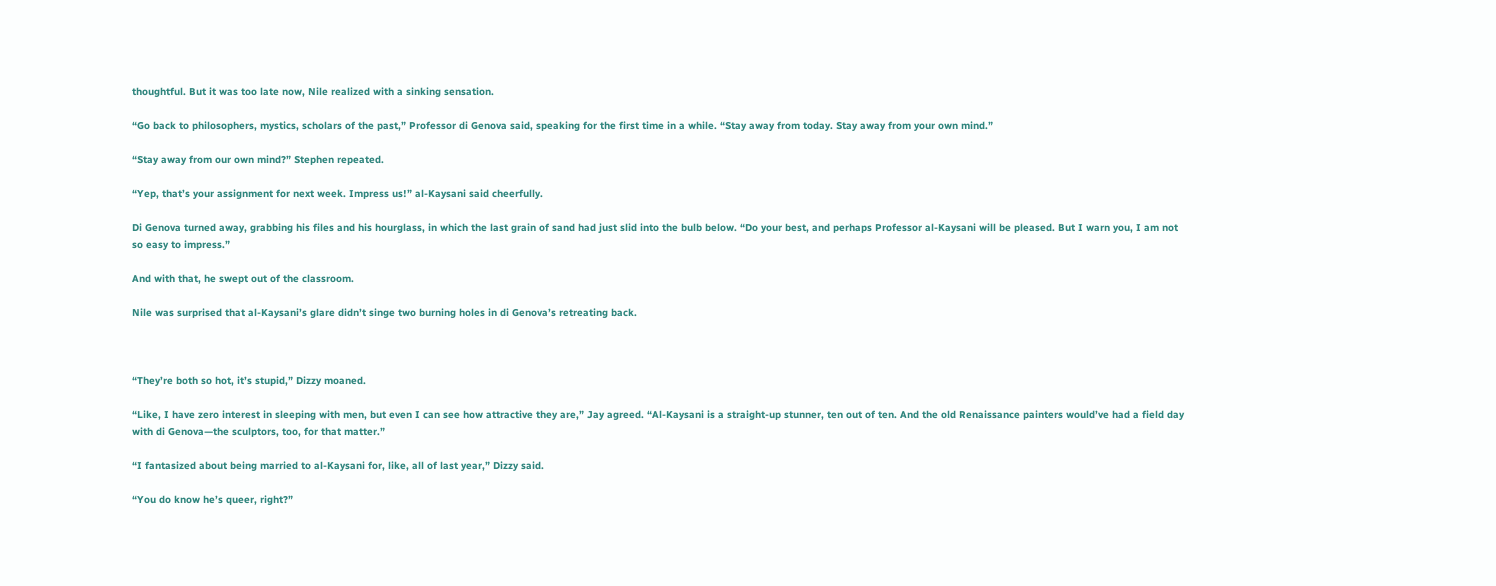thoughtful. But it was too late now, Nile realized with a sinking sensation.

“Go back to philosophers, mystics, scholars of the past,” Professor di Genova said, speaking for the first time in a while. “Stay away from today. Stay away from your own mind.”

“Stay away from our own mind?” Stephen repeated.

“Yep, that’s your assignment for next week. Impress us!” al-Kaysani said cheerfully.

Di Genova turned away, grabbing his files and his hourglass, in which the last grain of sand had just slid into the bulb below. “Do your best, and perhaps Professor al-Kaysani will be pleased. But I warn you, I am not so easy to impress.”

And with that, he swept out of the classroom.

Nile was surprised that al-Kaysani’s glare didn’t singe two burning holes in di Genova’s retreating back.



“They’re both so hot, it’s stupid,” Dizzy moaned.

“Like, I have zero interest in sleeping with men, but even I can see how attractive they are,” Jay agreed. “Al-Kaysani is a straight-up stunner, ten out of ten. And the old Renaissance painters would’ve had a field day with di Genova—the sculptors, too, for that matter.”

“I fantasized about being married to al-Kaysani for, like, all of last year,” Dizzy said.

“You do know he’s queer, right?”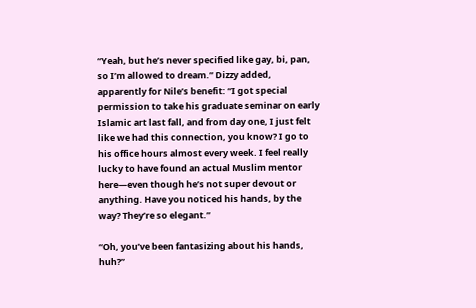“Yeah, but he’s never specified like gay, bi, pan, so I’m allowed to dream.” Dizzy added, apparently for Nile’s benefit: “I got special permission to take his graduate seminar on early Islamic art last fall, and from day one, I just felt like we had this connection, you know? I go to his office hours almost every week. I feel really lucky to have found an actual Muslim mentor here—even though he’s not super devout or anything. Have you noticed his hands, by the way? They’re so elegant.”

“Oh, you’ve been fantasizing about his hands, huh?”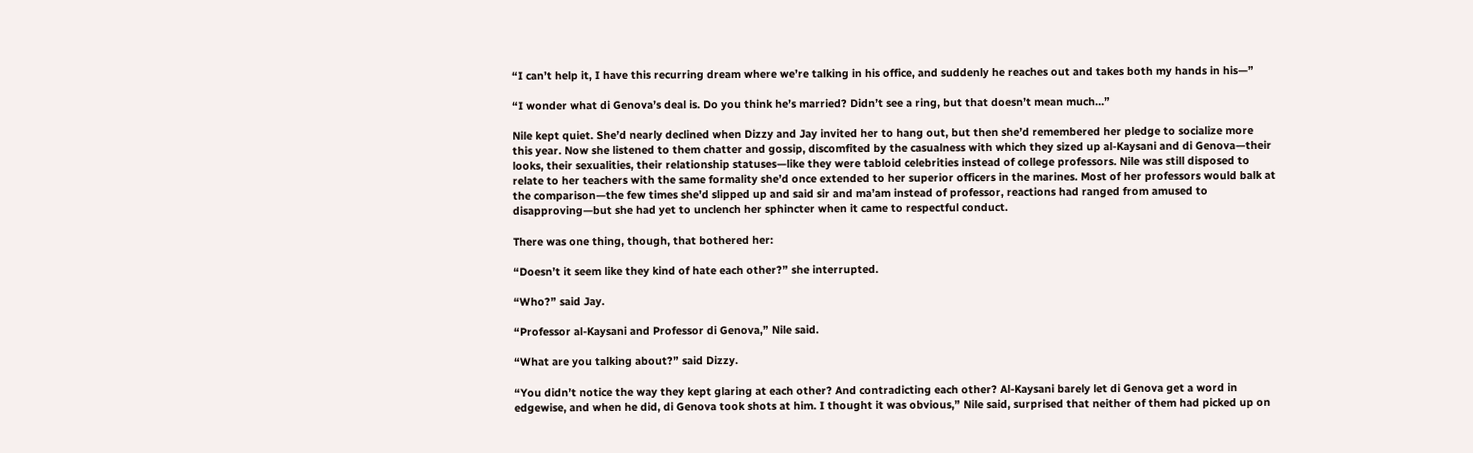“I can’t help it, I have this recurring dream where we’re talking in his office, and suddenly he reaches out and takes both my hands in his—”

“I wonder what di Genova’s deal is. Do you think he’s married? Didn’t see a ring, but that doesn’t mean much…”

Nile kept quiet. She’d nearly declined when Dizzy and Jay invited her to hang out, but then she’d remembered her pledge to socialize more this year. Now she listened to them chatter and gossip, discomfited by the casualness with which they sized up al-Kaysani and di Genova—their looks, their sexualities, their relationship statuses—like they were tabloid celebrities instead of college professors. Nile was still disposed to relate to her teachers with the same formality she’d once extended to her superior officers in the marines. Most of her professors would balk at the comparison—the few times she’d slipped up and said sir and ma’am instead of professor, reactions had ranged from amused to disapproving—but she had yet to unclench her sphincter when it came to respectful conduct.

There was one thing, though, that bothered her:

“Doesn’t it seem like they kind of hate each other?” she interrupted.

“Who?” said Jay.

“Professor al-Kaysani and Professor di Genova,” Nile said.

“What are you talking about?” said Dizzy.

“You didn’t notice the way they kept glaring at each other? And contradicting each other? Al-Kaysani barely let di Genova get a word in edgewise, and when he did, di Genova took shots at him. I thought it was obvious,” Nile said, surprised that neither of them had picked up on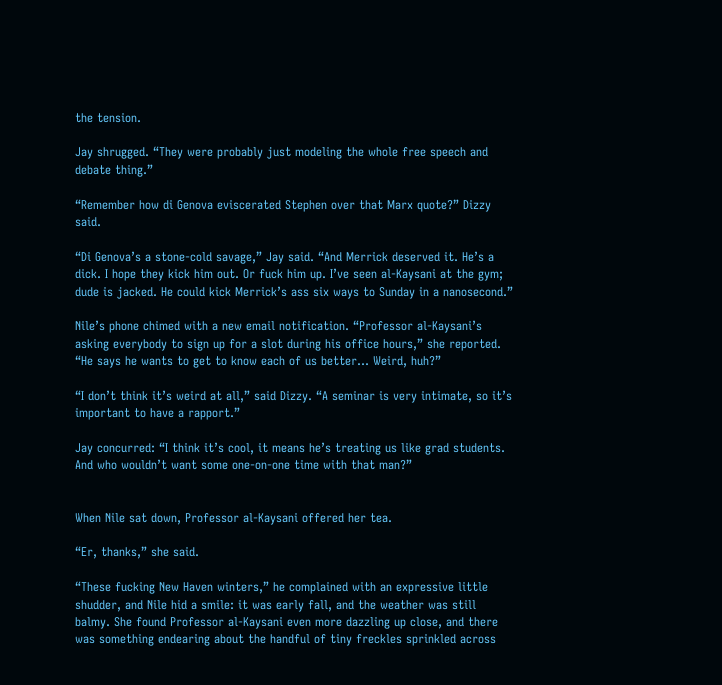the tension.

Jay shrugged. “They were probably just modeling the whole free speech and debate thing.”

“Remember how di Genova eviscerated Stephen over that Marx quote?” Dizzy said.

“Di Genova’s a stone-cold savage,” Jay said. “And Merrick deserved it. He’s a dick. I hope they kick him out. Or fuck him up. I’ve seen al-Kaysani at the gym; dude is jacked. He could kick Merrick’s ass six ways to Sunday in a nanosecond.”

Nile’s phone chimed with a new email notification. “Professor al-Kaysani’s asking everybody to sign up for a slot during his office hours,” she reported. “He says he wants to get to know each of us better… Weird, huh?”

“I don’t think it’s weird at all,” said Dizzy. “A seminar is very intimate, so it’s important to have a rapport.”

Jay concurred: “I think it’s cool, it means he’s treating us like grad students. And who wouldn’t want some one-on-one time with that man?”


When Nile sat down, Professor al-Kaysani offered her tea.

“Er, thanks,” she said.

“These fucking New Haven winters,” he complained with an expressive little shudder, and Nile hid a smile: it was early fall, and the weather was still balmy. She found Professor al-Kaysani even more dazzling up close, and there was something endearing about the handful of tiny freckles sprinkled across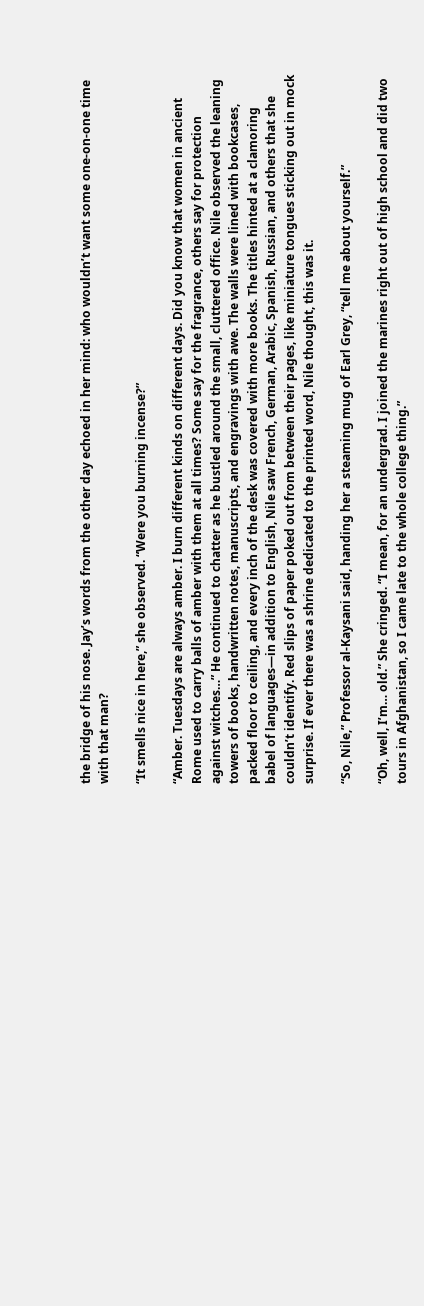the bridge of his nose. Jay’s words from the other day echoed in her mind: who wouldn’t want some one-on-one time with that man?

“It smells nice in here,” she observed. “Were you burning incense?”

“Amber. Tuesdays are always amber. I burn different kinds on different days. Did you know that women in ancient Rome used to carry balls of amber with them at all times? Some say for the fragrance, others say for protection against witches…” He continued to chatter as he bustled around the small, cluttered office. Nile observed the leaning towers of books, handwritten notes, manuscripts, and engravings with awe. The walls were lined with bookcases, packed floor to ceiling, and every inch of the desk was covered with more books. The titles hinted at a clamoring babel of languages—in addition to English, Nile saw French, German, Arabic, Spanish, Russian, and others that she couldn’t identify. Red slips of paper poked out from between their pages, like miniature tongues sticking out in mock surprise. If ever there was a shrine dedicated to the printed word, Nile thought, this was it.

“So, Nile,” Professor al-Kaysani said, handing her a steaming mug of Earl Grey, “tell me about yourself.”

“Oh, well, I’m… old.” She cringed. “I mean, for an undergrad. I joined the marines right out of high school and did two tours in Afghanistan, so I came late to the whole college thing.”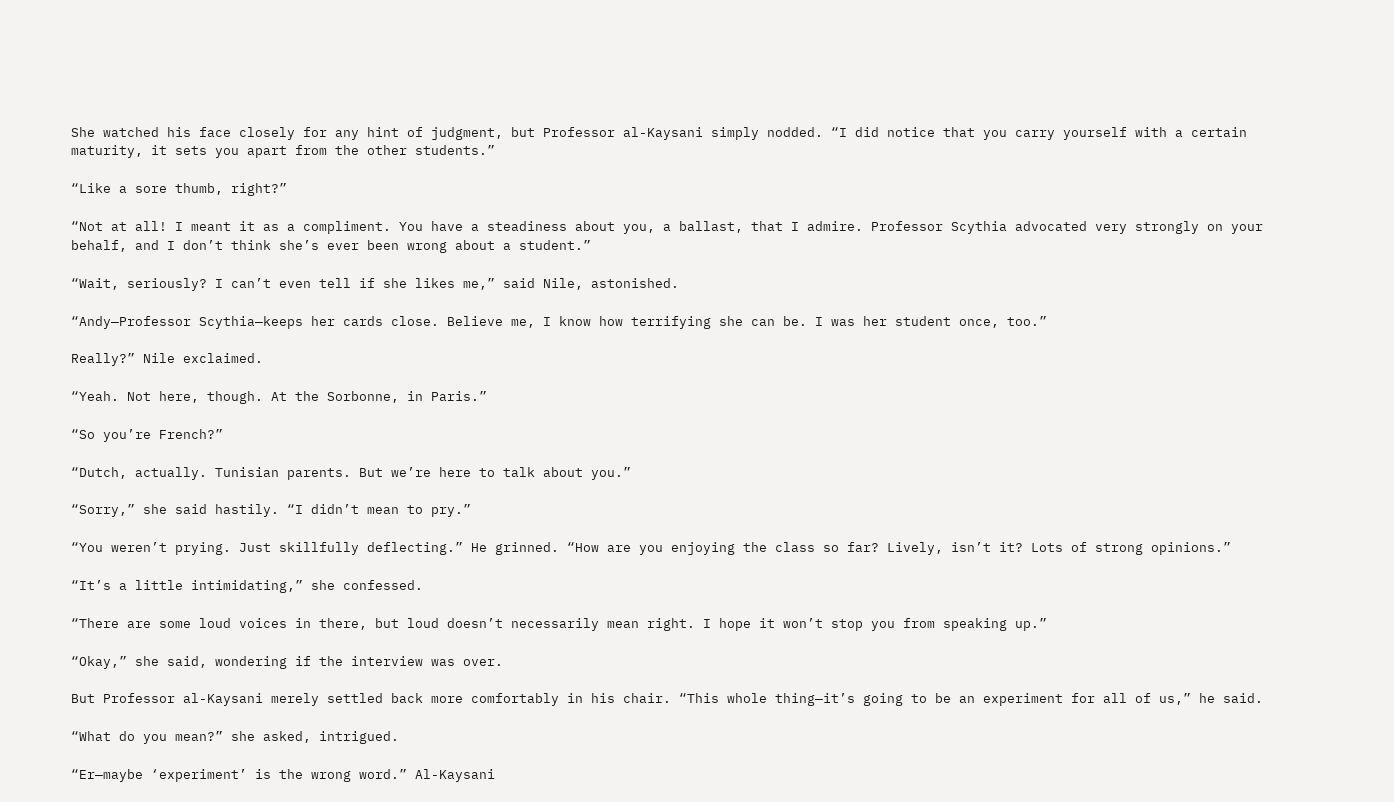She watched his face closely for any hint of judgment, but Professor al-Kaysani simply nodded. “I did notice that you carry yourself with a certain maturity, it sets you apart from the other students.”

“Like a sore thumb, right?”

“Not at all! I meant it as a compliment. You have a steadiness about you, a ballast, that I admire. Professor Scythia advocated very strongly on your behalf, and I don’t think she’s ever been wrong about a student.”

“Wait, seriously? I can’t even tell if she likes me,” said Nile, astonished.

“Andy—Professor Scythia—keeps her cards close. Believe me, I know how terrifying she can be. I was her student once, too.”

Really?” Nile exclaimed.

“Yeah. Not here, though. At the Sorbonne, in Paris.”

“So you’re French?”

“Dutch, actually. Tunisian parents. But we’re here to talk about you.”

“Sorry,” she said hastily. “I didn’t mean to pry.”

“You weren’t prying. Just skillfully deflecting.” He grinned. “How are you enjoying the class so far? Lively, isn’t it? Lots of strong opinions.”

“It’s a little intimidating,” she confessed.

“There are some loud voices in there, but loud doesn’t necessarily mean right. I hope it won’t stop you from speaking up.”

“Okay,” she said, wondering if the interview was over.

But Professor al-Kaysani merely settled back more comfortably in his chair. “This whole thing—it’s going to be an experiment for all of us,” he said.

“What do you mean?” she asked, intrigued.

“Er—maybe ‘experiment’ is the wrong word.” Al-Kaysani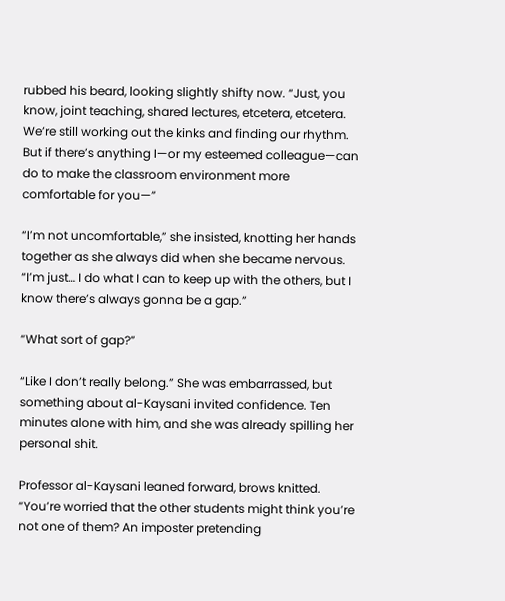rubbed his beard, looking slightly shifty now. “Just, you know, joint teaching, shared lectures, etcetera, etcetera. We’re still working out the kinks and finding our rhythm. But if there’s anything I—or my esteemed colleague—can do to make the classroom environment more comfortable for you—”

“I’m not uncomfortable,” she insisted, knotting her hands together as she always did when she became nervous. “I’m just… I do what I can to keep up with the others, but I know there’s always gonna be a gap.”

“What sort of gap?”

“Like I don’t really belong.” She was embarrassed, but something about al-Kaysani invited confidence. Ten minutes alone with him, and she was already spilling her personal shit.

Professor al-Kaysani leaned forward, brows knitted. “You’re worried that the other students might think you’re not one of them? An imposter pretending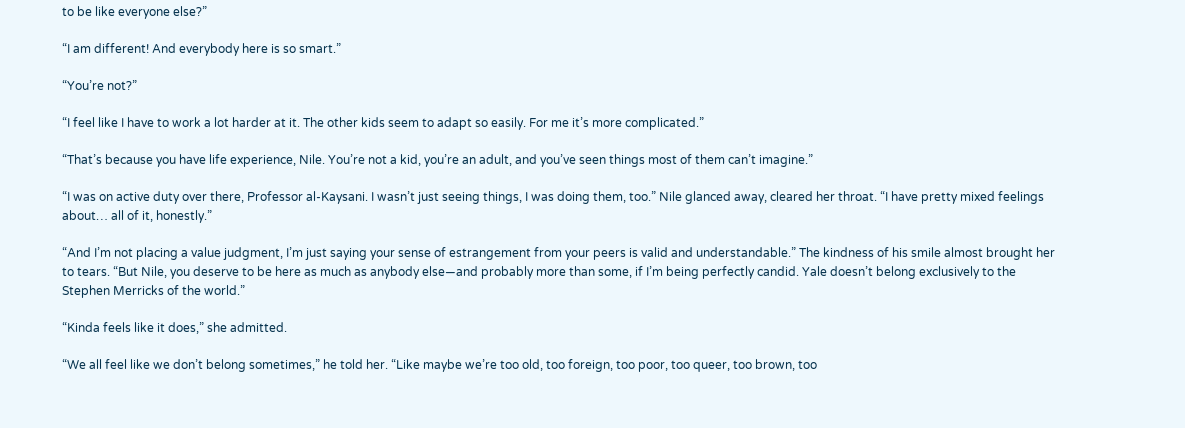to be like everyone else?”

“I am different! And everybody here is so smart.”

“You’re not?”

“I feel like I have to work a lot harder at it. The other kids seem to adapt so easily. For me it’s more complicated.”

“That’s because you have life experience, Nile. You’re not a kid, you’re an adult, and you’ve seen things most of them can’t imagine.”

“I was on active duty over there, Professor al-Kaysani. I wasn’t just seeing things, I was doing them, too.” Nile glanced away, cleared her throat. “I have pretty mixed feelings about… all of it, honestly.”

“And I’m not placing a value judgment, I’m just saying your sense of estrangement from your peers is valid and understandable.” The kindness of his smile almost brought her to tears. “But Nile, you deserve to be here as much as anybody else—and probably more than some, if I’m being perfectly candid. Yale doesn’t belong exclusively to the Stephen Merricks of the world.”

“Kinda feels like it does,” she admitted.

“We all feel like we don’t belong sometimes,” he told her. “Like maybe we’re too old, too foreign, too poor, too queer, too brown, too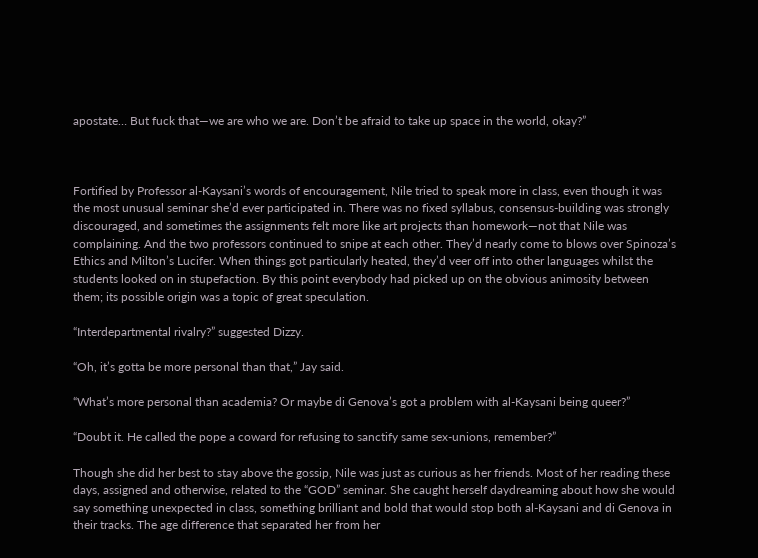apostate… But fuck that—we are who we are. Don’t be afraid to take up space in the world, okay?”



Fortified by Professor al-Kaysani’s words of encouragement, Nile tried to speak more in class, even though it was the most unusual seminar she’d ever participated in. There was no fixed syllabus, consensus-building was strongly discouraged, and sometimes the assignments felt more like art projects than homework—not that Nile was complaining. And the two professors continued to snipe at each other. They’d nearly come to blows over Spinoza’s Ethics and Milton’s Lucifer. When things got particularly heated, they’d veer off into other languages whilst the students looked on in stupefaction. By this point everybody had picked up on the obvious animosity between them; its possible origin was a topic of great speculation.

“Interdepartmental rivalry?” suggested Dizzy.

“Oh, it’s gotta be more personal than that,” Jay said.

“What’s more personal than academia? Or maybe di Genova’s got a problem with al-Kaysani being queer?”

“Doubt it. He called the pope a coward for refusing to sanctify same sex-unions, remember?”

Though she did her best to stay above the gossip, Nile was just as curious as her friends. Most of her reading these days, assigned and otherwise, related to the “GOD” seminar. She caught herself daydreaming about how she would say something unexpected in class, something brilliant and bold that would stop both al-Kaysani and di Genova in their tracks. The age difference that separated her from her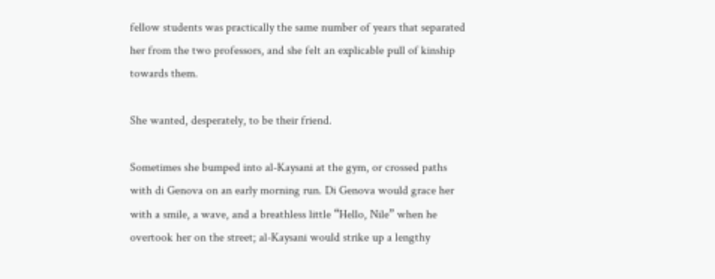fellow students was practically the same number of years that separated her from the two professors, and she felt an explicable pull of kinship towards them.

She wanted, desperately, to be their friend.

Sometimes she bumped into al-Kaysani at the gym, or crossed paths with di Genova on an early morning run. Di Genova would grace her with a smile, a wave, and a breathless little “Hello, Nile” when he overtook her on the street; al-Kaysani would strike up a lengthy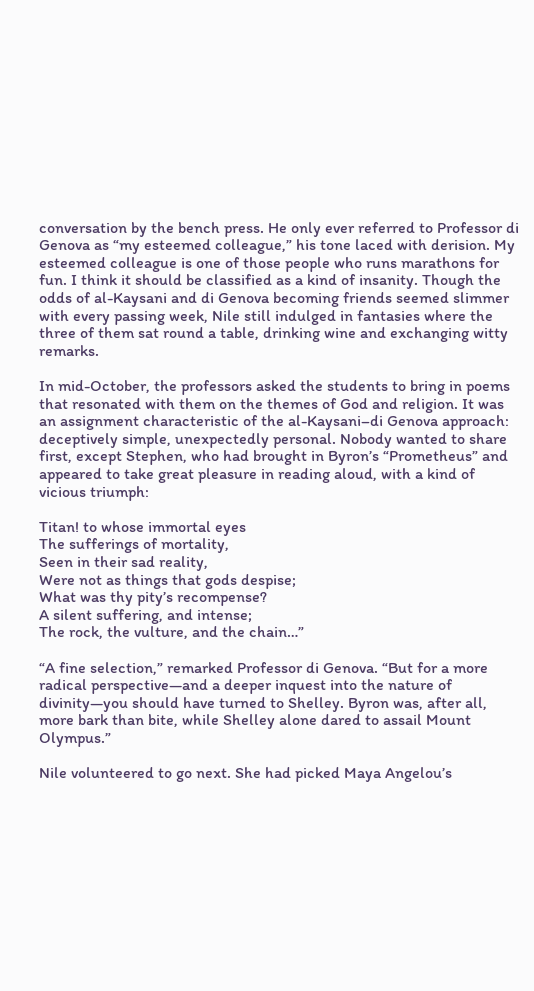conversation by the bench press. He only ever referred to Professor di Genova as “my esteemed colleague,” his tone laced with derision. My esteemed colleague is one of those people who runs marathons for fun. I think it should be classified as a kind of insanity. Though the odds of al-Kaysani and di Genova becoming friends seemed slimmer with every passing week, Nile still indulged in fantasies where the three of them sat round a table, drinking wine and exchanging witty remarks.

In mid-October, the professors asked the students to bring in poems that resonated with them on the themes of God and religion. It was an assignment characteristic of the al-Kaysani–di Genova approach: deceptively simple, unexpectedly personal. Nobody wanted to share first, except Stephen, who had brought in Byron’s “Prometheus” and appeared to take great pleasure in reading aloud, with a kind of vicious triumph:

Titan! to whose immortal eyes
The sufferings of mortality,
Seen in their sad reality,
Were not as things that gods despise;
What was thy pity’s recompense?
A silent suffering, and intense;
The rock, the vulture, and the chain…”

“A fine selection,” remarked Professor di Genova. “But for a more radical perspective—and a deeper inquest into the nature of divinity—you should have turned to Shelley. Byron was, after all, more bark than bite, while Shelley alone dared to assail Mount Olympus.”

Nile volunteered to go next. She had picked Maya Angelou’s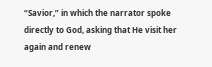“Savior,” in which the narrator spoke directly to God, asking that He visit her again and renew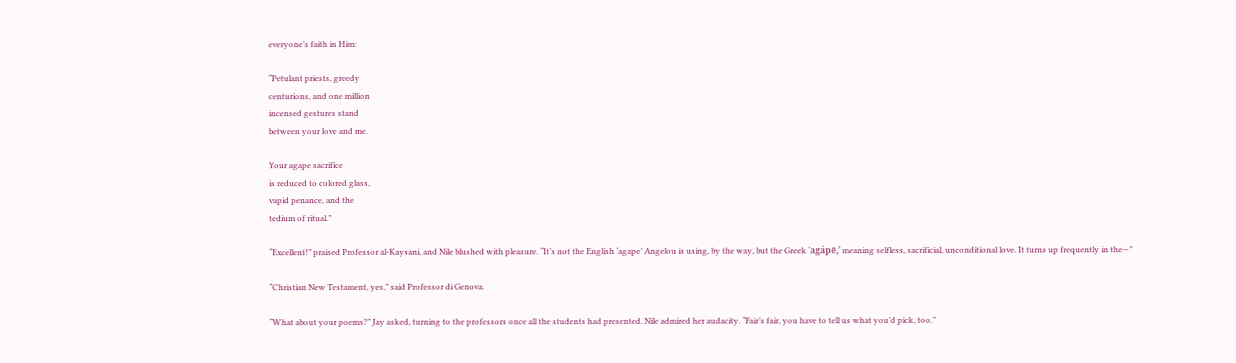everyone’s faith in Him:

“Petulant priests, greedy
centurions, and one million
incensed gestures stand
between your love and me.

Your agape sacrifice
is reduced to colored glass,
vapid penance, and the
tedium of ritual.”

“Excellent!” praised Professor al-Kaysani, and Nile blushed with pleasure. “It’s not the English ‘agape’ Angelou is using, by the way, but the Greek ‘agápē,’ meaning selfless, sacrificial, unconditional love. It turns up frequently in the—”

“Christian New Testament, yes,” said Professor di Genova.

“What about your poems?” Jay asked, turning to the professors once all the students had presented. Nile admired her audacity. “Fair’s fair, you have to tell us what you’d pick, too.”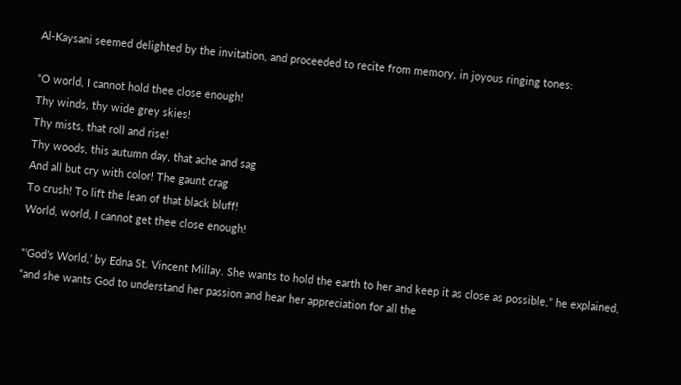Al-Kaysani seemed delighted by the invitation, and proceeded to recite from memory, in joyous ringing tones:

“O world, I cannot hold thee close enough!
Thy winds, thy wide grey skies!
Thy mists, that roll and rise!
Thy woods, this autumn day, that ache and sag
And all but cry with color! The gaunt crag
To crush! To lift the lean of that black bluff!
World, world, I cannot get thee close enough!

“‘God’s World,’ by Edna St. Vincent Millay. She wants to hold the earth to her and keep it as close as possible,” he explained, “and she wants God to understand her passion and hear her appreciation for all the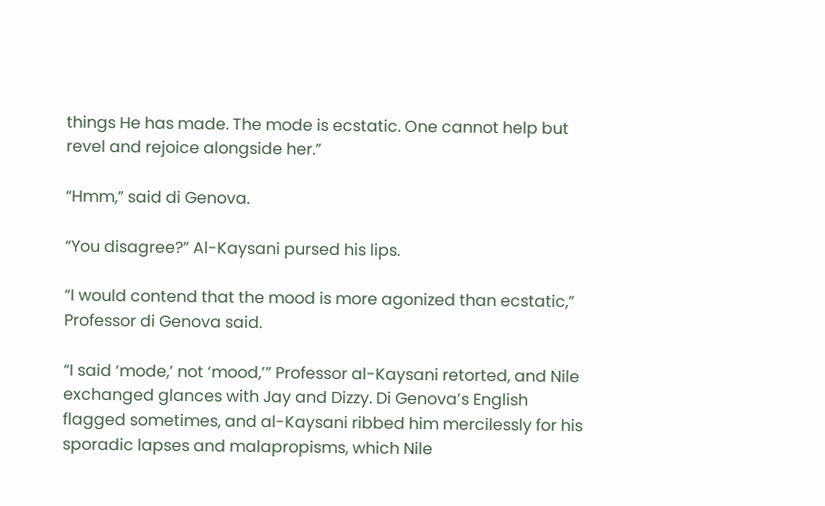things He has made. The mode is ecstatic. One cannot help but revel and rejoice alongside her.”

“Hmm,” said di Genova.

“You disagree?” Al-Kaysani pursed his lips.

“I would contend that the mood is more agonized than ecstatic,” Professor di Genova said.

“I said ‘mode,’ not ‘mood,’” Professor al-Kaysani retorted, and Nile exchanged glances with Jay and Dizzy. Di Genova’s English flagged sometimes, and al-Kaysani ribbed him mercilessly for his sporadic lapses and malapropisms, which Nile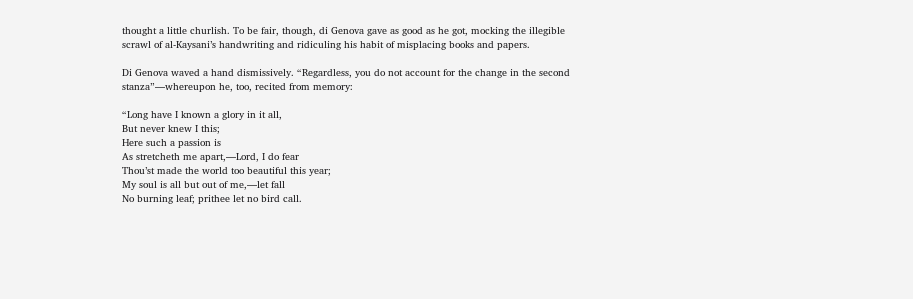thought a little churlish. To be fair, though, di Genova gave as good as he got, mocking the illegible scrawl of al-Kaysani’s handwriting and ridiculing his habit of misplacing books and papers.

Di Genova waved a hand dismissively. “Regardless, you do not account for the change in the second stanza”—whereupon he, too, recited from memory:

“Long have I known a glory in it all,
But never knew I this;
Here such a passion is
As stretcheth me apart,—Lord, I do fear
Thou’st made the world too beautiful this year;
My soul is all but out of me,—let fall
No burning leaf; prithee let no bird call.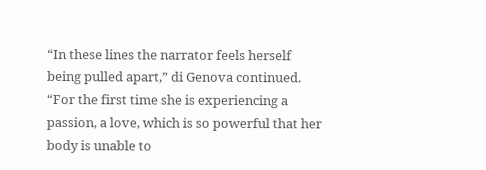“In these lines the narrator feels herself being pulled apart,” di Genova continued. “For the first time she is experiencing a passion, a love, which is so powerful that her body is unable to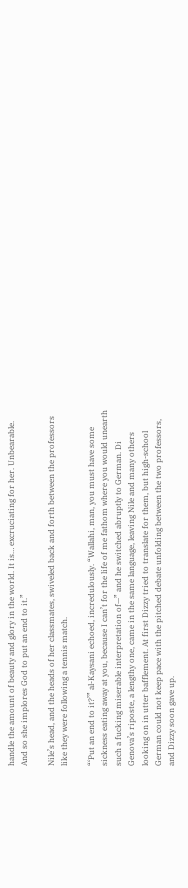handle the amount of beauty and glory in the world. It is… excruciating for her. Unbearable. And so she implores God to put an end to it.”

Nile’s head, and the heads of her classmates, swiveled back and forth between the professors like they were following a tennis match.

“‘Put an end to it?’” al-Kaysani echoed, incredulously. “Wallahi, man, you must have some sickness eating away at you, because I can’t for the life of me fathom where you would unearth such a fucking miserable interpretation of—” and he switched abruptly to German. Di Genova’s riposte, a lengthy one, came in the same language, leaving Nile and many others looking on in utter bafflement. At first Dizzy tried to translate for them, but high-school German could not keep pace with the pitched debate unfolding between the two professors, and Dizzy soon gave up.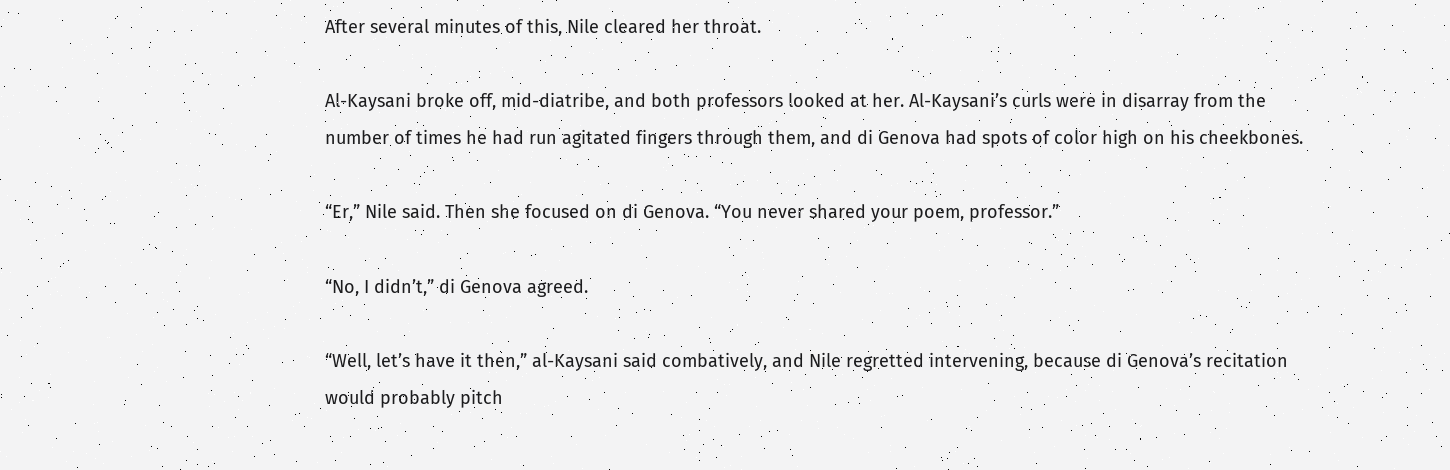After several minutes of this, Nile cleared her throat.

Al-Kaysani broke off, mid-diatribe, and both professors looked at her. Al-Kaysani’s curls were in disarray from the number of times he had run agitated fingers through them, and di Genova had spots of color high on his cheekbones.

“Er,” Nile said. Then she focused on di Genova. “You never shared your poem, professor.”

“No, I didn’t,” di Genova agreed.

“Well, let’s have it then,” al-Kaysani said combatively, and Nile regretted intervening, because di Genova’s recitation would probably pitch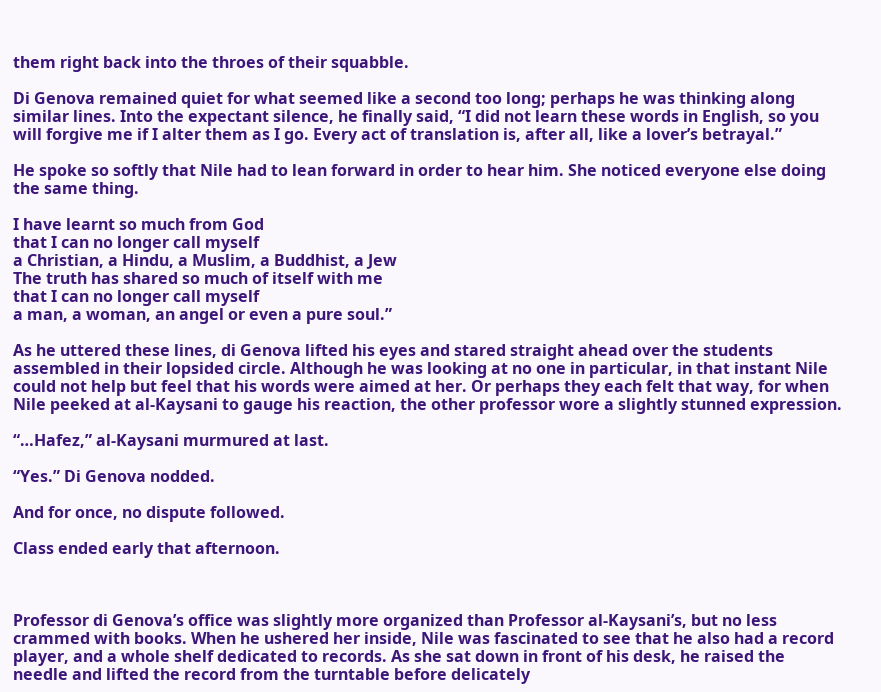them right back into the throes of their squabble.

Di Genova remained quiet for what seemed like a second too long; perhaps he was thinking along similar lines. Into the expectant silence, he finally said, “I did not learn these words in English, so you will forgive me if I alter them as I go. Every act of translation is, after all, like a lover’s betrayal.”

He spoke so softly that Nile had to lean forward in order to hear him. She noticed everyone else doing the same thing.

I have learnt so much from God
that I can no longer call myself
a Christian, a Hindu, a Muslim, a Buddhist, a Jew
The truth has shared so much of itself with me
that I can no longer call myself
a man, a woman, an angel or even a pure soul.”

As he uttered these lines, di Genova lifted his eyes and stared straight ahead over the students assembled in their lopsided circle. Although he was looking at no one in particular, in that instant Nile could not help but feel that his words were aimed at her. Or perhaps they each felt that way, for when Nile peeked at al-Kaysani to gauge his reaction, the other professor wore a slightly stunned expression.

“…Hafez,” al-Kaysani murmured at last.

“Yes.” Di Genova nodded.

And for once, no dispute followed.

Class ended early that afternoon.



Professor di Genova’s office was slightly more organized than Professor al-Kaysani’s, but no less crammed with books. When he ushered her inside, Nile was fascinated to see that he also had a record player, and a whole shelf dedicated to records. As she sat down in front of his desk, he raised the needle and lifted the record from the turntable before delicately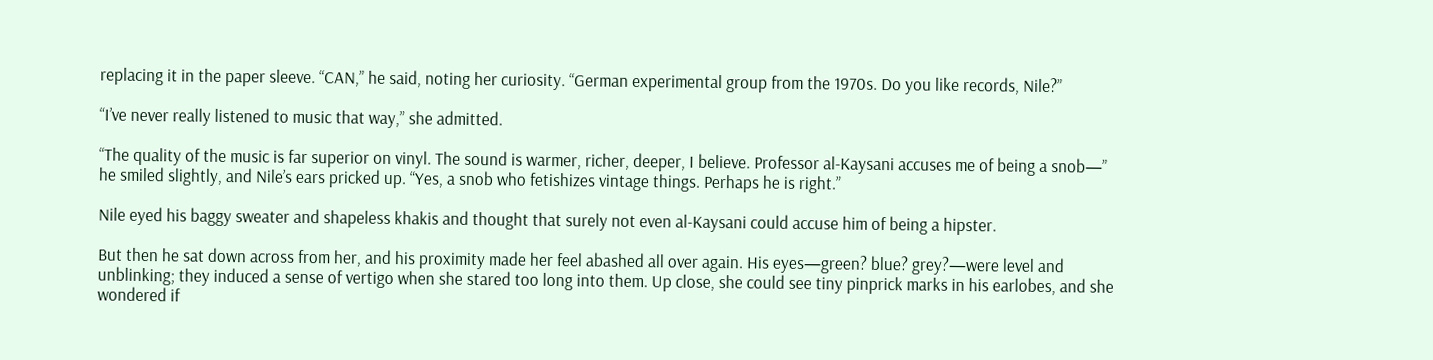replacing it in the paper sleeve. “CAN,” he said, noting her curiosity. “German experimental group from the 1970s. Do you like records, Nile?”

“I’ve never really listened to music that way,” she admitted.

“The quality of the music is far superior on vinyl. The sound is warmer, richer, deeper, I believe. Professor al-Kaysani accuses me of being a snob—” he smiled slightly, and Nile’s ears pricked up. “Yes, a snob who fetishizes vintage things. Perhaps he is right.”

Nile eyed his baggy sweater and shapeless khakis and thought that surely not even al-Kaysani could accuse him of being a hipster.

But then he sat down across from her, and his proximity made her feel abashed all over again. His eyes—green? blue? grey?—were level and unblinking; they induced a sense of vertigo when she stared too long into them. Up close, she could see tiny pinprick marks in his earlobes, and she wondered if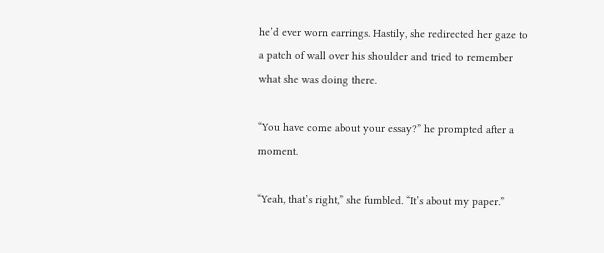he’d ever worn earrings. Hastily, she redirected her gaze to a patch of wall over his shoulder and tried to remember what she was doing there.

“You have come about your essay?” he prompted after a moment.

“Yeah, that’s right,” she fumbled. “It’s about my paper.”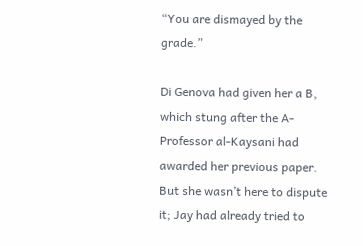“You are dismayed by the grade.”

Di Genova had given her a B, which stung after the A- Professor al-Kaysani had awarded her previous paper. But she wasn’t here to dispute it; Jay had already tried to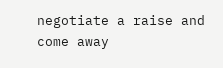negotiate a raise and come away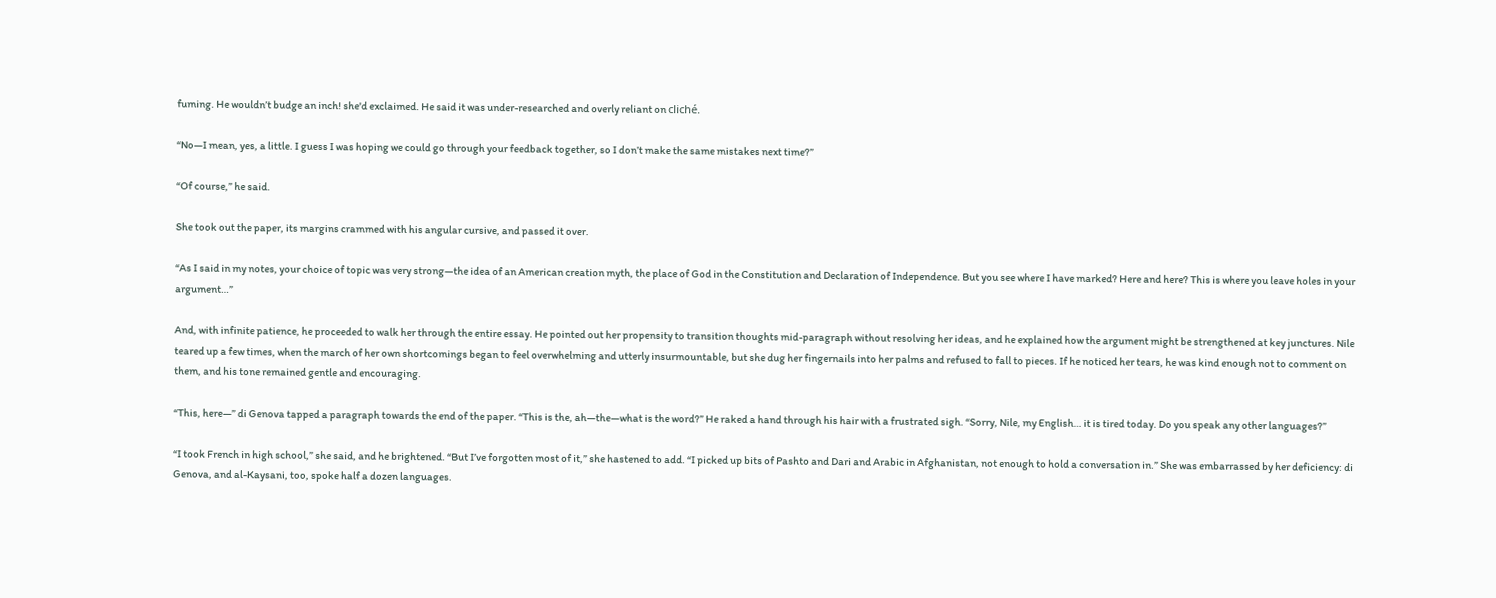fuming. He wouldn’t budge an inch! she'd exclaimed. He said it was under-researched and overly reliant on cliché.

“No—I mean, yes, a little. I guess I was hoping we could go through your feedback together, so I don’t make the same mistakes next time?”

“Of course,” he said.

She took out the paper, its margins crammed with his angular cursive, and passed it over.

“As I said in my notes, your choice of topic was very strong—the idea of an American creation myth, the place of God in the Constitution and Declaration of Independence. But you see where I have marked? Here and here? This is where you leave holes in your argument…”

And, with infinite patience, he proceeded to walk her through the entire essay. He pointed out her propensity to transition thoughts mid-paragraph without resolving her ideas, and he explained how the argument might be strengthened at key junctures. Nile teared up a few times, when the march of her own shortcomings began to feel overwhelming and utterly insurmountable, but she dug her fingernails into her palms and refused to fall to pieces. If he noticed her tears, he was kind enough not to comment on them, and his tone remained gentle and encouraging.

“This, here—” di Genova tapped a paragraph towards the end of the paper. “This is the, ah—the—what is the word?” He raked a hand through his hair with a frustrated sigh. “Sorry, Nile, my English… it is tired today. Do you speak any other languages?”

“I took French in high school,” she said, and he brightened. “But I’ve forgotten most of it,” she hastened to add. “I picked up bits of Pashto and Dari and Arabic in Afghanistan, not enough to hold a conversation in.” She was embarrassed by her deficiency: di Genova, and al-Kaysani, too, spoke half a dozen languages.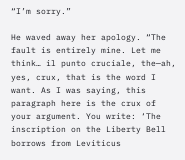“I’m sorry.”

He waved away her apology. “The fault is entirely mine. Let me think… il punto cruciale, the—ah, yes, crux, that is the word I want. As I was saying, this paragraph here is the crux of your argument. You write: ‘The inscription on the Liberty Bell borrows from Leviticus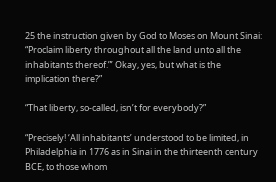25 the instruction given by God to Moses on Mount Sinai: “Proclaim liberty throughout all the land unto all the inhabitants thereof.”’ Okay, yes, but what is the implication there?”

“That liberty, so-called, isn’t for everybody?”

“Precisely! ‘All inhabitants’ understood to be limited, in Philadelphia in 1776 as in Sinai in the thirteenth century BCE, to those whom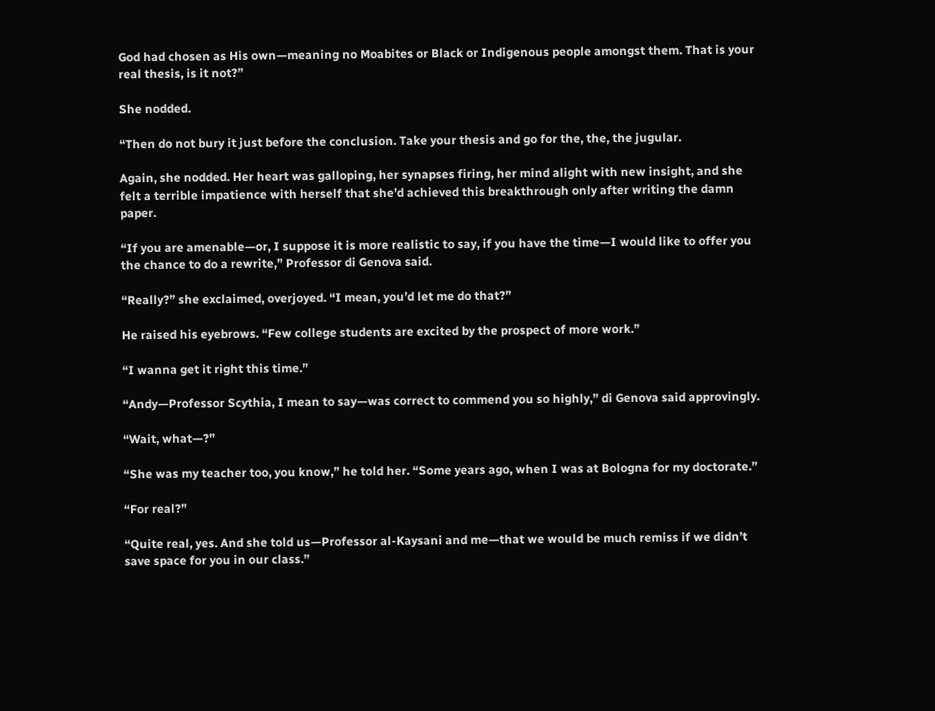God had chosen as His own—meaning no Moabites or Black or Indigenous people amongst them. That is your real thesis, is it not?”

She nodded.

“Then do not bury it just before the conclusion. Take your thesis and go for the, the, the jugular.

Again, she nodded. Her heart was galloping, her synapses firing, her mind alight with new insight, and she felt a terrible impatience with herself that she’d achieved this breakthrough only after writing the damn paper.

“If you are amenable—or, I suppose it is more realistic to say, if you have the time—I would like to offer you the chance to do a rewrite,” Professor di Genova said.

“Really?” she exclaimed, overjoyed. “I mean, you’d let me do that?”

He raised his eyebrows. “Few college students are excited by the prospect of more work.”

“I wanna get it right this time.”

“Andy—Professor Scythia, I mean to say—was correct to commend you so highly,” di Genova said approvingly.

“Wait, what—?”

“She was my teacher too, you know,” he told her. “Some years ago, when I was at Bologna for my doctorate.”

“For real?”

“Quite real, yes. And she told us—Professor al-Kaysani and me—that we would be much remiss if we didn’t save space for you in our class.”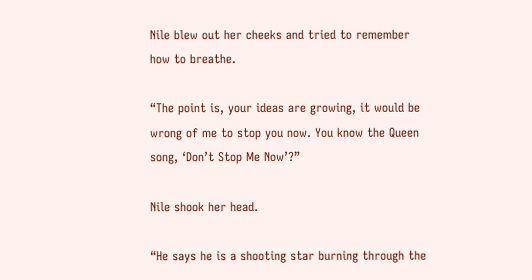Nile blew out her cheeks and tried to remember how to breathe.

“The point is, your ideas are growing, it would be wrong of me to stop you now. You know the Queen song, ‘Don’t Stop Me Now’?”

Nile shook her head.

“He says he is a shooting star burning through the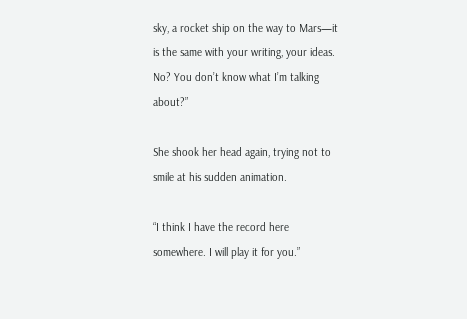sky, a rocket ship on the way to Mars—it is the same with your writing, your ideas. No? You don’t know what I’m talking about?”

She shook her head again, trying not to smile at his sudden animation.

“I think I have the record here somewhere. I will play it for you.”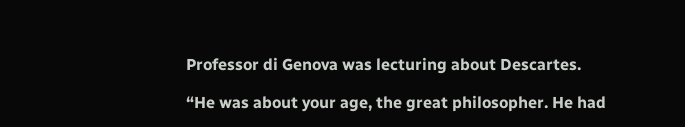Professor di Genova was lecturing about Descartes.

“He was about your age, the great philosopher. He had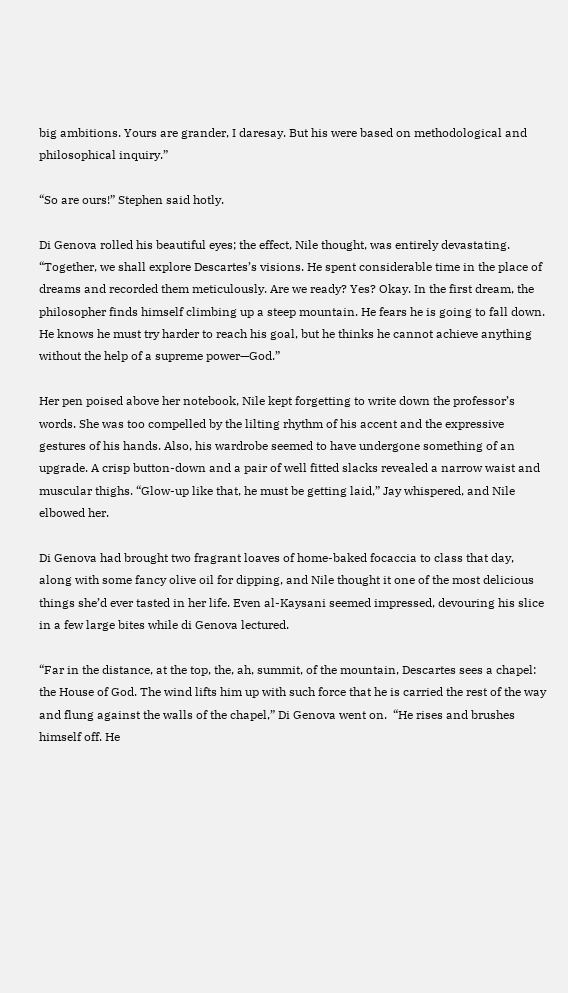big ambitions. Yours are grander, I daresay. But his were based on methodological and philosophical inquiry.”

“So are ours!” Stephen said hotly.

Di Genova rolled his beautiful eyes; the effect, Nile thought, was entirely devastating. “Together, we shall explore Descartes’s visions. He spent considerable time in the place of dreams and recorded them meticulously. Are we ready? Yes? Okay. In the first dream, the philosopher finds himself climbing up a steep mountain. He fears he is going to fall down. He knows he must try harder to reach his goal, but he thinks he cannot achieve anything without the help of a supreme power—God.”

Her pen poised above her notebook, Nile kept forgetting to write down the professor’s words. She was too compelled by the lilting rhythm of his accent and the expressive gestures of his hands. Also, his wardrobe seemed to have undergone something of an upgrade. A crisp button-down and a pair of well fitted slacks revealed a narrow waist and muscular thighs. “Glow-up like that, he must be getting laid,” Jay whispered, and Nile elbowed her.

Di Genova had brought two fragrant loaves of home-baked focaccia to class that day, along with some fancy olive oil for dipping, and Nile thought it one of the most delicious things she’d ever tasted in her life. Even al-Kaysani seemed impressed, devouring his slice in a few large bites while di Genova lectured.

“Far in the distance, at the top, the, ah, summit, of the mountain, Descartes sees a chapel: the House of God. The wind lifts him up with such force that he is carried the rest of the way and flung against the walls of the chapel,” Di Genova went on.  “He rises and brushes himself off. He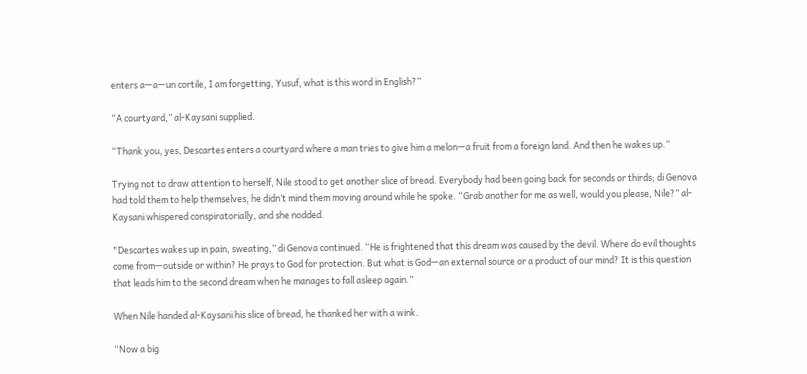enters a—a—un cortile, I am forgetting, Yusuf, what is this word in English?”

“A courtyard,” al-Kaysani supplied.

“Thank you, yes, Descartes enters a courtyard where a man tries to give him a melon—a fruit from a foreign land. And then he wakes up.”

Trying not to draw attention to herself, Nile stood to get another slice of bread. Everybody had been going back for seconds or thirds; di Genova had told them to help themselves, he didn’t mind them moving around while he spoke. “Grab another for me as well, would you please, Nile?” al-Kaysani whispered conspiratorially, and she nodded.

"Descartes wakes up in pain, sweating,” di Genova continued. “He is frightened that this dream was caused by the devil. Where do evil thoughts come from—outside or within? He prays to God for protection. But what is God—an external source or a product of our mind? It is this question that leads him to the second dream when he manages to fall asleep again.”

When Nile handed al-Kaysani his slice of bread, he thanked her with a wink.

“Now a big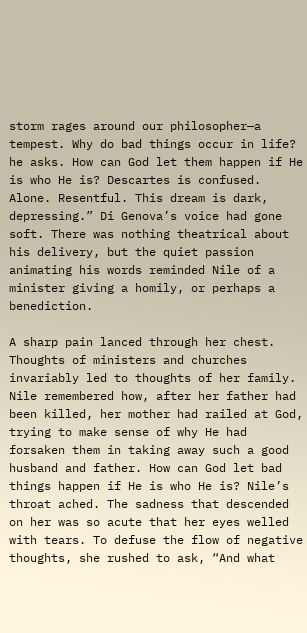storm rages around our philosopher—a tempest. Why do bad things occur in life? he asks. How can God let them happen if He is who He is? Descartes is confused. Alone. Resentful. This dream is dark, depressing.” Di Genova’s voice had gone soft. There was nothing theatrical about his delivery, but the quiet passion animating his words reminded Nile of a minister giving a homily, or perhaps a benediction.

A sharp pain lanced through her chest. Thoughts of ministers and churches invariably led to thoughts of her family. Nile remembered how, after her father had been killed, her mother had railed at God, trying to make sense of why He had forsaken them in taking away such a good husband and father. How can God let bad things happen if He is who He is? Nile’s throat ached. The sadness that descended on her was so acute that her eyes welled with tears. To defuse the flow of negative thoughts, she rushed to ask, “And what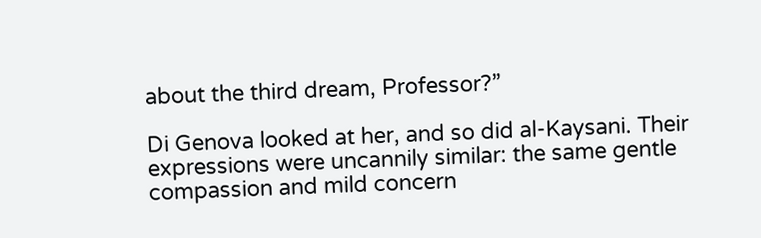about the third dream, Professor?”

Di Genova looked at her, and so did al-Kaysani. Their expressions were uncannily similar: the same gentle compassion and mild concern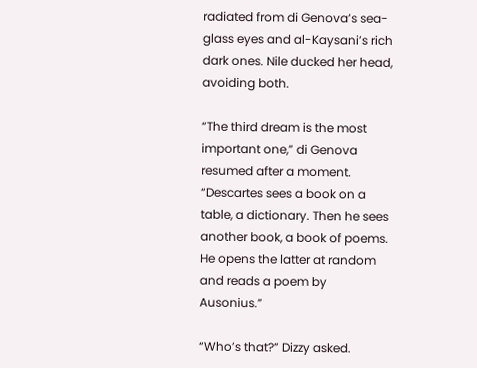radiated from di Genova’s sea-glass eyes and al-Kaysani’s rich dark ones. Nile ducked her head, avoiding both.

“The third dream is the most important one,” di Genova resumed after a moment. “Descartes sees a book on a table, a dictionary. Then he sees another book, a book of poems. He opens the latter at random and reads a poem by Ausonius.”

“Who’s that?” Dizzy asked.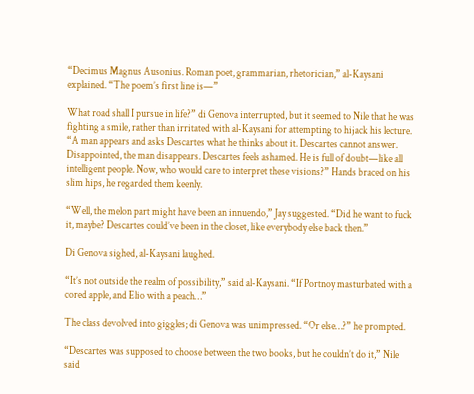“Decimus Magnus Ausonius. Roman poet, grammarian, rhetorician,” al-Kaysani explained. “The poem’s first line is—”

What road shall I pursue in life?” di Genova interrupted, but it seemed to Nile that he was fighting a smile, rather than irritated with al-Kaysani for attempting to hijack his lecture. “A man appears and asks Descartes what he thinks about it. Descartes cannot answer. Disappointed, the man disappears. Descartes feels ashamed. He is full of doubt—like all intelligent people. Now, who would care to interpret these visions?” Hands braced on his slim hips, he regarded them keenly.

“Well, the melon part might have been an innuendo,” Jay suggested. “Did he want to fuck it, maybe? Descartes could’ve been in the closet, like everybody else back then.”

Di Genova sighed, al-Kaysani laughed.

“It’s not outside the realm of possibility,” said al-Kaysani. “If Portnoy masturbated with a cored apple, and Elio with a peach…”

The class devolved into giggles; di Genova was unimpressed. “Or else…?” he prompted.

“Descartes was supposed to choose between the two books, but he couldn’t do it,” Nile said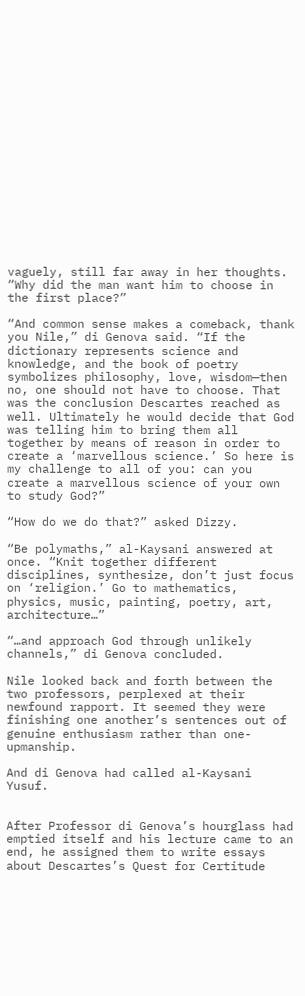vaguely, still far away in her thoughts. “Why did the man want him to choose in the first place?”

“And common sense makes a comeback, thank you Nile,” di Genova said. “If the dictionary represents science and knowledge, and the book of poetry symbolizes philosophy, love, wisdom—then no, one should not have to choose. That was the conclusion Descartes reached as well. Ultimately he would decide that God was telling him to bring them all together by means of reason in order to create a ‘marvellous science.’ So here is my challenge to all of you: can you create a marvellous science of your own to study God?”

“How do we do that?” asked Dizzy.

“Be polymaths,” al-Kaysani answered at once. “Knit together different disciplines, synthesize, don’t just focus on ‘religion.’ Go to mathematics, physics, music, painting, poetry, art, architecture…”

“…and approach God through unlikely channels,” di Genova concluded.

Nile looked back and forth between the two professors, perplexed at their newfound rapport. It seemed they were finishing one another’s sentences out of genuine enthusiasm rather than one-upmanship.

And di Genova had called al-Kaysani Yusuf.


After Professor di Genova’s hourglass had emptied itself and his lecture came to an end, he assigned them to write essays about Descartes’s Quest for Certitude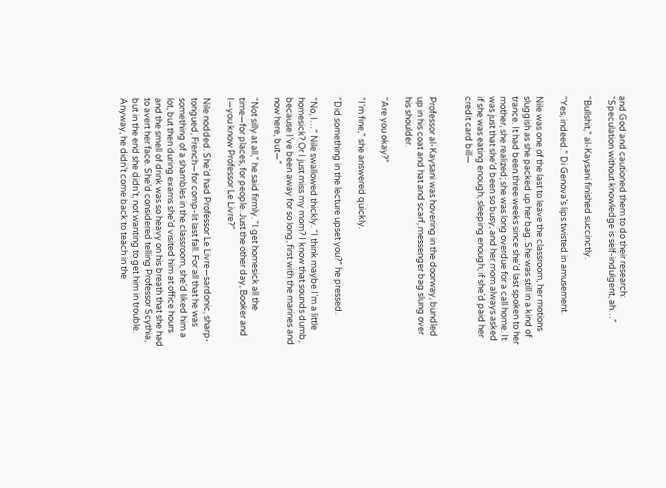and God and cautioned them to do their research: “Speculation without knowledge is self-indulgent, ah…”

“Bullshit,” al-Kaysani finished succinctly.

“Yes, indeed.” Di Genova’s lips twisted in amusement.

Nile was one of the last to leave the classroom, her motions sluggish as she packed up her bag. She was still in a kind of trance. It had been three weeks since she’d last spoken to her mother, she realized; she was long overdue for a call home. It was just that she’d been so busy, and her mom always asked if she was eating enough, sleeping enough, if she’d paid her credit card bill—


Professor al-Kaysani was hovering in the doorway, bundled up in his coat and hat and scarf, messenger bag slung over his shoulder.

“Are you okay?”

“I’m fine,” she answered quickly.

“Did something in the lecture upset you?” he pressed.

“No, I…” Nile swallowed thickly. “I think maybe I’m a little homesick? Or I just miss my mom? I know that sounds dumb, because I’ve been away for so long, first with the marines and now here, but—”

“Not silly at all,” he said firmly. “I get homesick all the time—for places, for people. Just the other day, Booker and I—you know Professor Le Livre?”

Nile nodded. She’d had Professor Le Livre—sardonic, sharp-tongued, French—for comp-lit last fall. For all that he was something of a shambles in the classroom, she’d liked him a lot, but then during exams she’d visited him at office hours and the smell of drink was so heavy on his breath that she had to avert her face. She’d considered telling Professor Scythia, but in the end she didn’t, not wanting to get him in trouble. Anyway, he didn’t come back to teach in the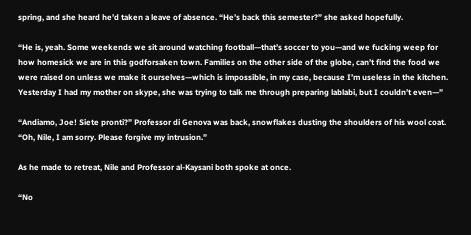spring, and she heard he’d taken a leave of absence. “He’s back this semester?” she asked hopefully.

“He is, yeah. Some weekends we sit around watching football—that’s soccer to you—and we fucking weep for how homesick we are in this godforsaken town. Families on the other side of the globe, can’t find the food we were raised on unless we make it ourselves—which is impossible, in my case, because I’m useless in the kitchen. Yesterday I had my mother on skype, she was trying to talk me through preparing lablabi, but I couldn’t even—”

“Andiamo, Joe! Siete pronti?” Professor di Genova was back, snowflakes dusting the shoulders of his wool coat. “Oh, Nile, I am sorry. Please forgive my intrusion.”

As he made to retreat, Nile and Professor al-Kaysani both spoke at once.

“No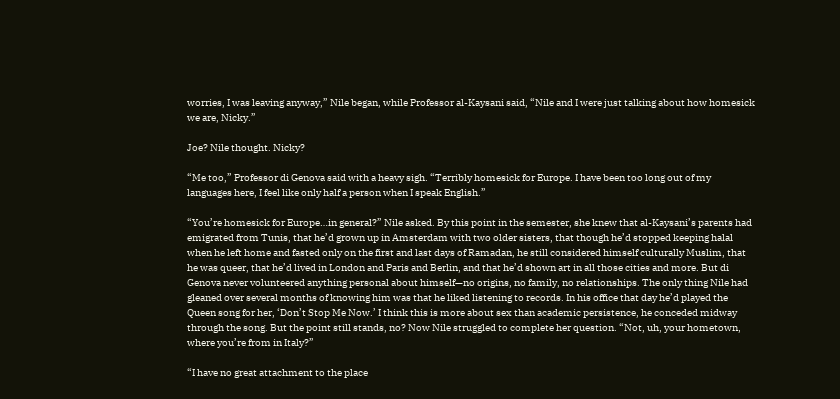worries, I was leaving anyway,” Nile began, while Professor al-Kaysani said, “Nile and I were just talking about how homesick we are, Nicky.”

Joe? Nile thought. Nicky?

“Me too,” Professor di Genova said with a heavy sigh. “Terribly homesick for Europe. I have been too long out of my languages here, I feel like only half a person when I speak English.”

“You’re homesick for Europe…in general?” Nile asked. By this point in the semester, she knew that al-Kaysani’s parents had emigrated from Tunis, that he’d grown up in Amsterdam with two older sisters, that though he’d stopped keeping halal when he left home and fasted only on the first and last days of Ramadan, he still considered himself culturally Muslim, that he was queer, that he’d lived in London and Paris and Berlin, and that he’d shown art in all those cities and more. But di Genova never volunteered anything personal about himself—no origins, no family, no relationships. The only thing Nile had gleaned over several months of knowing him was that he liked listening to records. In his office that day he’d played the Queen song for her, ‘Don’t Stop Me Now.’ I think this is more about sex than academic persistence, he conceded midway through the song. But the point still stands, no? Now Nile struggled to complete her question. “Not, uh, your hometown, where you’re from in Italy?”

“I have no great attachment to the place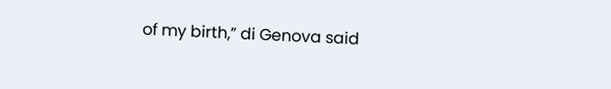of my birth,” di Genova said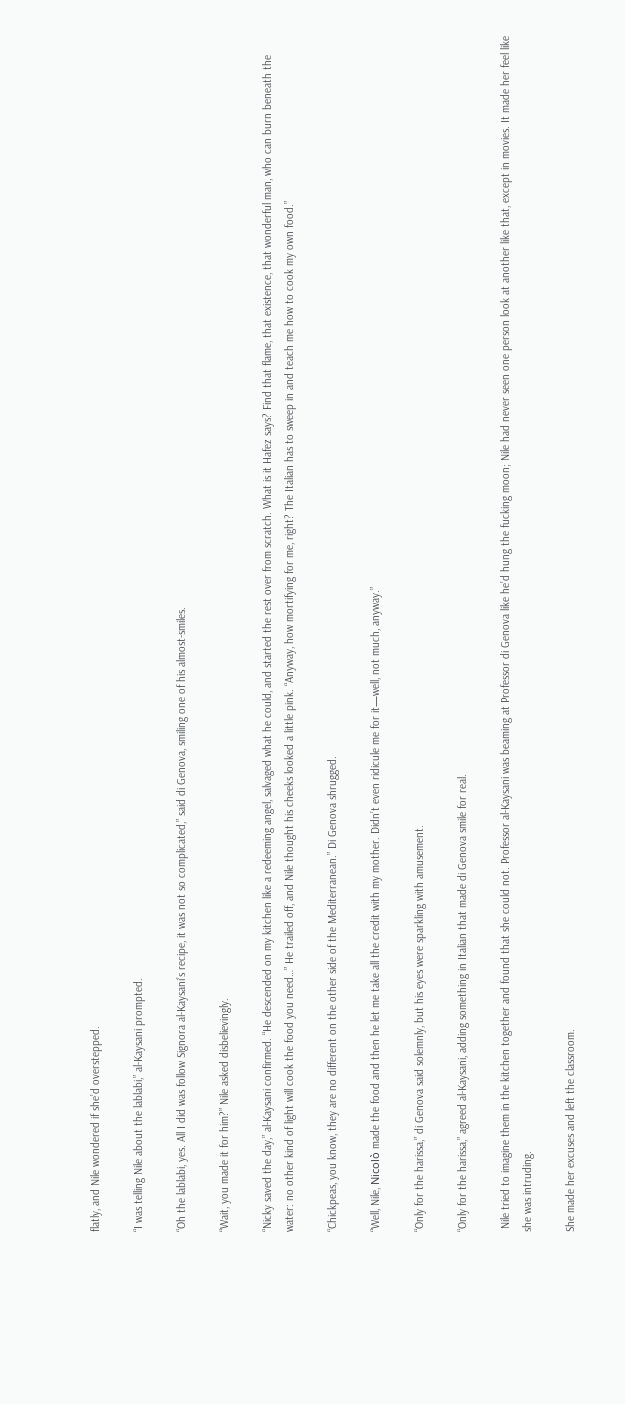flatly, and Nile wondered if she’d overstepped.

“I was telling Nile about the lablabi,” al-Kaysani prompted.

“Oh the lablabi, yes. All I did was follow Signora al-Kaysani’s recipe, it was not so complicated,” said di Genova, smiling one of his almost-smiles.

“Wait, you made it for him?” Nile asked disbelievingly.

“Nicky saved the day,” al-Kaysani confirmed. “He descended on my kitchen like a redeeming angel, salvaged what he could, and started the rest over from scratch. What is it Hafez says? Find that flame, that existence, that wonderful man, who can burn beneath the water: no other kind of light will cook the food you need…” He trailed off, and Nile thought his cheeks looked a little pink. “Anyway, how mortifying for me, right? The Italian has to sweep in and teach me how to cook my own food.”

“Chickpeas, you know, they are no different on the other side of the Mediterranean.” Di Genova shrugged.

“Well, Nile, Nicolò made the food and then he let me take all the credit with my mother. Didn’t even ridicule me for it—well, not much, anyway.”

“Only for the harissa,” di Genova said solemnly, but his eyes were sparkling with amusement.

“Only for the harissa,” agreed al-Kaysani, adding something in Italian that made di Genova smile for real.

 Nile tried to imagine them in the kitchen together and found that she could not. Professor al-Kaysani was beaming at Professor di Genova like he’d hung the fucking moon; Nile had never seen one person look at another like that, except in movies. It made her feel like she was intruding.

She made her excuses and left the classroom.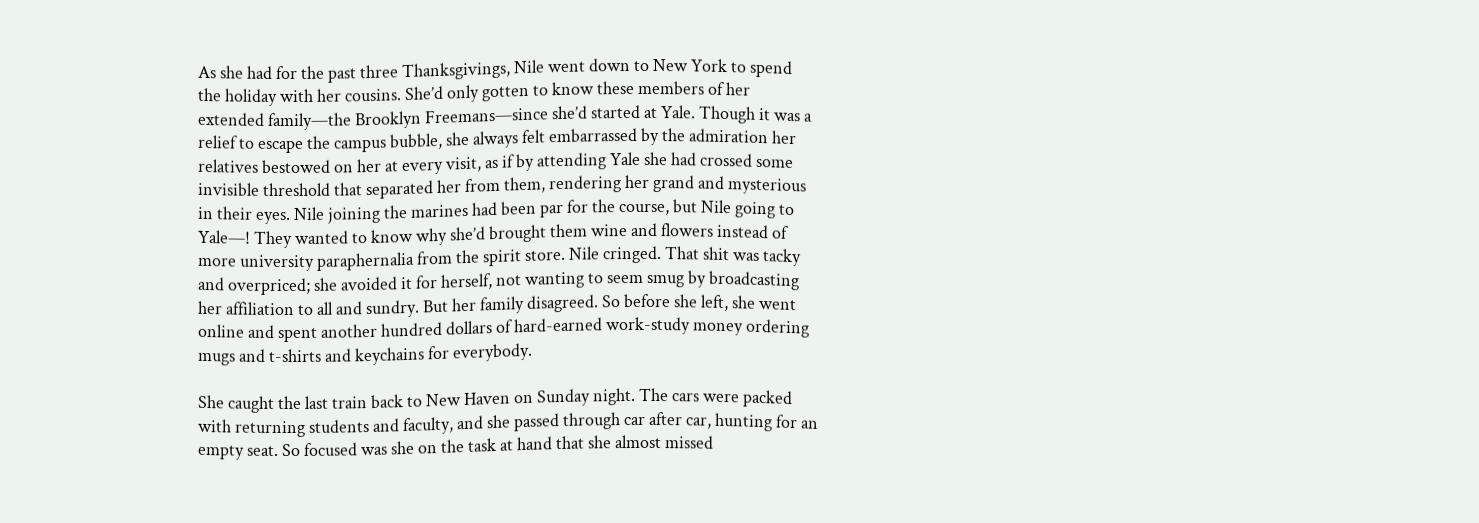As she had for the past three Thanksgivings, Nile went down to New York to spend the holiday with her cousins. She’d only gotten to know these members of her extended family—the Brooklyn Freemans—since she’d started at Yale. Though it was a relief to escape the campus bubble, she always felt embarrassed by the admiration her relatives bestowed on her at every visit, as if by attending Yale she had crossed some invisible threshold that separated her from them, rendering her grand and mysterious in their eyes. Nile joining the marines had been par for the course, but Nile going to Yale—! They wanted to know why she’d brought them wine and flowers instead of more university paraphernalia from the spirit store. Nile cringed. That shit was tacky and overpriced; she avoided it for herself, not wanting to seem smug by broadcasting her affiliation to all and sundry. But her family disagreed. So before she left, she went online and spent another hundred dollars of hard-earned work-study money ordering mugs and t-shirts and keychains for everybody.

She caught the last train back to New Haven on Sunday night. The cars were packed with returning students and faculty, and she passed through car after car, hunting for an empty seat. So focused was she on the task at hand that she almost missed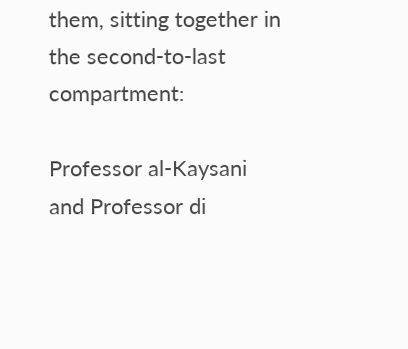them, sitting together in the second-to-last compartment:

Professor al-Kaysani and Professor di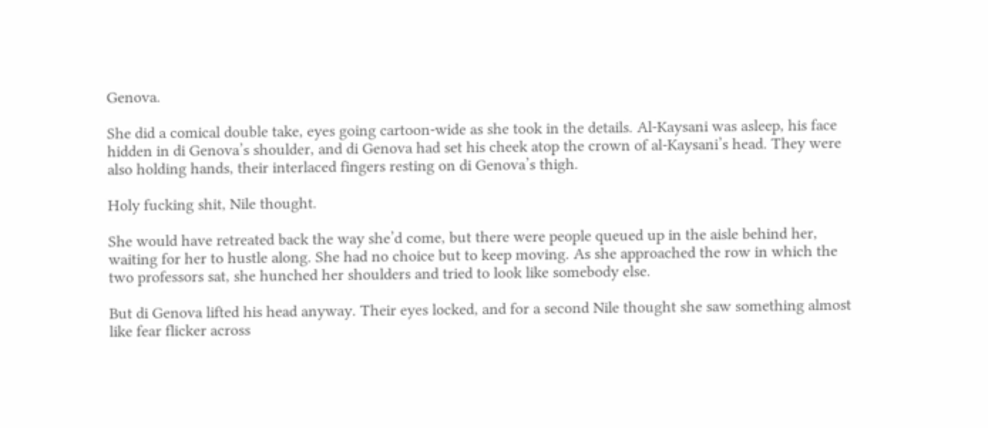Genova.

She did a comical double take, eyes going cartoon-wide as she took in the details. Al-Kaysani was asleep, his face hidden in di Genova’s shoulder, and di Genova had set his cheek atop the crown of al-Kaysani’s head. They were also holding hands, their interlaced fingers resting on di Genova’s thigh.

Holy fucking shit, Nile thought.

She would have retreated back the way she’d come, but there were people queued up in the aisle behind her, waiting for her to hustle along. She had no choice but to keep moving. As she approached the row in which the two professors sat, she hunched her shoulders and tried to look like somebody else.

But di Genova lifted his head anyway. Their eyes locked, and for a second Nile thought she saw something almost like fear flicker across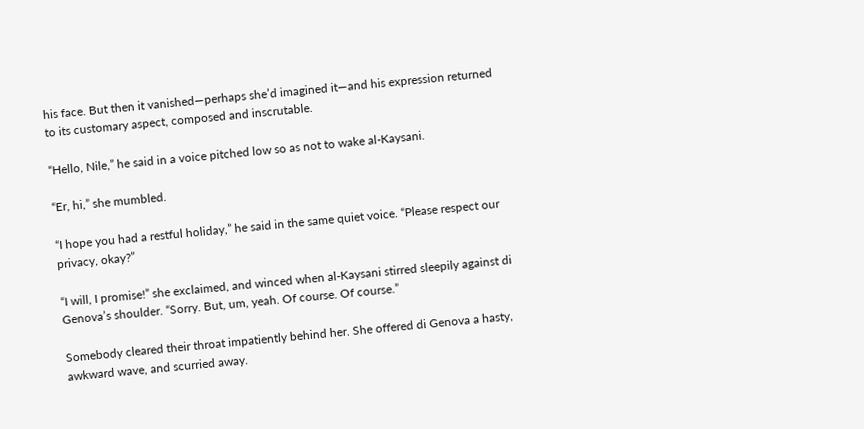his face. But then it vanished—perhaps she’d imagined it—and his expression returned to its customary aspect, composed and inscrutable.

“Hello, Nile,” he said in a voice pitched low so as not to wake al-Kaysani.

“Er, hi,” she mumbled.

“I hope you had a restful holiday,” he said in the same quiet voice. “Please respect our privacy, okay?”

“I will, I promise!” she exclaimed, and winced when al-Kaysani stirred sleepily against di Genova’s shoulder. “Sorry. But, um, yeah. Of course. Of course.”

Somebody cleared their throat impatiently behind her. She offered di Genova a hasty, awkward wave, and scurried away.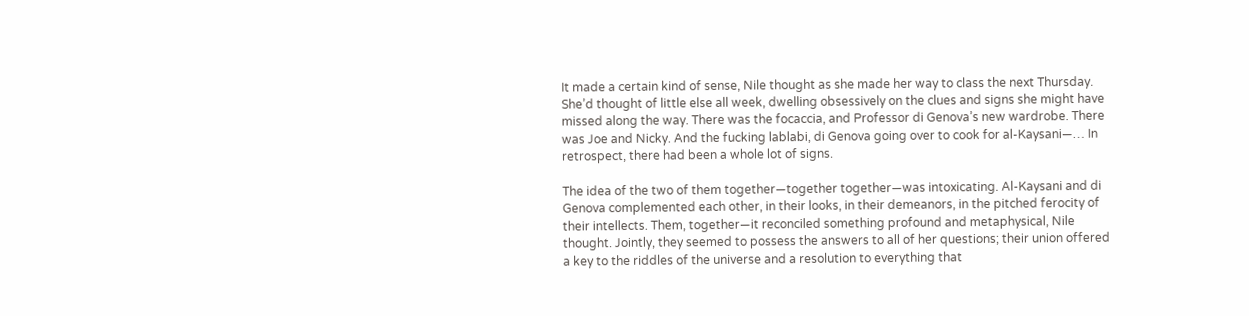It made a certain kind of sense, Nile thought as she made her way to class the next Thursday. She’d thought of little else all week, dwelling obsessively on the clues and signs she might have missed along the way. There was the focaccia, and Professor di Genova’s new wardrobe. There was Joe and Nicky. And the fucking lablabi, di Genova going over to cook for al-Kaysani—… In retrospect, there had been a whole lot of signs.

The idea of the two of them together—together together—was intoxicating. Al-Kaysani and di Genova complemented each other, in their looks, in their demeanors, in the pitched ferocity of their intellects. Them, together—it reconciled something profound and metaphysical, Nile thought. Jointly, they seemed to possess the answers to all of her questions; their union offered a key to the riddles of the universe and a resolution to everything that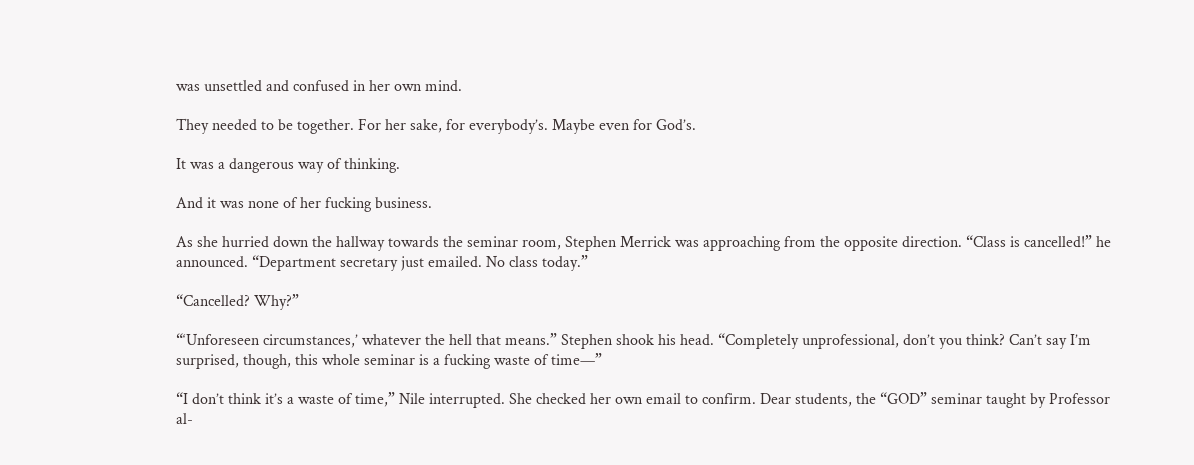was unsettled and confused in her own mind.

They needed to be together. For her sake, for everybody’s. Maybe even for God’s.

It was a dangerous way of thinking.

And it was none of her fucking business.

As she hurried down the hallway towards the seminar room, Stephen Merrick was approaching from the opposite direction. “Class is cancelled!” he announced. “Department secretary just emailed. No class today.”

“Cancelled? Why?”

“‘Unforeseen circumstances,’ whatever the hell that means.” Stephen shook his head. “Completely unprofessional, don’t you think? Can’t say I’m surprised, though, this whole seminar is a fucking waste of time—”

“I don’t think it’s a waste of time,” Nile interrupted. She checked her own email to confirm. Dear students, the “GOD” seminar taught by Professor al-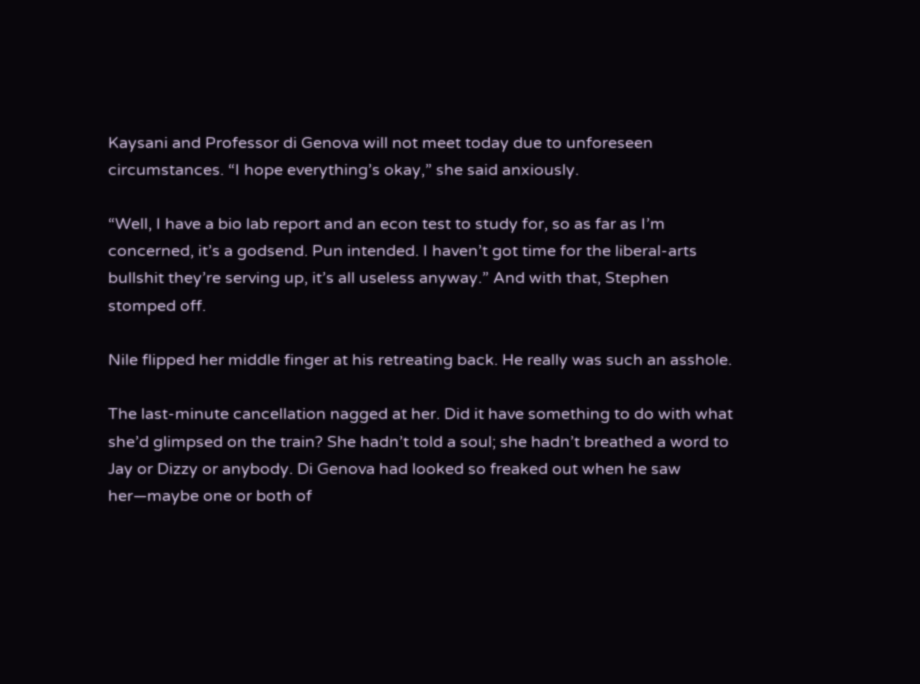Kaysani and Professor di Genova will not meet today due to unforeseen circumstances. “I hope everything’s okay,” she said anxiously.

“Well, I have a bio lab report and an econ test to study for, so as far as I’m concerned, it’s a godsend. Pun intended. I haven’t got time for the liberal-arts bullshit they’re serving up, it’s all useless anyway.” And with that, Stephen stomped off.

Nile flipped her middle finger at his retreating back. He really was such an asshole.

The last-minute cancellation nagged at her. Did it have something to do with what she’d glimpsed on the train? She hadn’t told a soul; she hadn’t breathed a word to Jay or Dizzy or anybody. Di Genova had looked so freaked out when he saw her—maybe one or both of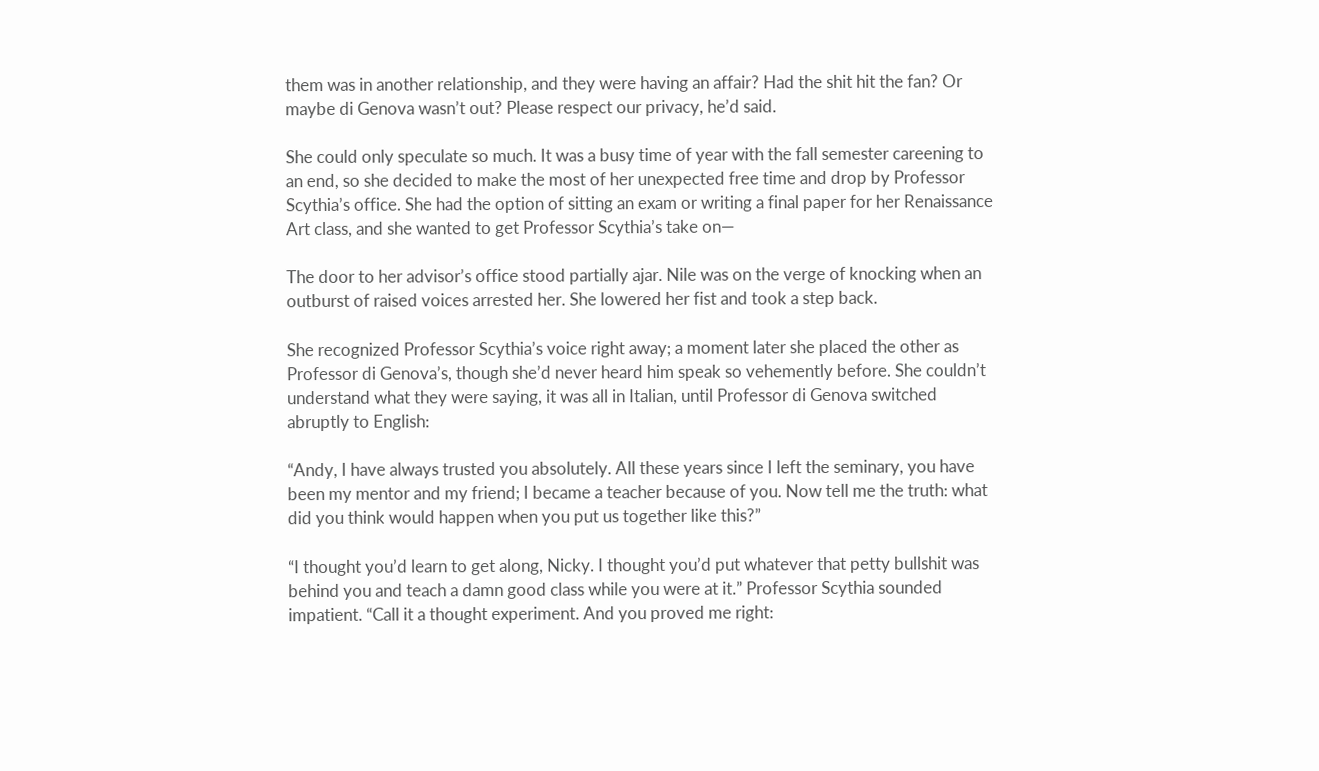them was in another relationship, and they were having an affair? Had the shit hit the fan? Or maybe di Genova wasn’t out? Please respect our privacy, he’d said.

She could only speculate so much. It was a busy time of year with the fall semester careening to an end, so she decided to make the most of her unexpected free time and drop by Professor Scythia’s office. She had the option of sitting an exam or writing a final paper for her Renaissance Art class, and she wanted to get Professor Scythia’s take on—

The door to her advisor’s office stood partially ajar. Nile was on the verge of knocking when an outburst of raised voices arrested her. She lowered her fist and took a step back.

She recognized Professor Scythia’s voice right away; a moment later she placed the other as Professor di Genova’s, though she’d never heard him speak so vehemently before. She couldn’t understand what they were saying, it was all in Italian, until Professor di Genova switched abruptly to English:

“Andy, I have always trusted you absolutely. All these years since I left the seminary, you have been my mentor and my friend; I became a teacher because of you. Now tell me the truth: what did you think would happen when you put us together like this?”

“I thought you’d learn to get along, Nicky. I thought you’d put whatever that petty bullshit was behind you and teach a damn good class while you were at it.” Professor Scythia sounded impatient. “Call it a thought experiment. And you proved me right: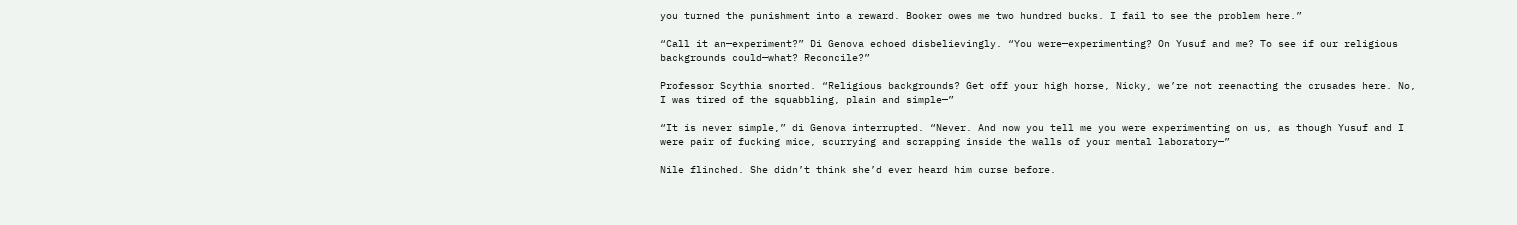you turned the punishment into a reward. Booker owes me two hundred bucks. I fail to see the problem here.”

“Call it an—experiment?” Di Genova echoed disbelievingly. “You were—experimenting? On Yusuf and me? To see if our religious backgrounds could—what? Reconcile?”

Professor Scythia snorted. “Religious backgrounds? Get off your high horse, Nicky, we’re not reenacting the crusades here. No, I was tired of the squabbling, plain and simple—”

“It is never simple,” di Genova interrupted. “Never. And now you tell me you were experimenting on us, as though Yusuf and I were pair of fucking mice, scurrying and scrapping inside the walls of your mental laboratory—”

Nile flinched. She didn’t think she’d ever heard him curse before.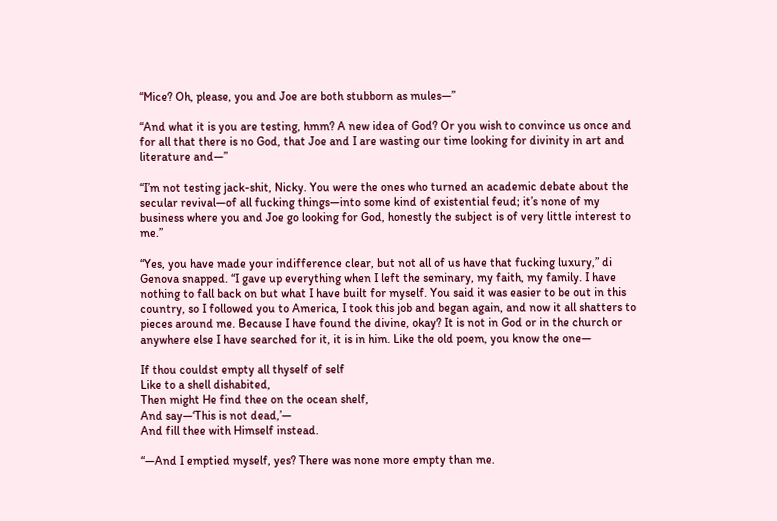“Mice? Oh, please, you and Joe are both stubborn as mules—”

“And what it is you are testing, hmm? A new idea of God? Or you wish to convince us once and for all that there is no God, that Joe and I are wasting our time looking for divinity in art and literature and—”

“I’m not testing jack-shit, Nicky. You were the ones who turned an academic debate about the secular revival—of all fucking things—into some kind of existential feud; it’s none of my business where you and Joe go looking for God, honestly the subject is of very little interest to me.”

“Yes, you have made your indifference clear, but not all of us have that fucking luxury,” di Genova snapped. “I gave up everything when I left the seminary, my faith, my family. I have nothing to fall back on but what I have built for myself. You said it was easier to be out in this country, so I followed you to America, I took this job and began again, and now it all shatters to pieces around me. Because I have found the divine, okay? It is not in God or in the church or anywhere else I have searched for it, it is in him. Like the old poem, you know the one—

If thou couldst empty all thyself of self
Like to a shell dishabited,
Then might He find thee on the ocean shelf,
And say—‘This is not dead,’—
And fill thee with Himself instead.

“—And I emptied myself, yes? There was none more empty than me.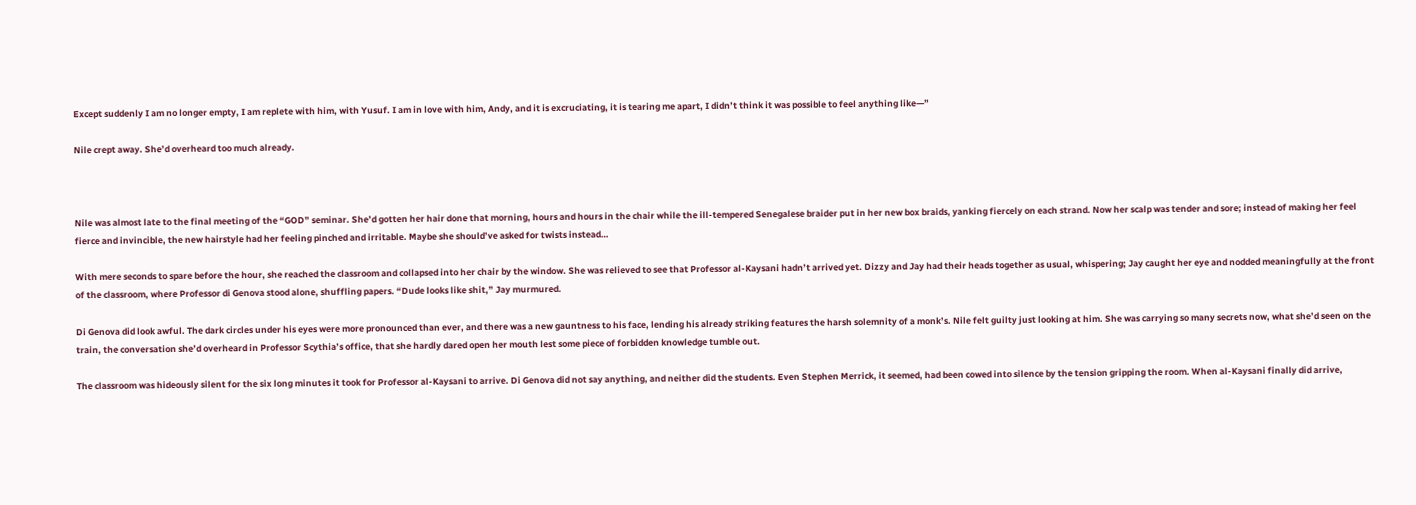Except suddenly I am no longer empty, I am replete with him, with Yusuf. I am in love with him, Andy, and it is excruciating, it is tearing me apart, I didn’t think it was possible to feel anything like—”

Nile crept away. She’d overheard too much already.



Nile was almost late to the final meeting of the “GOD” seminar. She’d gotten her hair done that morning, hours and hours in the chair while the ill-tempered Senegalese braider put in her new box braids, yanking fiercely on each strand. Now her scalp was tender and sore; instead of making her feel fierce and invincible, the new hairstyle had her feeling pinched and irritable. Maybe she should’ve asked for twists instead…

With mere seconds to spare before the hour, she reached the classroom and collapsed into her chair by the window. She was relieved to see that Professor al-Kaysani hadn’t arrived yet. Dizzy and Jay had their heads together as usual, whispering; Jay caught her eye and nodded meaningfully at the front of the classroom, where Professor di Genova stood alone, shuffling papers. “Dude looks like shit,” Jay murmured.

Di Genova did look awful. The dark circles under his eyes were more pronounced than ever, and there was a new gauntness to his face, lending his already striking features the harsh solemnity of a monk’s. Nile felt guilty just looking at him. She was carrying so many secrets now, what she’d seen on the train, the conversation she’d overheard in Professor Scythia’s office, that she hardly dared open her mouth lest some piece of forbidden knowledge tumble out.

The classroom was hideously silent for the six long minutes it took for Professor al-Kaysani to arrive. Di Genova did not say anything, and neither did the students. Even Stephen Merrick, it seemed, had been cowed into silence by the tension gripping the room. When al-Kaysani finally did arrive,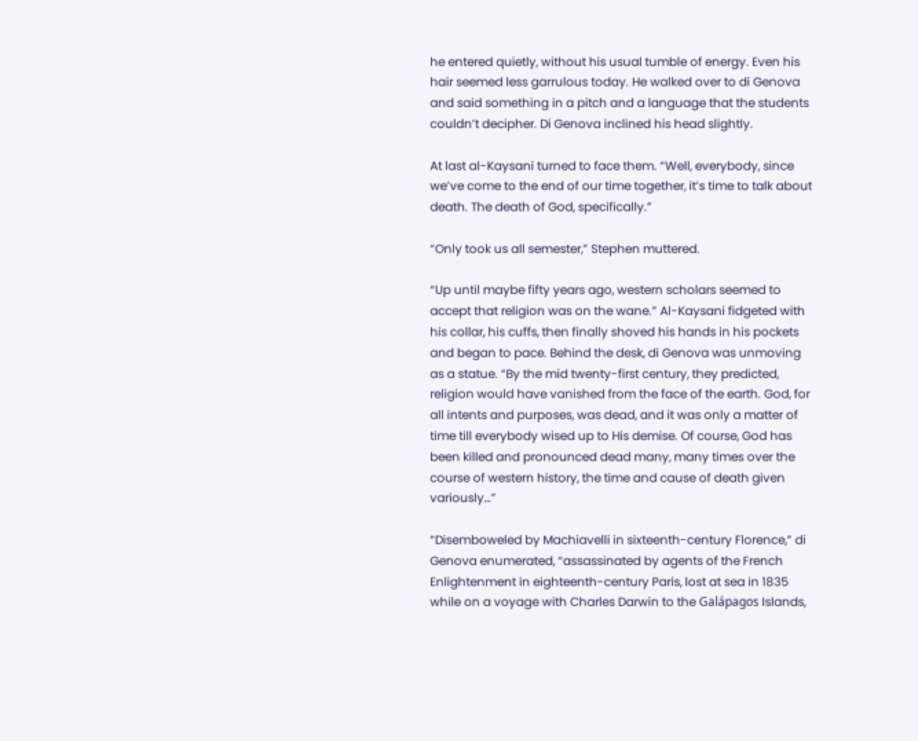he entered quietly, without his usual tumble of energy. Even his hair seemed less garrulous today. He walked over to di Genova and said something in a pitch and a language that the students couldn’t decipher. Di Genova inclined his head slightly.

At last al-Kaysani turned to face them. “Well, everybody, since we’ve come to the end of our time together, it’s time to talk about death. The death of God, specifically.”

“Only took us all semester,” Stephen muttered.

“Up until maybe fifty years ago, western scholars seemed to accept that religion was on the wane.” Al-Kaysani fidgeted with his collar, his cuffs, then finally shoved his hands in his pockets and began to pace. Behind the desk, di Genova was unmoving as a statue. “By the mid twenty-first century, they predicted, religion would have vanished from the face of the earth. God, for all intents and purposes, was dead, and it was only a matter of time till everybody wised up to His demise. Of course, God has been killed and pronounced dead many, many times over the course of western history, the time and cause of death given variously…”

“Disemboweled by Machiavelli in sixteenth-century Florence,” di Genova enumerated, “assassinated by agents of the French Enlightenment in eighteenth-century Paris, lost at sea in 1835 while on a voyage with Charles Darwin to the Galápagos Islands,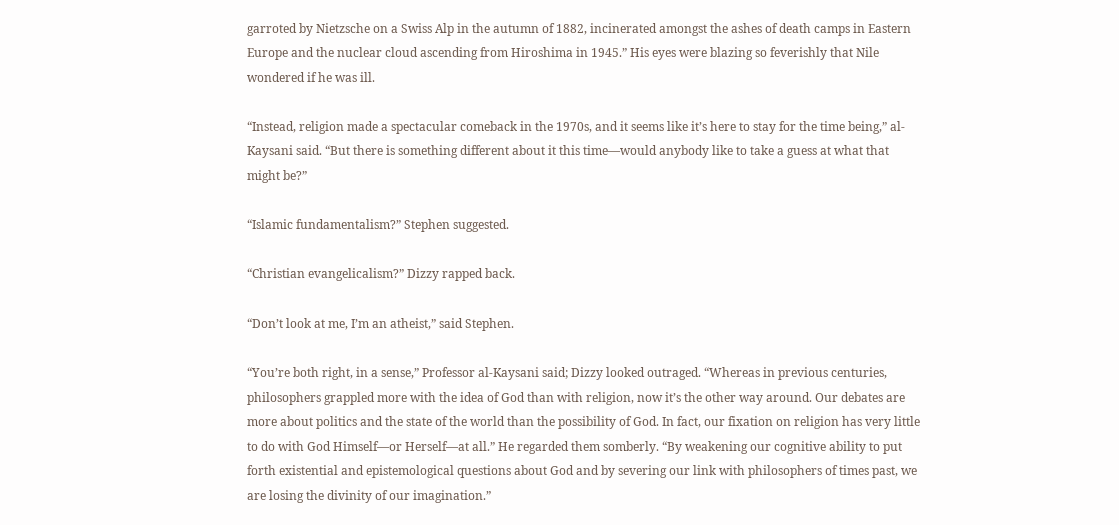garroted by Nietzsche on a Swiss Alp in the autumn of 1882, incinerated amongst the ashes of death camps in Eastern Europe and the nuclear cloud ascending from Hiroshima in 1945.” His eyes were blazing so feverishly that Nile wondered if he was ill.

“Instead, religion made a spectacular comeback in the 1970s, and it seems like it’s here to stay for the time being,” al-Kaysani said. “But there is something different about it this time—would anybody like to take a guess at what that might be?”

“Islamic fundamentalism?” Stephen suggested.

“Christian evangelicalism?” Dizzy rapped back.

“Don’t look at me, I’m an atheist,” said Stephen.

“You’re both right, in a sense,” Professor al-Kaysani said; Dizzy looked outraged. “Whereas in previous centuries, philosophers grappled more with the idea of God than with religion, now it’s the other way around. Our debates are more about politics and the state of the world than the possibility of God. In fact, our fixation on religion has very little to do with God Himself—or Herself—at all.” He regarded them somberly. “By weakening our cognitive ability to put forth existential and epistemological questions about God and by severing our link with philosophers of times past, we are losing the divinity of our imagination.”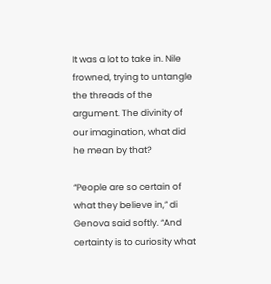It was a lot to take in. Nile frowned, trying to untangle the threads of the argument. The divinity of our imagination, what did he mean by that?

“People are so certain of what they believe in,” di Genova said softly. “And certainty is to curiosity what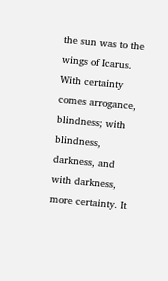the sun was to the wings of Icarus. With certainty comes arrogance, blindness; with blindness, darkness, and with darkness, more certainty. It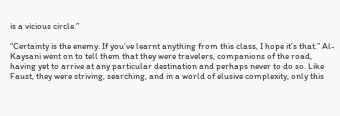is a vicious circle.”

“Certainty is the enemy. If you’ve learnt anything from this class, I hope it’s that.” Al-Kaysani went on to tell them that they were travelers, companions of the road, having yet to arrive at any particular destination and perhaps never to do so. Like Faust, they were striving, searching, and in a world of elusive complexity, only this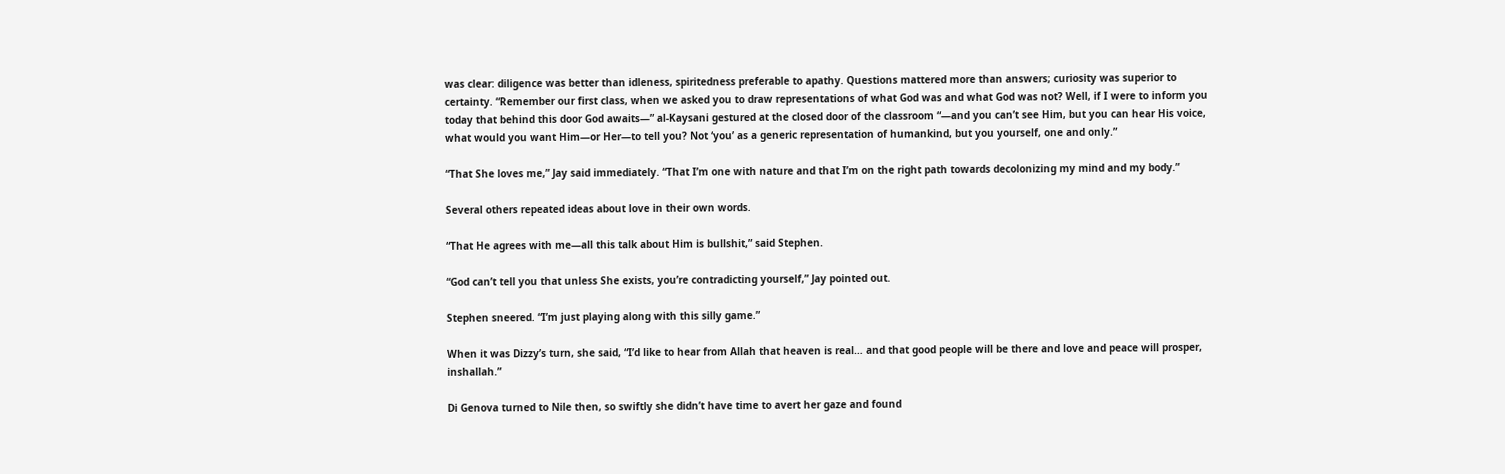was clear: diligence was better than idleness, spiritedness preferable to apathy. Questions mattered more than answers; curiosity was superior to certainty. “Remember our first class, when we asked you to draw representations of what God was and what God was not? Well, if I were to inform you today that behind this door God awaits—” al-Kaysani gestured at the closed door of the classroom “—and you can’t see Him, but you can hear His voice, what would you want Him—or Her—to tell you? Not ‘you’ as a generic representation of humankind, but you yourself, one and only.”

“That She loves me,” Jay said immediately. “That I’m one with nature and that I’m on the right path towards decolonizing my mind and my body.”

Several others repeated ideas about love in their own words.

“That He agrees with me—all this talk about Him is bullshit,” said Stephen.

“God can’t tell you that unless She exists, you’re contradicting yourself,” Jay pointed out.

Stephen sneered. “I’m just playing along with this silly game.”

When it was Dizzy’s turn, she said, “I’d like to hear from Allah that heaven is real… and that good people will be there and love and peace will prosper, inshallah.”

Di Genova turned to Nile then, so swiftly she didn’t have time to avert her gaze and found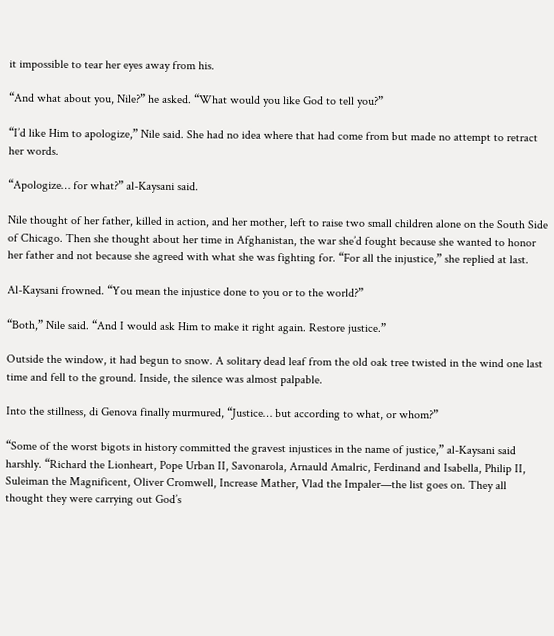it impossible to tear her eyes away from his.

“And what about you, Nile?” he asked. “What would you like God to tell you?”

“I’d like Him to apologize,” Nile said. She had no idea where that had come from but made no attempt to retract her words.

“Apologize… for what?” al-Kaysani said.

Nile thought of her father, killed in action, and her mother, left to raise two small children alone on the South Side of Chicago. Then she thought about her time in Afghanistan, the war she’d fought because she wanted to honor her father and not because she agreed with what she was fighting for. “For all the injustice,” she replied at last.

Al-Kaysani frowned. “You mean the injustice done to you or to the world?”

“Both,” Nile said. “And I would ask Him to make it right again. Restore justice.”

Outside the window, it had begun to snow. A solitary dead leaf from the old oak tree twisted in the wind one last time and fell to the ground. Inside, the silence was almost palpable.

Into the stillness, di Genova finally murmured, “Justice… but according to what, or whom?”

“Some of the worst bigots in history committed the gravest injustices in the name of justice,” al-Kaysani said harshly. “Richard the Lionheart, Pope Urban II, Savonarola, Arnauld Amalric, Ferdinand and Isabella, Philip II, Suleiman the Magnificent, Oliver Cromwell, Increase Mather, Vlad the Impaler—the list goes on. They all thought they were carrying out God’s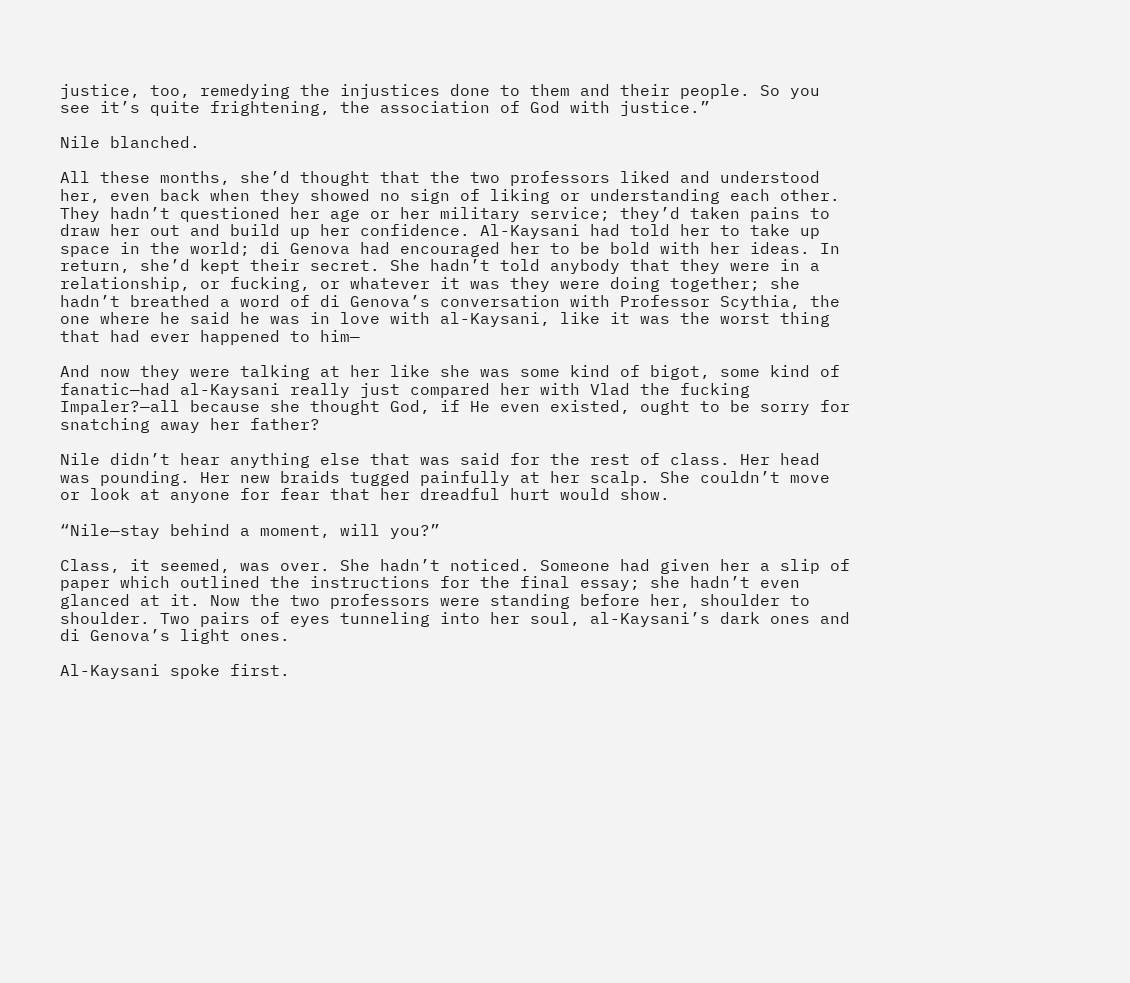justice, too, remedying the injustices done to them and their people. So you see it’s quite frightening, the association of God with justice.”

Nile blanched.

All these months, she’d thought that the two professors liked and understood her, even back when they showed no sign of liking or understanding each other. They hadn’t questioned her age or her military service; they’d taken pains to draw her out and build up her confidence. Al-Kaysani had told her to take up space in the world; di Genova had encouraged her to be bold with her ideas. In return, she’d kept their secret. She hadn’t told anybody that they were in a relationship, or fucking, or whatever it was they were doing together; she hadn’t breathed a word of di Genova’s conversation with Professor Scythia, the one where he said he was in love with al-Kaysani, like it was the worst thing that had ever happened to him—

And now they were talking at her like she was some kind of bigot, some kind of fanatic—had al-Kaysani really just compared her with Vlad the fucking Impaler?—all because she thought God, if He even existed, ought to be sorry for snatching away her father?

Nile didn’t hear anything else that was said for the rest of class. Her head was pounding. Her new braids tugged painfully at her scalp. She couldn’t move or look at anyone for fear that her dreadful hurt would show.

“Nile—stay behind a moment, will you?”

Class, it seemed, was over. She hadn’t noticed. Someone had given her a slip of paper which outlined the instructions for the final essay; she hadn’t even glanced at it. Now the two professors were standing before her, shoulder to shoulder. Two pairs of eyes tunneling into her soul, al-Kaysani’s dark ones and di Genova’s light ones.

Al-Kaysani spoke first.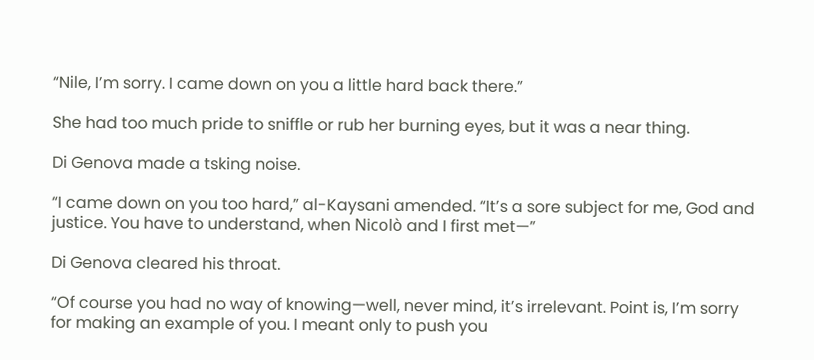“Nile, I’m sorry. I came down on you a little hard back there.”

She had too much pride to sniffle or rub her burning eyes, but it was a near thing.

Di Genova made a tsking noise.

“I came down on you too hard,” al-Kaysani amended. “It’s a sore subject for me, God and justice. You have to understand, when Nicolò and I first met—”

Di Genova cleared his throat.

“Of course you had no way of knowing—well, never mind, it’s irrelevant. Point is, I’m sorry for making an example of you. I meant only to push you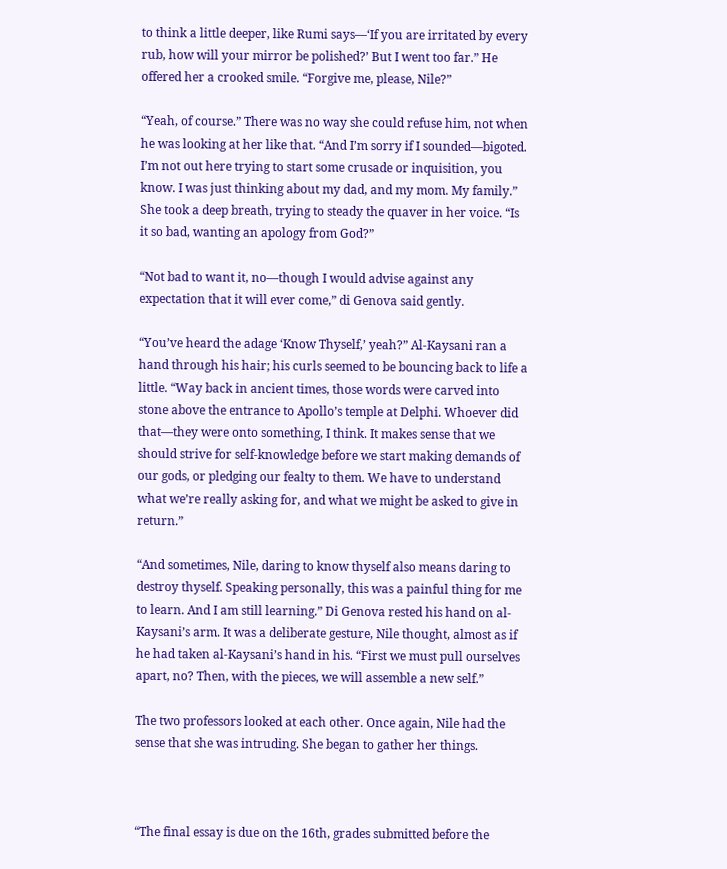to think a little deeper, like Rumi says—‘If you are irritated by every rub, how will your mirror be polished?’ But I went too far.” He offered her a crooked smile. “Forgive me, please, Nile?”

“Yeah, of course.” There was no way she could refuse him, not when he was looking at her like that. “And I’m sorry if I sounded—bigoted. I’m not out here trying to start some crusade or inquisition, you know. I was just thinking about my dad, and my mom. My family.” She took a deep breath, trying to steady the quaver in her voice. “Is it so bad, wanting an apology from God?”

“Not bad to want it, no—though I would advise against any expectation that it will ever come,” di Genova said gently.

“You’ve heard the adage ‘Know Thyself,’ yeah?” Al-Kaysani ran a hand through his hair; his curls seemed to be bouncing back to life a little. “Way back in ancient times, those words were carved into stone above the entrance to Apollo’s temple at Delphi. Whoever did that—they were onto something, I think. It makes sense that we should strive for self-knowledge before we start making demands of our gods, or pledging our fealty to them. We have to understand what we’re really asking for, and what we might be asked to give in return.”

“And sometimes, Nile, daring to know thyself also means daring to destroy thyself. Speaking personally, this was a painful thing for me to learn. And I am still learning.” Di Genova rested his hand on al-Kaysani’s arm. It was a deliberate gesture, Nile thought, almost as if he had taken al-Kaysani’s hand in his. “First we must pull ourselves apart, no? Then, with the pieces, we will assemble a new self.”

The two professors looked at each other. Once again, Nile had the sense that she was intruding. She began to gather her things.



“The final essay is due on the 16th, grades submitted before the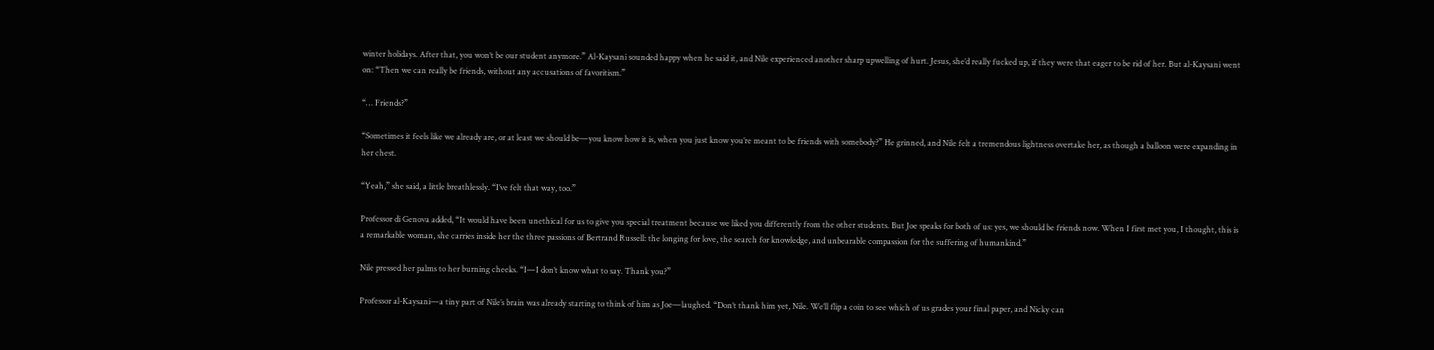winter holidays. After that, you won’t be our student anymore.” Al-Kaysani sounded happy when he said it, and Nile experienced another sharp upwelling of hurt. Jesus, she’d really fucked up, if they were that eager to be rid of her. But al-Kaysani went on: “Then we can really be friends, without any accusations of favoritism.”

“… Friends?”

“Sometimes it feels like we already are, or at least we should be—you know how it is, when you just know you’re meant to be friends with somebody?” He grinned, and Nile felt a tremendous lightness overtake her, as though a balloon were expanding in her chest.

“Yeah,” she said, a little breathlessly. “I’ve felt that way, too.”

Professor di Genova added, “It would have been unethical for us to give you special treatment because we liked you differently from the other students. But Joe speaks for both of us: yes, we should be friends now. When I first met you, I thought, this is a remarkable woman, she carries inside her the three passions of Bertrand Russell: the longing for love, the search for knowledge, and unbearable compassion for the suffering of humankind.”

Nile pressed her palms to her burning cheeks. “I—I don’t know what to say. Thank you?”

Professor al-Kaysani—a tiny part of Nile’s brain was already starting to think of him as Joe—laughed. “Don’t thank him yet, Nile. We’ll flip a coin to see which of us grades your final paper, and Nicky can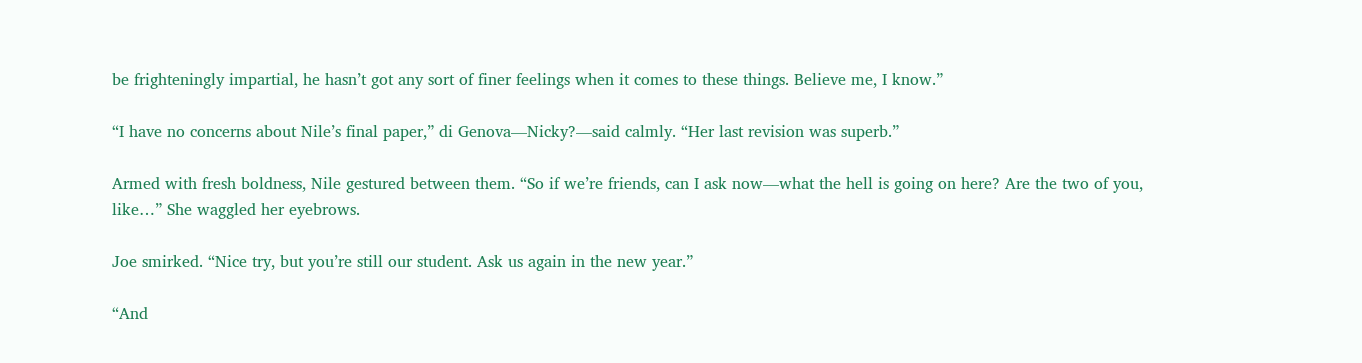be frighteningly impartial, he hasn’t got any sort of finer feelings when it comes to these things. Believe me, I know.”

“I have no concerns about Nile’s final paper,” di Genova—Nicky?—said calmly. “Her last revision was superb.”

Armed with fresh boldness, Nile gestured between them. “So if we’re friends, can I ask now—what the hell is going on here? Are the two of you, like…” She waggled her eyebrows.

Joe smirked. “Nice try, but you’re still our student. Ask us again in the new year.”

“And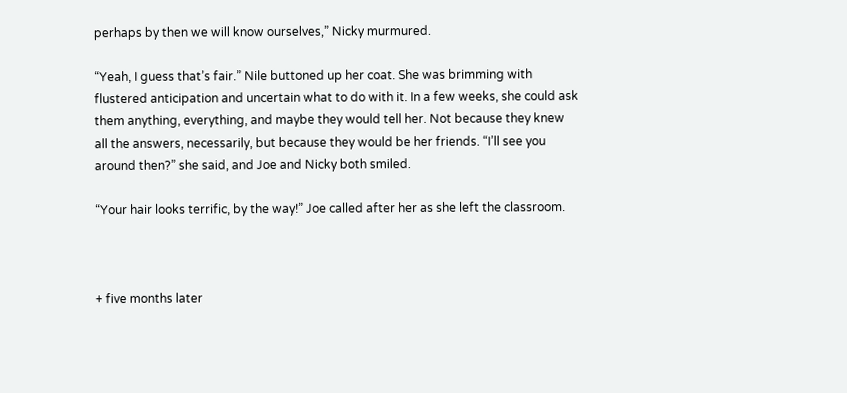perhaps by then we will know ourselves,” Nicky murmured.

“Yeah, I guess that’s fair.” Nile buttoned up her coat. She was brimming with flustered anticipation and uncertain what to do with it. In a few weeks, she could ask them anything, everything, and maybe they would tell her. Not because they knew all the answers, necessarily, but because they would be her friends. “I’ll see you around then?” she said, and Joe and Nicky both smiled.

“Your hair looks terrific, by the way!” Joe called after her as she left the classroom.



+ five months later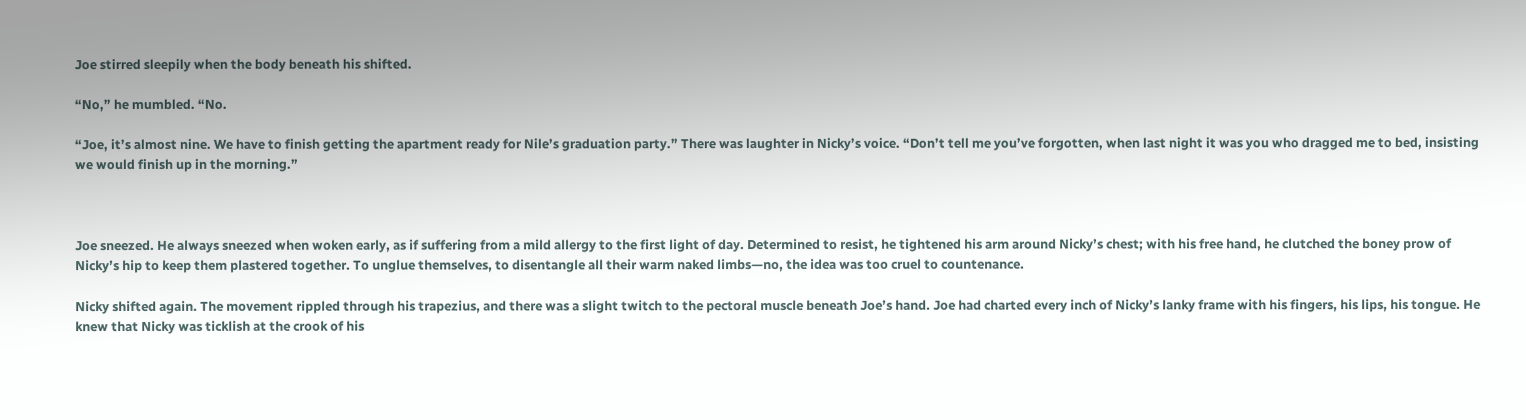Joe stirred sleepily when the body beneath his shifted.

“No,” he mumbled. “No.

“Joe, it’s almost nine. We have to finish getting the apartment ready for Nile’s graduation party.” There was laughter in Nicky’s voice. “Don’t tell me you’ve forgotten, when last night it was you who dragged me to bed, insisting we would finish up in the morning.”



Joe sneezed. He always sneezed when woken early, as if suffering from a mild allergy to the first light of day. Determined to resist, he tightened his arm around Nicky’s chest; with his free hand, he clutched the boney prow of Nicky’s hip to keep them plastered together. To unglue themselves, to disentangle all their warm naked limbs—no, the idea was too cruel to countenance.

Nicky shifted again. The movement rippled through his trapezius, and there was a slight twitch to the pectoral muscle beneath Joe’s hand. Joe had charted every inch of Nicky’s lanky frame with his fingers, his lips, his tongue. He knew that Nicky was ticklish at the crook of his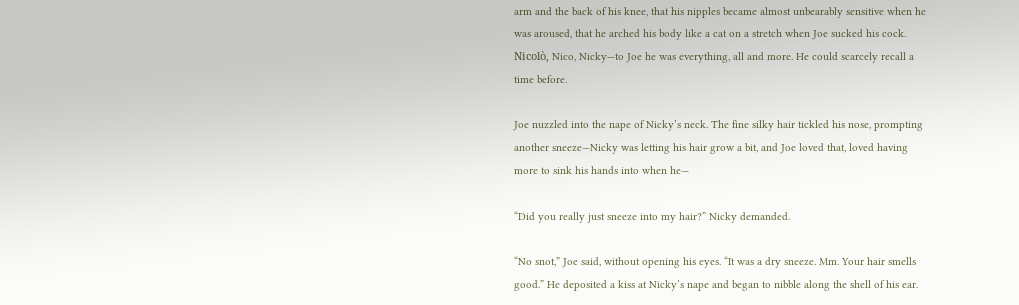arm and the back of his knee, that his nipples became almost unbearably sensitive when he was aroused, that he arched his body like a cat on a stretch when Joe sucked his cock. Nicolò, Nico, Nicky—to Joe he was everything, all and more. He could scarcely recall a time before.

Joe nuzzled into the nape of Nicky’s neck. The fine silky hair tickled his nose, prompting another sneeze—Nicky was letting his hair grow a bit, and Joe loved that, loved having more to sink his hands into when he—

“Did you really just sneeze into my hair?” Nicky demanded.

“No snot,” Joe said, without opening his eyes. “It was a dry sneeze. Mm. Your hair smells good.” He deposited a kiss at Nicky’s nape and began to nibble along the shell of his ear.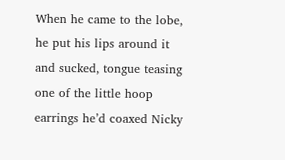When he came to the lobe, he put his lips around it and sucked, tongue teasing one of the little hoop earrings he’d coaxed Nicky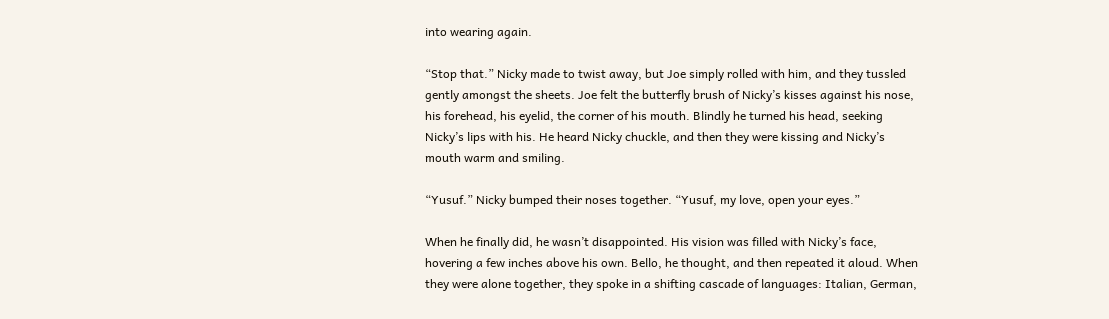into wearing again.

“Stop that.” Nicky made to twist away, but Joe simply rolled with him, and they tussled gently amongst the sheets. Joe felt the butterfly brush of Nicky’s kisses against his nose, his forehead, his eyelid, the corner of his mouth. Blindly he turned his head, seeking Nicky’s lips with his. He heard Nicky chuckle, and then they were kissing and Nicky’s mouth warm and smiling.

“Yusuf.” Nicky bumped their noses together. “Yusuf, my love, open your eyes.”

When he finally did, he wasn’t disappointed. His vision was filled with Nicky’s face, hovering a few inches above his own. Bello, he thought, and then repeated it aloud. When they were alone together, they spoke in a shifting cascade of languages: Italian, German,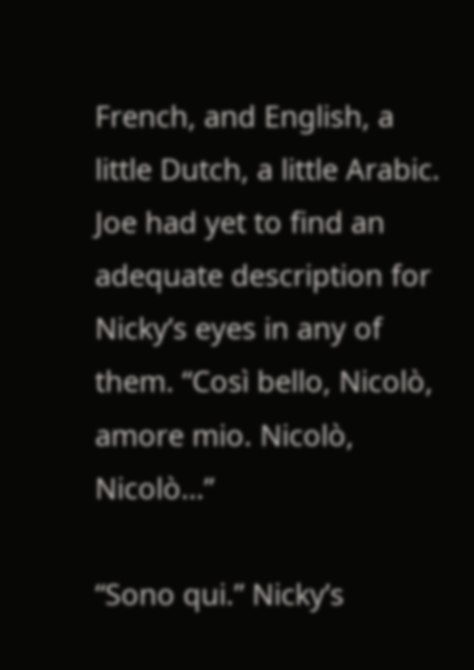French, and English, a little Dutch, a little Arabic. Joe had yet to find an adequate description for Nicky’s eyes in any of them. “Così bello, Nicolò, amore mio. Nicolò, Nicolò…”

“Sono qui.” Nicky’s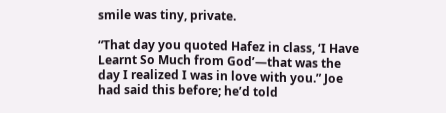smile was tiny, private.

“That day you quoted Hafez in class, ‘I Have Learnt So Much from God’—that was the day I realized I was in love with you.” Joe had said this before; he’d told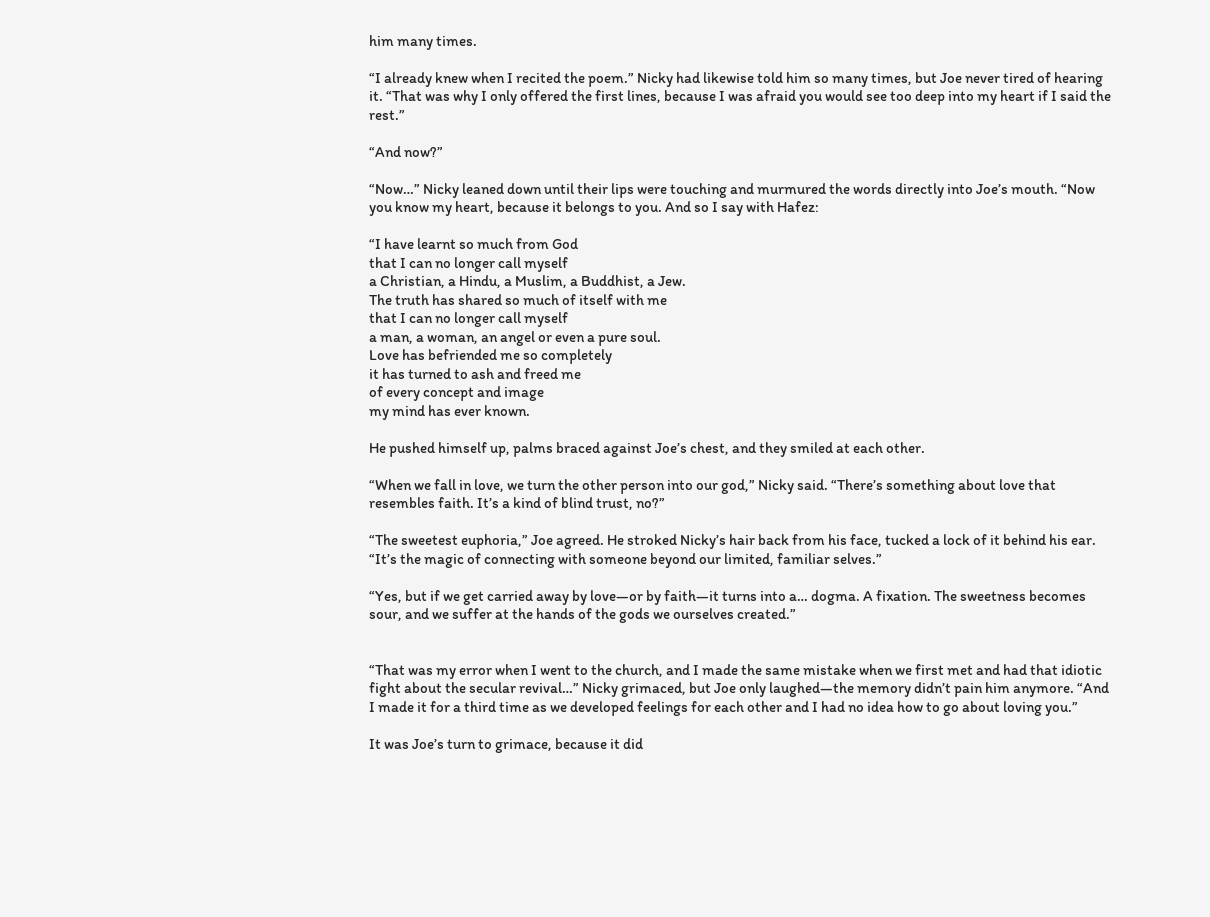him many times.

“I already knew when I recited the poem.” Nicky had likewise told him so many times, but Joe never tired of hearing it. “That was why I only offered the first lines, because I was afraid you would see too deep into my heart if I said the rest.”

“And now?”

“Now…” Nicky leaned down until their lips were touching and murmured the words directly into Joe’s mouth. “Now you know my heart, because it belongs to you. And so I say with Hafez:

“I have learnt so much from God
that I can no longer call myself
a Christian, a Hindu, a Muslim, a Buddhist, a Jew.
The truth has shared so much of itself with me
that I can no longer call myself
a man, a woman, an angel or even a pure soul.
Love has befriended me so completely
it has turned to ash and freed me
of every concept and image
my mind has ever known.

He pushed himself up, palms braced against Joe’s chest, and they smiled at each other.

“When we fall in love, we turn the other person into our god,” Nicky said. “There’s something about love that resembles faith. It’s a kind of blind trust, no?”

“The sweetest euphoria,” Joe agreed. He stroked Nicky’s hair back from his face, tucked a lock of it behind his ear. “It’s the magic of connecting with someone beyond our limited, familiar selves.”

“Yes, but if we get carried away by love—or by faith—it turns into a… dogma. A fixation. The sweetness becomes sour, and we suffer at the hands of the gods we ourselves created.”


“That was my error when I went to the church, and I made the same mistake when we first met and had that idiotic fight about the secular revival…” Nicky grimaced, but Joe only laughed—the memory didn’t pain him anymore. “And I made it for a third time as we developed feelings for each other and I had no idea how to go about loving you.”

It was Joe’s turn to grimace, because it did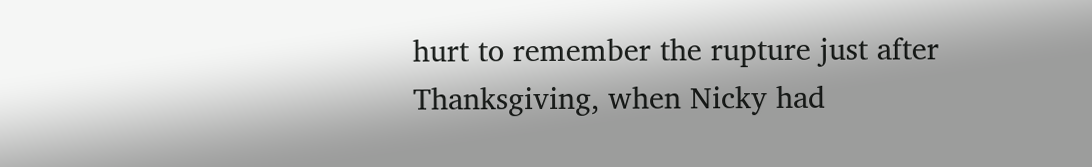hurt to remember the rupture just after Thanksgiving, when Nicky had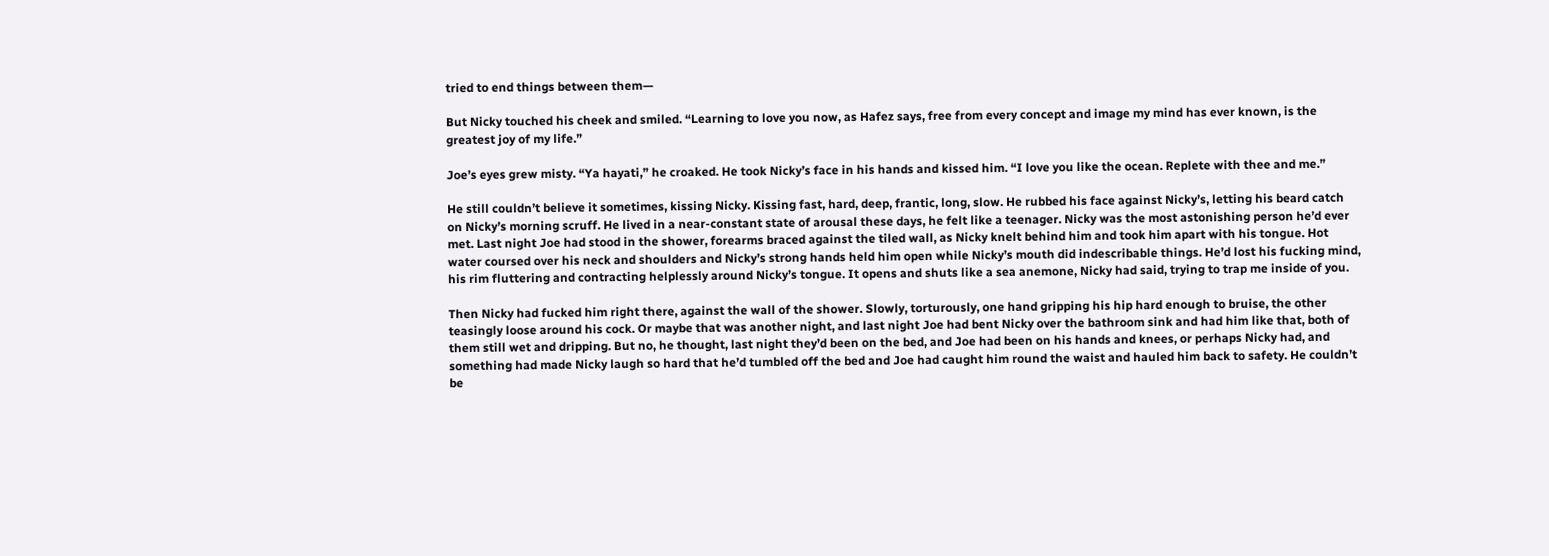tried to end things between them—

But Nicky touched his cheek and smiled. “Learning to love you now, as Hafez says, free from every concept and image my mind has ever known, is the greatest joy of my life.”

Joe’s eyes grew misty. “Ya hayati,” he croaked. He took Nicky’s face in his hands and kissed him. “I love you like the ocean. Replete with thee and me.”

He still couldn’t believe it sometimes, kissing Nicky. Kissing fast, hard, deep, frantic, long, slow. He rubbed his face against Nicky’s, letting his beard catch on Nicky’s morning scruff. He lived in a near-constant state of arousal these days, he felt like a teenager. Nicky was the most astonishing person he’d ever met. Last night Joe had stood in the shower, forearms braced against the tiled wall, as Nicky knelt behind him and took him apart with his tongue. Hot water coursed over his neck and shoulders and Nicky’s strong hands held him open while Nicky’s mouth did indescribable things. He’d lost his fucking mind, his rim fluttering and contracting helplessly around Nicky’s tongue. It opens and shuts like a sea anemone, Nicky had said, trying to trap me inside of you.

Then Nicky had fucked him right there, against the wall of the shower. Slowly, torturously, one hand gripping his hip hard enough to bruise, the other teasingly loose around his cock. Or maybe that was another night, and last night Joe had bent Nicky over the bathroom sink and had him like that, both of them still wet and dripping. But no, he thought, last night they’d been on the bed, and Joe had been on his hands and knees, or perhaps Nicky had, and something had made Nicky laugh so hard that he’d tumbled off the bed and Joe had caught him round the waist and hauled him back to safety. He couldn’t be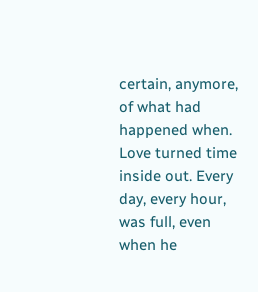certain, anymore, of what had happened when. Love turned time inside out. Every day, every hour, was full, even when he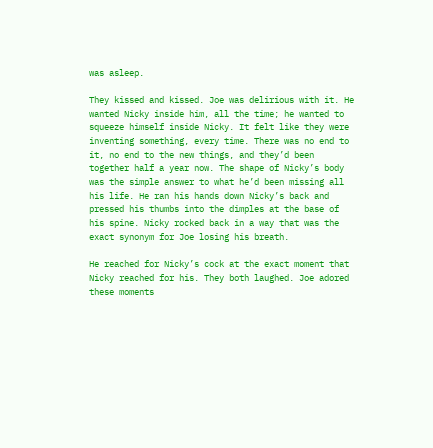was asleep.

They kissed and kissed. Joe was delirious with it. He wanted Nicky inside him, all the time; he wanted to squeeze himself inside Nicky. It felt like they were inventing something, every time. There was no end to it, no end to the new things, and they’d been together half a year now. The shape of Nicky’s body was the simple answer to what he’d been missing all his life. He ran his hands down Nicky’s back and pressed his thumbs into the dimples at the base of his spine. Nicky rocked back in a way that was the exact synonym for Joe losing his breath.

He reached for Nicky’s cock at the exact moment that Nicky reached for his. They both laughed. Joe adored these moments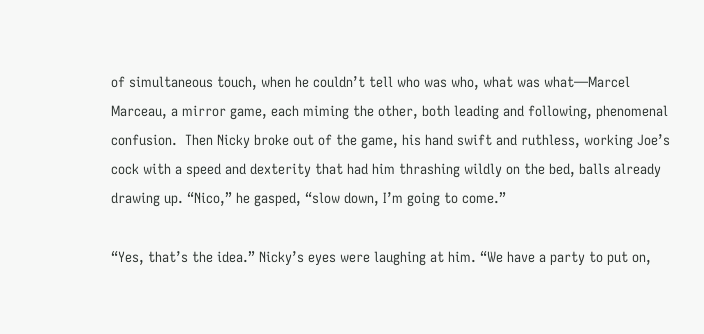of simultaneous touch, when he couldn’t tell who was who, what was what—Marcel Marceau, a mirror game, each miming the other, both leading and following, phenomenal confusion.  Then Nicky broke out of the game, his hand swift and ruthless, working Joe’s cock with a speed and dexterity that had him thrashing wildly on the bed, balls already drawing up. “Nico,” he gasped, “slow down, I’m going to come.”

“Yes, that’s the idea.” Nicky’s eyes were laughing at him. “We have a party to put on,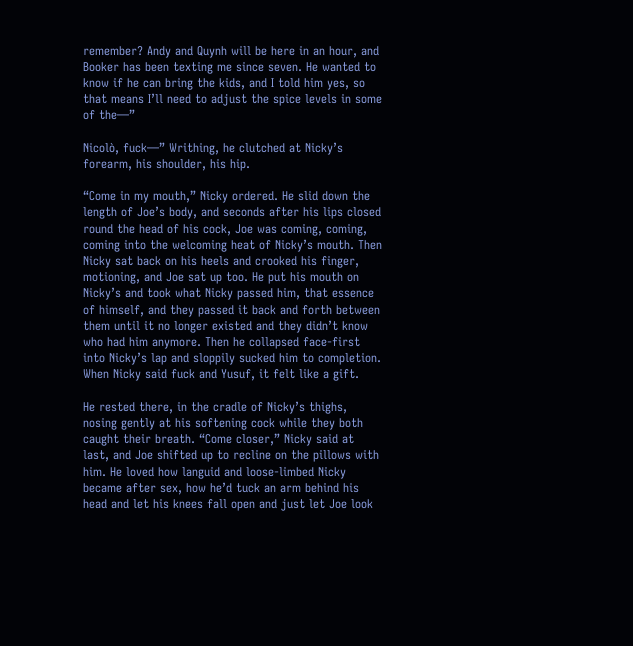remember? Andy and Quynh will be here in an hour, and Booker has been texting me since seven. He wanted to know if he can bring the kids, and I told him yes, so that means I’ll need to adjust the spice levels in some of the—”

Nicolò, fuck—” Writhing, he clutched at Nicky’s forearm, his shoulder, his hip.

“Come in my mouth,” Nicky ordered. He slid down the length of Joe’s body, and seconds after his lips closed round the head of his cock, Joe was coming, coming, coming into the welcoming heat of Nicky’s mouth. Then Nicky sat back on his heels and crooked his finger, motioning, and Joe sat up too. He put his mouth on Nicky’s and took what Nicky passed him, that essence of himself, and they passed it back and forth between them until it no longer existed and they didn’t know who had him anymore. Then he collapsed face-first into Nicky’s lap and sloppily sucked him to completion. When Nicky said fuck and Yusuf, it felt like a gift.

He rested there, in the cradle of Nicky’s thighs, nosing gently at his softening cock while they both caught their breath. “Come closer,” Nicky said at last, and Joe shifted up to recline on the pillows with him. He loved how languid and loose-limbed Nicky became after sex, how he’d tuck an arm behind his head and let his knees fall open and just let Joe look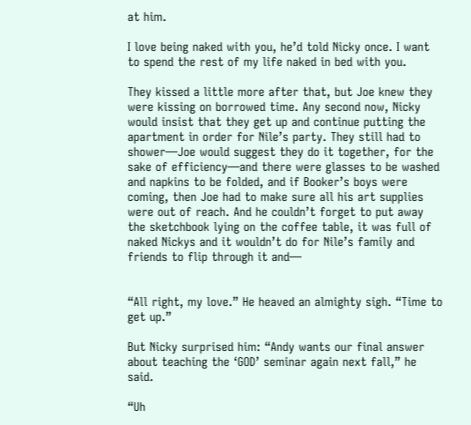at him.

I love being naked with you, he’d told Nicky once. I want to spend the rest of my life naked in bed with you.

They kissed a little more after that, but Joe knew they were kissing on borrowed time. Any second now, Nicky would insist that they get up and continue putting the apartment in order for Nile’s party. They still had to shower—Joe would suggest they do it together, for the sake of efficiency—and there were glasses to be washed and napkins to be folded, and if Booker’s boys were coming, then Joe had to make sure all his art supplies were out of reach. And he couldn’t forget to put away the sketchbook lying on the coffee table, it was full of naked Nickys and it wouldn’t do for Nile’s family and friends to flip through it and—


“All right, my love.” He heaved an almighty sigh. “Time to get up.”

But Nicky surprised him: “Andy wants our final answer about teaching the ‘GOD’ seminar again next fall,” he said.

“Uh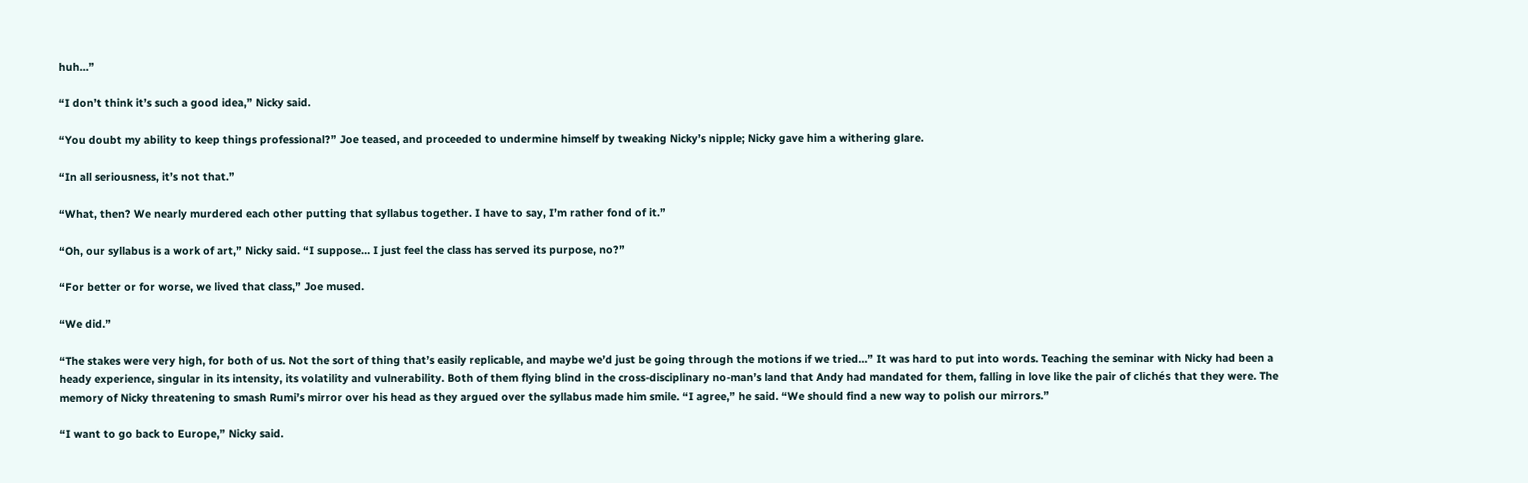huh…”

“I don’t think it’s such a good idea,” Nicky said.

“You doubt my ability to keep things professional?” Joe teased, and proceeded to undermine himself by tweaking Nicky’s nipple; Nicky gave him a withering glare.

“In all seriousness, it’s not that.”

“What, then? We nearly murdered each other putting that syllabus together. I have to say, I’m rather fond of it.”

“Oh, our syllabus is a work of art,” Nicky said. “I suppose… I just feel the class has served its purpose, no?”

“For better or for worse, we lived that class,” Joe mused.

“We did.”

“The stakes were very high, for both of us. Not the sort of thing that’s easily replicable, and maybe we’d just be going through the motions if we tried…” It was hard to put into words. Teaching the seminar with Nicky had been a heady experience, singular in its intensity, its volatility and vulnerability. Both of them flying blind in the cross-disciplinary no-man’s land that Andy had mandated for them, falling in love like the pair of clichés that they were. The memory of Nicky threatening to smash Rumi’s mirror over his head as they argued over the syllabus made him smile. “I agree,” he said. “We should find a new way to polish our mirrors.”

“I want to go back to Europe,” Nicky said.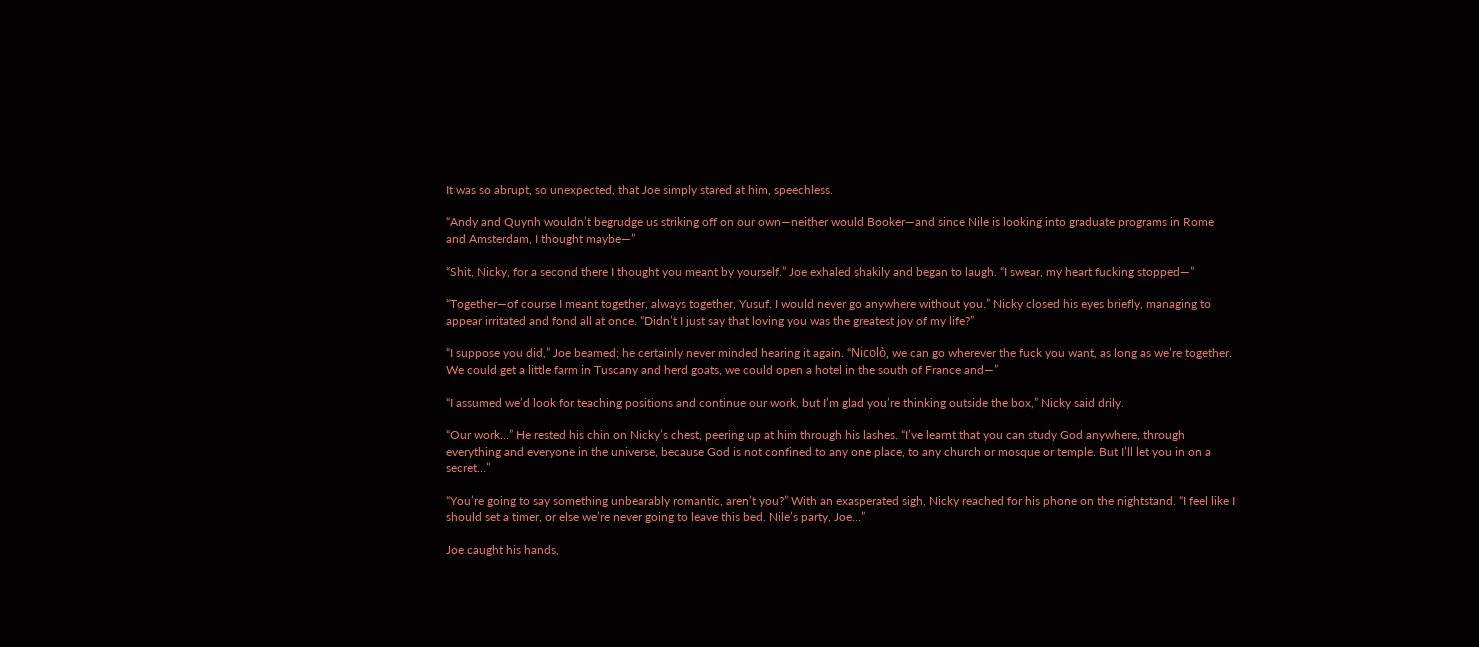It was so abrupt, so unexpected, that Joe simply stared at him, speechless.

“Andy and Quynh wouldn’t begrudge us striking off on our own—neither would Booker—and since Nile is looking into graduate programs in Rome and Amsterdam, I thought maybe—”

“Shit, Nicky, for a second there I thought you meant by yourself.” Joe exhaled shakily and began to laugh. “I swear, my heart fucking stopped—”

“Together—of course I meant together, always together, Yusuf. I would never go anywhere without you.” Nicky closed his eyes briefly, managing to appear irritated and fond all at once. “Didn’t I just say that loving you was the greatest joy of my life?”

“I suppose you did,” Joe beamed; he certainly never minded hearing it again. “Nicolò, we can go wherever the fuck you want, as long as we’re together. We could get a little farm in Tuscany and herd goats, we could open a hotel in the south of France and—”

“I assumed we’d look for teaching positions and continue our work, but I’m glad you’re thinking outside the box,” Nicky said drily.

“Our work…” He rested his chin on Nicky’s chest, peering up at him through his lashes. “I’ve learnt that you can study God anywhere, through everything and everyone in the universe, because God is not confined to any one place, to any church or mosque or temple. But I’ll let you in on a secret…”

“You’re going to say something unbearably romantic, aren’t you?” With an exasperated sigh, Nicky reached for his phone on the nightstand. “I feel like I should set a timer, or else we’re never going to leave this bed. Nile’s party, Joe…”

Joe caught his hands,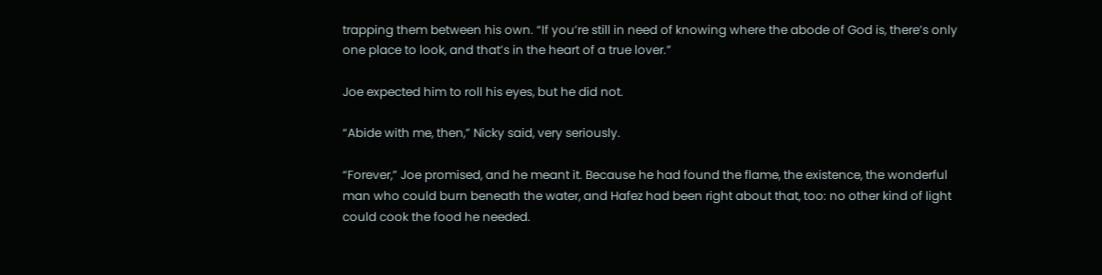trapping them between his own. “If you’re still in need of knowing where the abode of God is, there’s only one place to look, and that’s in the heart of a true lover.”

Joe expected him to roll his eyes, but he did not.

“Abide with me, then,” Nicky said, very seriously.

“Forever,” Joe promised, and he meant it. Because he had found the flame, the existence, the wonderful man who could burn beneath the water, and Hafez had been right about that, too: no other kind of light could cook the food he needed.